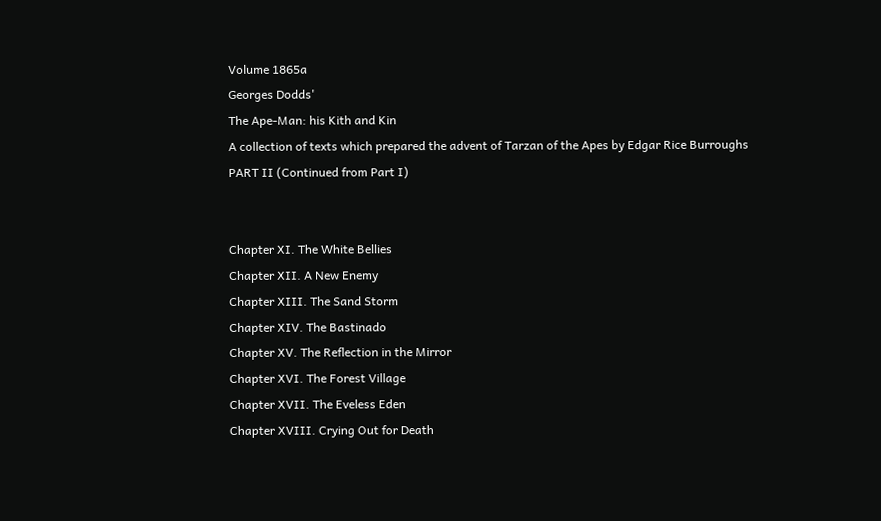Volume 1865a
Georges Dodds'
The Ape-Man: his Kith and Kin
A collection of texts which prepared the advent of Tarzan of the Apes by Edgar Rice Burroughs
PART II (Continued from Part I)


Chapter XI. The White Bellies
Chapter XII. A New Enemy
Chapter XIII. The Sand Storm
Chapter XIV. The Bastinado
Chapter XV. The Reflection in the Mirror
Chapter XVI. The Forest Village
Chapter XVII. The Eveless Eden
Chapter XVIII. Crying Out for Death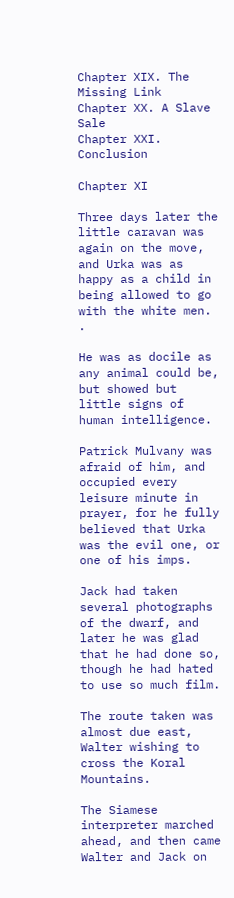Chapter XIX. The Missing Link
Chapter XX. A Slave Sale
Chapter XXI. Conclusion

Chapter XI

Three days later the little caravan was again on the move, and Urka was as happy as a child in being allowed to go with the white men. .

He was as docile as any animal could be, but showed but little signs of human intelligence.

Patrick Mulvany was afraid of him, and occupied every leisure minute in prayer, for he fully believed that Urka was the evil one, or one of his imps.

Jack had taken several photographs of the dwarf, and later he was glad that he had done so, though he had hated to use so much film.

The route taken was almost due east, Walter wishing to cross the Koral Mountains.

The Siamese interpreter marched ahead, and then came Walter and Jack on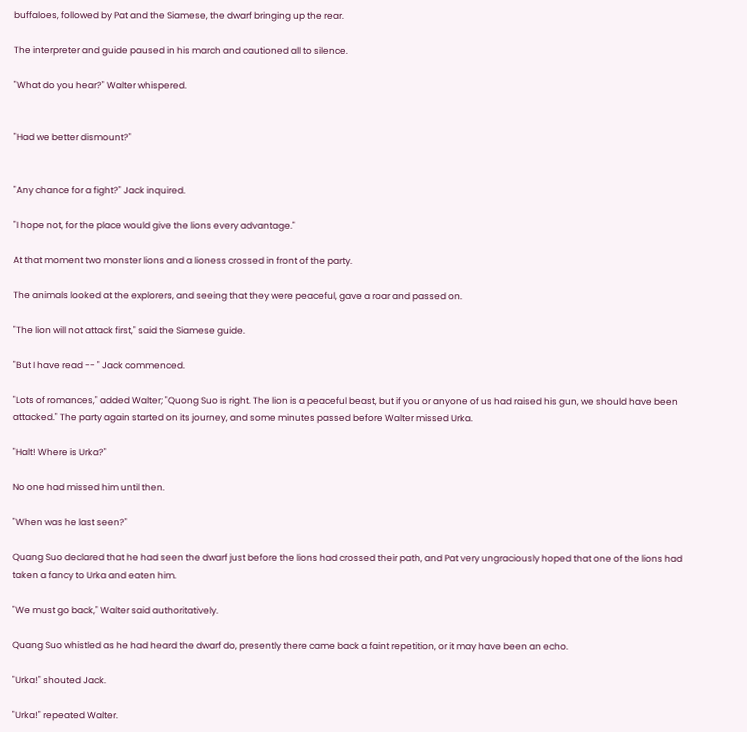buffaloes, followed by Pat and the Siamese, the dwarf bringing up the rear.

The interpreter and guide paused in his march and cautioned all to silence.

"What do you hear?" Walter whispered.


"Had we better dismount?"


"Any chance for a fight?" Jack inquired.

"I hope not, for the place would give the lions every advantage."

At that moment two monster lions and a lioness crossed in front of the party.

The animals looked at the explorers, and seeing that they were peaceful, gave a roar and passed on.

"The lion will not attack first," said the Siamese guide.

"But I have read -- " Jack commenced.

"Lots of romances," added Walter; "Quong Suo is right. The lion is a peaceful beast, but if you or anyone of us had raised his gun, we should have been attacked." The party again started on its journey, and some minutes passed before Walter missed Urka.

"Halt! Where is Urka?"

No one had missed him until then.

"When was he last seen?"

Quang Suo declared that he had seen the dwarf just before the lions had crossed their path, and Pat very ungraciously hoped that one of the lions had taken a fancy to Urka and eaten him.

"We must go back," Walter said authoritatively.

Quang Suo whistled as he had heard the dwarf do, presently there came back a faint repetition, or it may have been an echo.

"Urka!" shouted Jack.

"Urka!" repeated Walter.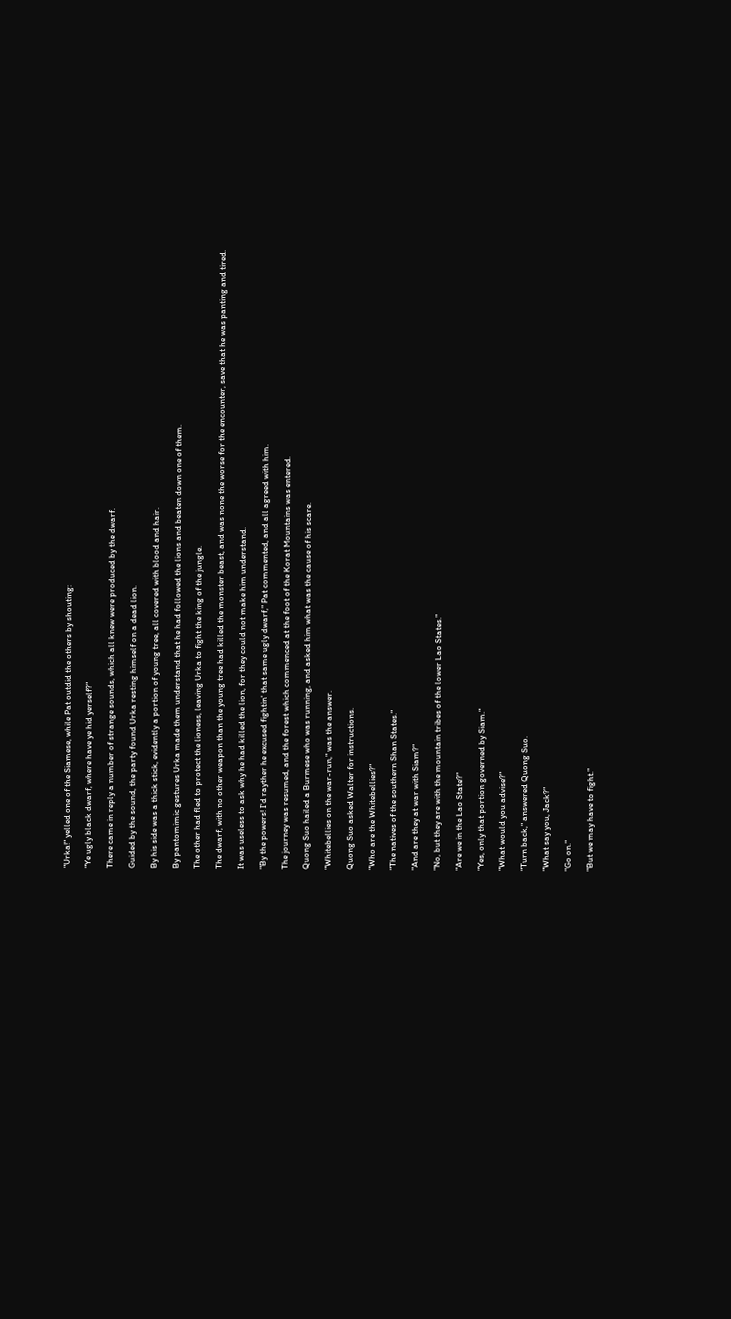"Urka!" yelled one of the Siamese, while Pat outdid the others by shouting:

"Ye ugly black dwarf, where have ye hid yerself?"

There came in reply a number of strange sounds, which all knew were produced by the dwarf.

Guided by the sound, the party found Urka resting himself on a dead lion.

By his side was a thick stick, evidently a portion of young tree, all covered with blood and hair.

By pantomimic gestures Urka made them understand that he had followed the lions and beaten down one of them.

The other had fled to protect the lioness, leaving Urka to fight the king of the jungle.

The dwarf, with no other weapon than the young tree had killed the monster beast, and was none the worse for the encounter, save that he was panting and tired.

It was useless to ask why he had killed the lion, for they could not make him understand.

"By the powers! I'd rayther he excused fightin' that same ugly dwarf," Pat commented, and all agreed with him.

The journey was resumed, and the forest which commenced at the foot of the Korat Mountains was entered.

Quong Suo hailed a Burmese who was running, and asked him what was the cause of his scare.

"Whitebellies on the war-run," was the answer.

Quong Suo asked Walter for instructions.

"Who are the Whitebellies?"

"The natives of the southern Shan States."

"And are they at war with Siam?"

"No, but they are with the mountain tribes of the lower Lao States."

"Are we in the Lao State?"

"Yes, only that portion governed by Siam."

"What would you advise?"

"Turn back," answered Quong Suo.

"What say you, Jack?"

"Go on."

"But we may have to fight."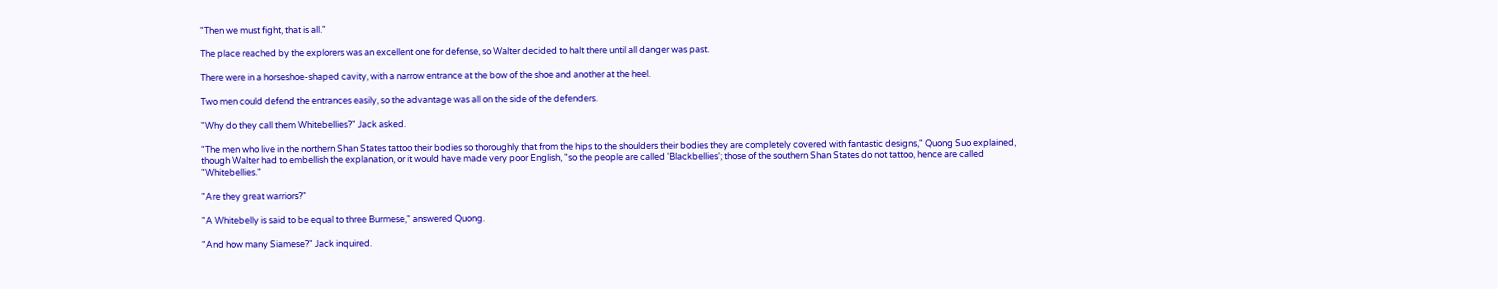"Then we must fight, that is all."

The place reached by the explorers was an excellent one for defense, so Walter decided to halt there until all danger was past.

There were in a horseshoe-shaped cavity, with a narrow entrance at the bow of the shoe and another at the heel.

Two men could defend the entrances easily, so the advantage was all on the side of the defenders.

"Why do they call them Whitebellies?" Jack asked.

"The men who live in the northern Shan States tattoo their bodies so thoroughly that from the hips to the shoulders their bodies they are completely covered with fantastic designs," Quong Suo explained, though Walter had to embellish the explanation, or it would have made very poor English, "so the people are called 'Blackbellies'; those of the southern Shan States do not tattoo, hence are called "Whitebellies."

"Are they great warriors?"

"A Whitebelly is said to be equal to three Burmese," answered Quong.

"And how many Siamese?" Jack inquired.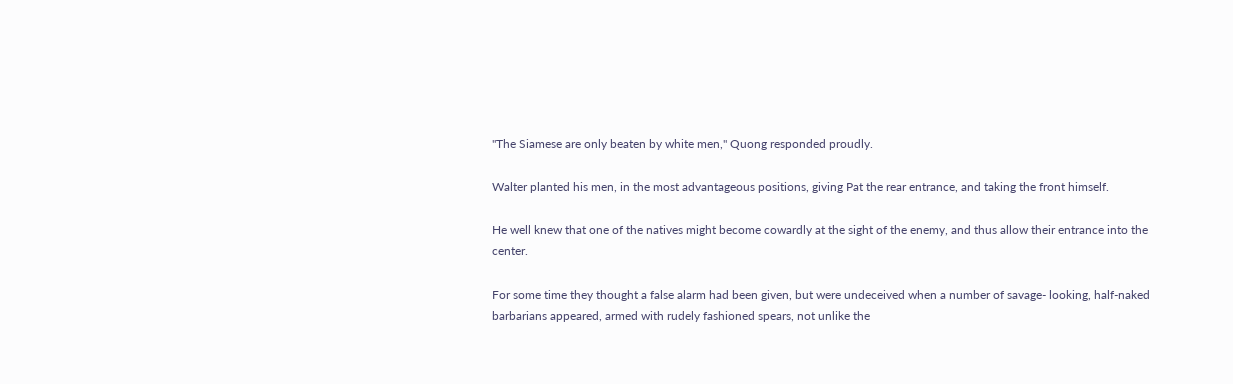"The Siamese are only beaten by white men," Quong responded proudly.

Walter planted his men, in the most advantageous positions, giving Pat the rear entrance, and taking the front himself.

He well knew that one of the natives might become cowardly at the sight of the enemy, and thus allow their entrance into the center.

For some time they thought a false alarm had been given, but were undeceived when a number of savage- looking, half-naked barbarians appeared, armed with rudely fashioned spears, not unlike the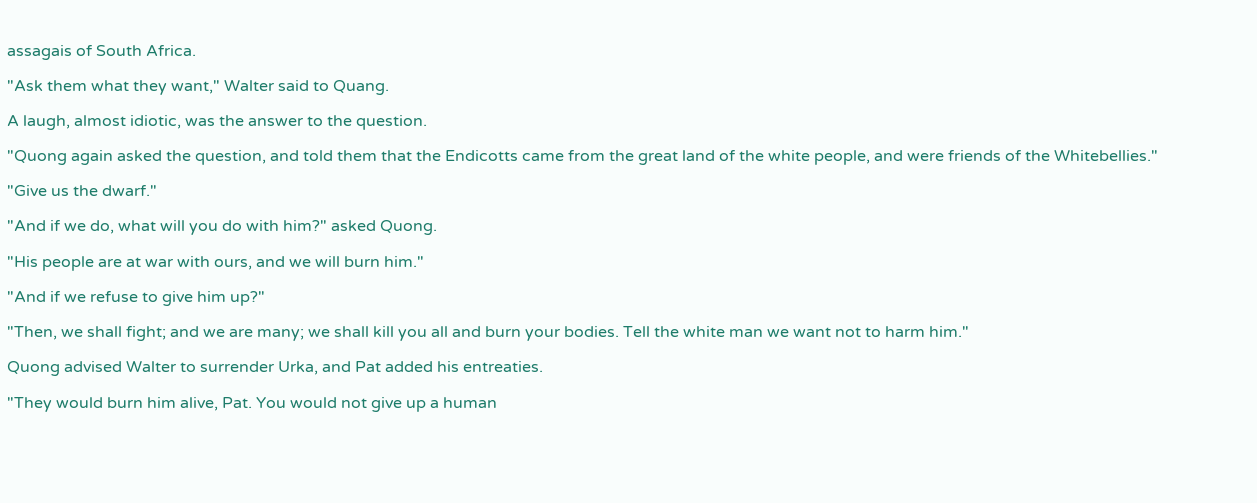assagais of South Africa.

"Ask them what they want," Walter said to Quang.

A laugh, almost idiotic, was the answer to the question.

"Quong again asked the question, and told them that the Endicotts came from the great land of the white people, and were friends of the Whitebellies."

"Give us the dwarf."

"And if we do, what will you do with him?" asked Quong.

"His people are at war with ours, and we will burn him."

"And if we refuse to give him up?"

"Then, we shall fight; and we are many; we shall kill you all and burn your bodies. Tell the white man we want not to harm him."

Quong advised Walter to surrender Urka, and Pat added his entreaties.

"They would burn him alive, Pat. You would not give up a human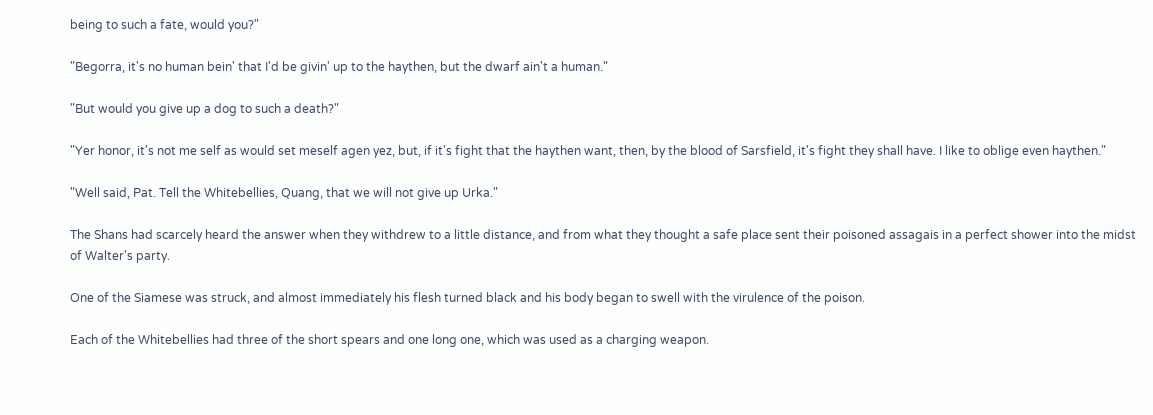being to such a fate, would you?"

"Begorra, it's no human bein' that I'd be givin' up to the haythen, but the dwarf ain't a human."

"But would you give up a dog to such a death?"

"Yer honor, it's not me self as would set meself agen yez, but, if it's fight that the haythen want, then, by the blood of Sarsfield, it's fight they shall have. I like to oblige even haythen."

"Well said, Pat. Tell the Whitebellies, Quang, that we will not give up Urka."

The Shans had scarcely heard the answer when they withdrew to a little distance, and from what they thought a safe place sent their poisoned assagais in a perfect shower into the midst of Walter's party.

One of the Siamese was struck, and almost immediately his flesh turned black and his body began to swell with the virulence of the poison.

Each of the Whitebellies had three of the short spears and one long one, which was used as a charging weapon.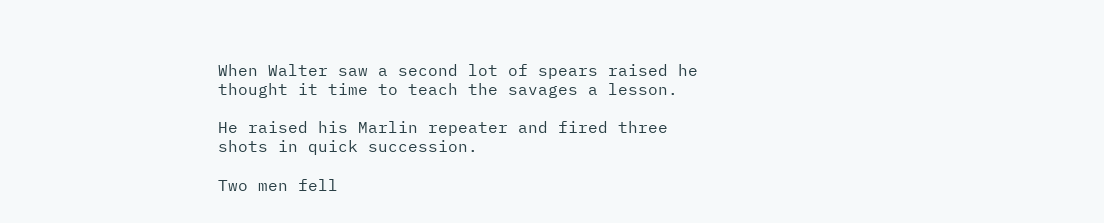When Walter saw a second lot of spears raised he thought it time to teach the savages a lesson.

He raised his Marlin repeater and fired three shots in quick succession.

Two men fell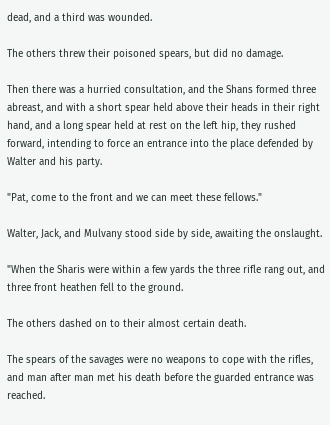dead, and a third was wounded.

The others threw their poisoned spears, but did no damage.

Then there was a hurried consultation, and the Shans formed three abreast, and with a short spear held above their heads in their right hand, and a long spear held at rest on the left hip, they rushed forward, intending to force an entrance into the place defended by Walter and his party.

"Pat, come to the front and we can meet these fellows."

Walter, Jack, and Mulvany stood side by side, awaiting the onslaught.

"When the Sharis were within a few yards the three rifle rang out, and three front heathen fell to the ground.

The others dashed on to their almost certain death.

The spears of the savages were no weapons to cope with the rifles, and man after man met his death before the guarded entrance was reached.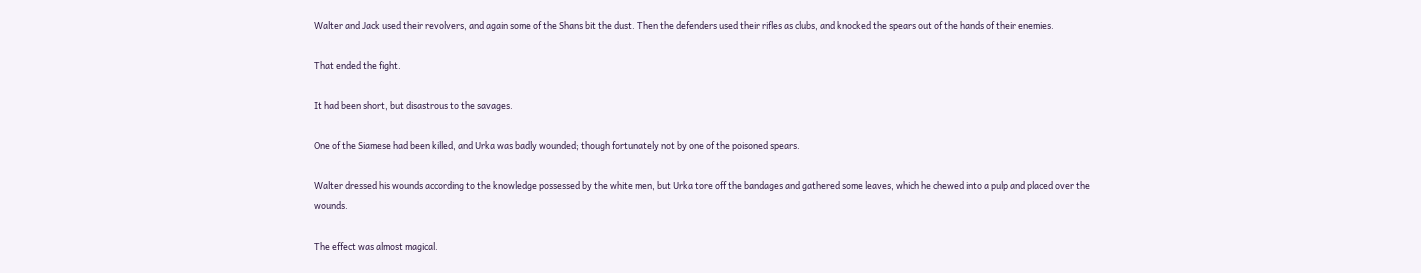Walter and Jack used their revolvers, and again some of the Shans bit the dust. Then the defenders used their rifles as clubs, and knocked the spears out of the hands of their enemies.

That ended the fight.

It had been short, but disastrous to the savages.

One of the Siamese had been killed, and Urka was badly wounded; though fortunately not by one of the poisoned spears.

Walter dressed his wounds according to the knowledge possessed by the white men, but Urka tore off the bandages and gathered some leaves, which he chewed into a pulp and placed over the wounds.

The effect was almost magical.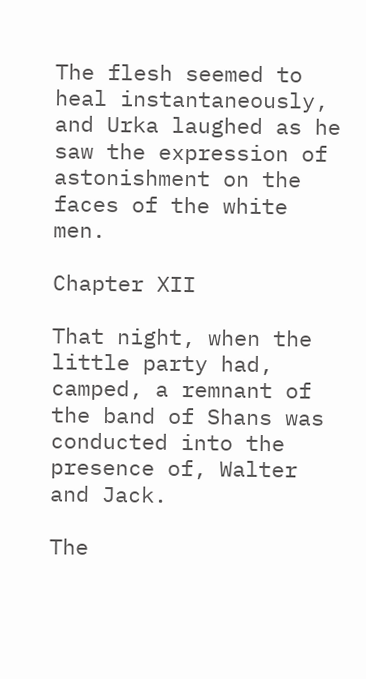The flesh seemed to heal instantaneously, and Urka laughed as he saw the expression of astonishment on the faces of the white men.

Chapter XII

That night, when the little party had, camped, a remnant of the band of Shans was conducted into the presence of, Walter and Jack.

The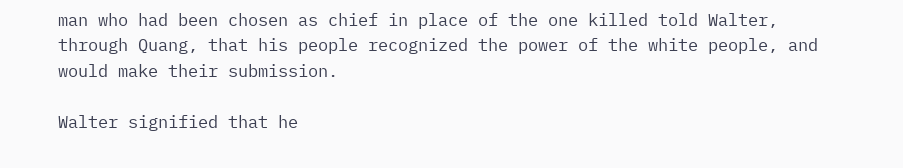man who had been chosen as chief in place of the one killed told Walter, through Quang, that his people recognized the power of the white people, and would make their submission.

Walter signified that he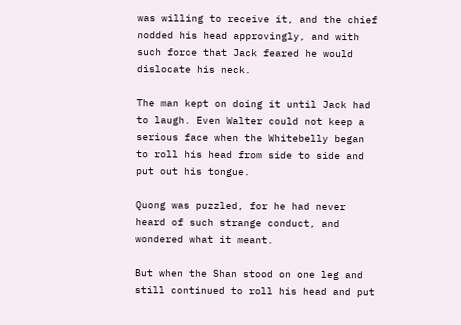was willing to receive it, and the chief nodded his head approvingly, and with such force that Jack feared he would dislocate his neck.

The man kept on doing it until Jack had to laugh. Even Walter could not keep a serious face when the Whitebelly began to roll his head from side to side and put out his tongue.

Quong was puzzled, for he had never heard of such strange conduct, and wondered what it meant.

But when the Shan stood on one leg and still continued to roll his head and put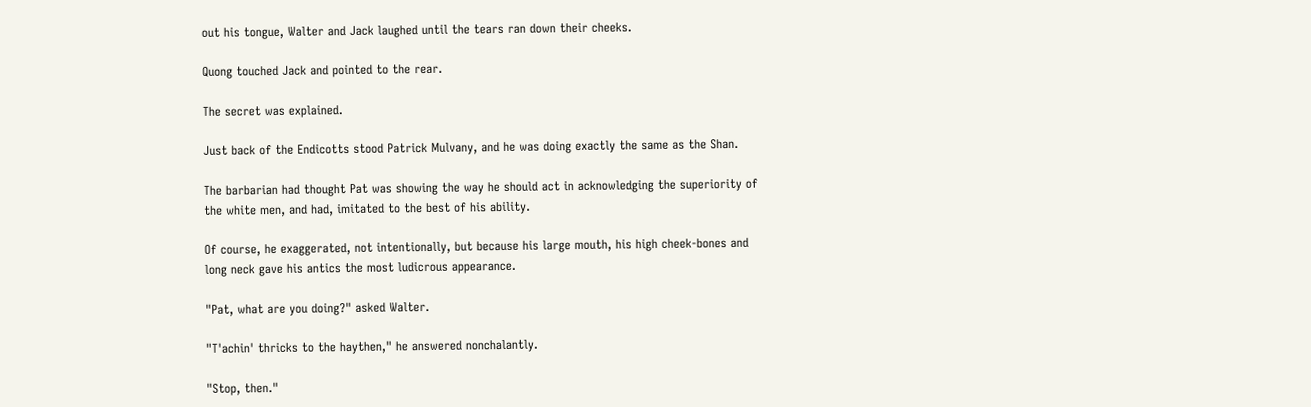out his tongue, Walter and Jack laughed until the tears ran down their cheeks.

Quong touched Jack and pointed to the rear.

The secret was explained.

Just back of the Endicotts stood Patrick Mulvany, and he was doing exactly the same as the Shan.

The barbarian had thought Pat was showing the way he should act in acknowledging the superiority of the white men, and had, imitated to the best of his ability.

Of course, he exaggerated, not intentionally, but because his large mouth, his high cheek-bones and long neck gave his antics the most ludicrous appearance.

"Pat, what are you doing?" asked Walter.

"T'achin' thricks to the haythen," he answered nonchalantly.

"Stop, then."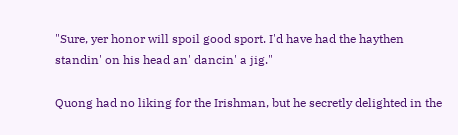"Sure, yer honor will spoil good sport. I'd have had the haythen standin' on his head an' dancin' a jig."

Quong had no liking for the Irishman, but he secretly delighted in the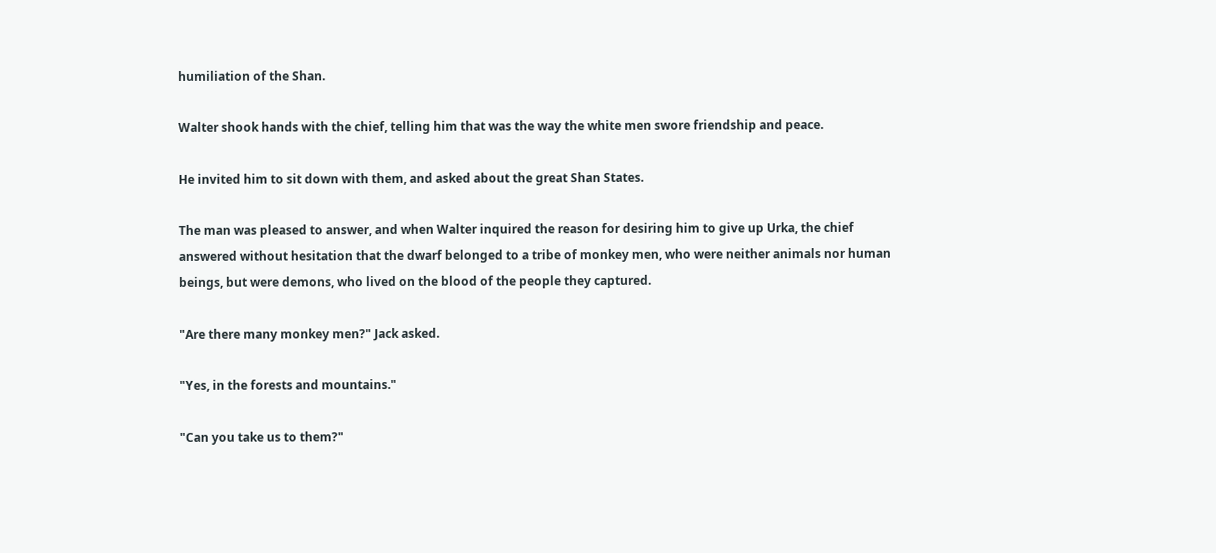humiliation of the Shan.

Walter shook hands with the chief, telling him that was the way the white men swore friendship and peace.

He invited him to sit down with them, and asked about the great Shan States.

The man was pleased to answer, and when Walter inquired the reason for desiring him to give up Urka, the chief answered without hesitation that the dwarf belonged to a tribe of monkey men, who were neither animals nor human beings, but were demons, who lived on the blood of the people they captured.

"Are there many monkey men?" Jack asked.

"Yes, in the forests and mountains."

"Can you take us to them?"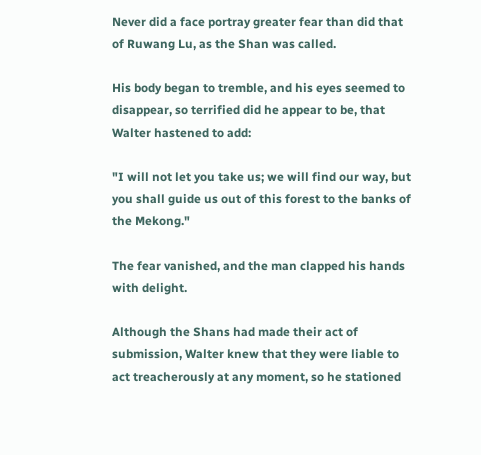Never did a face portray greater fear than did that of Ruwang Lu, as the Shan was called.

His body began to tremble, and his eyes seemed to disappear, so terrified did he appear to be, that Walter hastened to add:

"I will not let you take us; we will find our way, but you shall guide us out of this forest to the banks of the Mekong."

The fear vanished, and the man clapped his hands with delight.

Although the Shans had made their act of submission, Walter knew that they were liable to act treacherously at any moment, so he stationed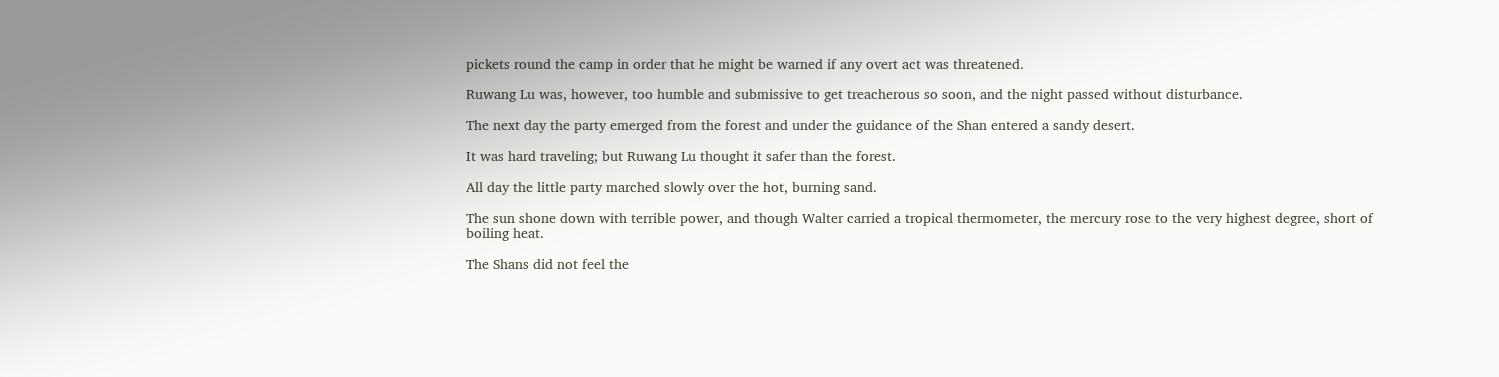pickets round the camp in order that he might be warned if any overt act was threatened.

Ruwang Lu was, however, too humble and submissive to get treacherous so soon, and the night passed without disturbance.

The next day the party emerged from the forest and under the guidance of the Shan entered a sandy desert.

It was hard traveling; but Ruwang Lu thought it safer than the forest.

All day the little party marched slowly over the hot, burning sand.

The sun shone down with terrible power, and though Walter carried a tropical thermometer, the mercury rose to the very highest degree, short of boiling heat.

The Shans did not feel the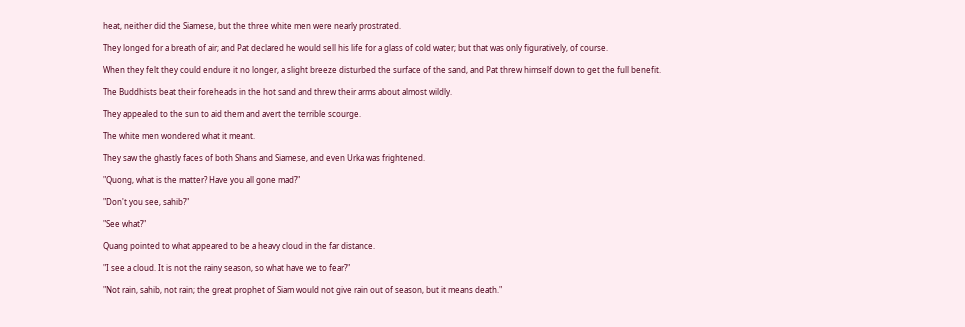heat, neither did the Siamese, but the three white men were nearly prostrated.

They longed for a breath of air; and Pat declared he would sell his life for a glass of cold water; but that was only figuratively, of course.

When they felt they could endure it no longer, a slight breeze disturbed the surface of the sand, and Pat threw himself down to get the full benefit.

The Buddhists beat their foreheads in the hot sand and threw their arms about almost wildly.

They appealed to the sun to aid them and avert the terrible scourge.

The white men wondered what it meant.

They saw the ghastly faces of both Shans and Siamese, and even Urka was frightened.

"Quong, what is the matter? Have you all gone mad?"

"Don't you see, sahib?"

"See what?"

Quang pointed to what appeared to be a heavy cloud in the far distance.

"I see a cloud. It is not the rainy season, so what have we to fear?"

"Not rain, sahib, not rain; the great prophet of Siam would not give rain out of season, but it means death."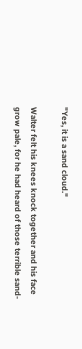"Yes, it is a sand cloud."

Walter felt his knees knock together and his face grow pale, for he had heard of those terrible sand-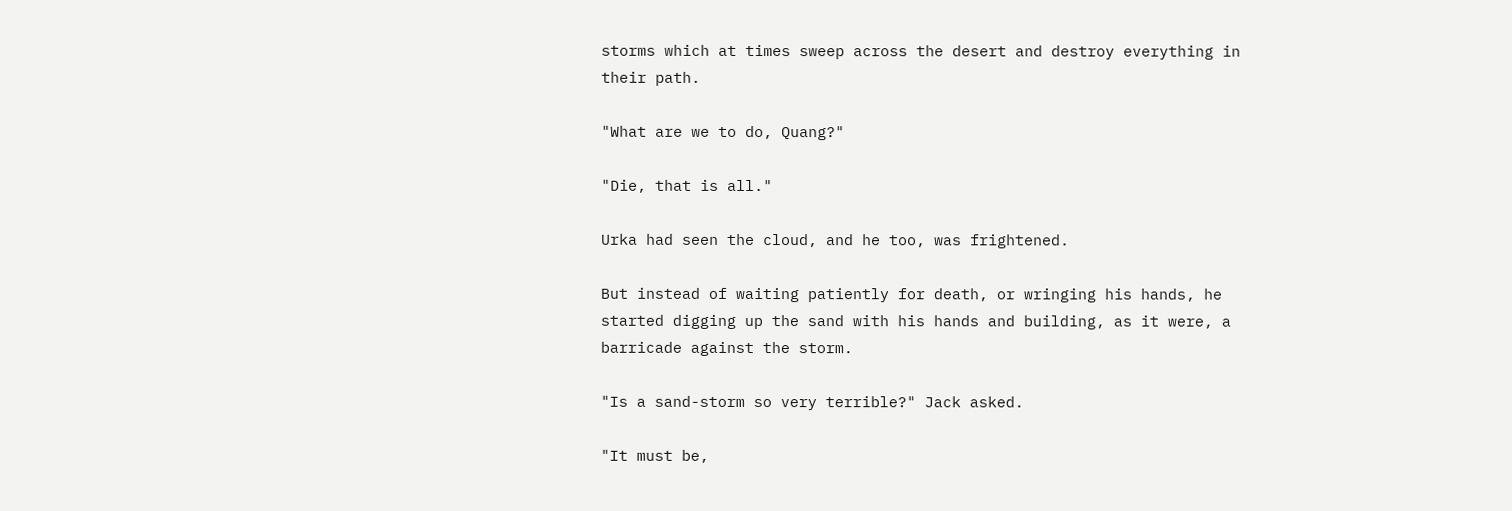storms which at times sweep across the desert and destroy everything in their path.

"What are we to do, Quang?"

"Die, that is all."

Urka had seen the cloud, and he too, was frightened.

But instead of waiting patiently for death, or wringing his hands, he started digging up the sand with his hands and building, as it were, a barricade against the storm.

"Is a sand-storm so very terrible?" Jack asked.

"It must be,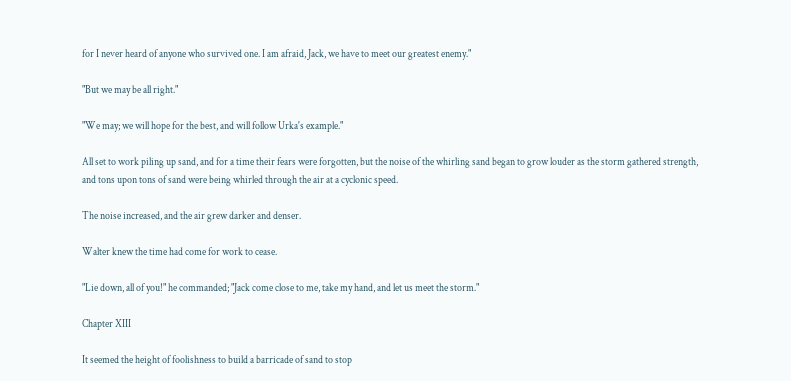for I never heard of anyone who survived one. I am afraid, Jack, we have to meet our greatest enemy."

"But we may be all right."

"We may; we will hope for the best, and will follow Urka's example."

All set to work piling up sand, and for a time their fears were forgotten, but the noise of the whirling sand began to grow louder as the storm gathered strength, and tons upon tons of sand were being whirled through the air at a cyclonic speed.

The noise increased, and the air grew darker and denser.

Walter knew the time had come for work to cease.

"Lie down, all of you!" he commanded; "Jack come close to me, take my hand, and let us meet the storm."

Chapter XIII

It seemed the height of foolishness to build a barricade of sand to stop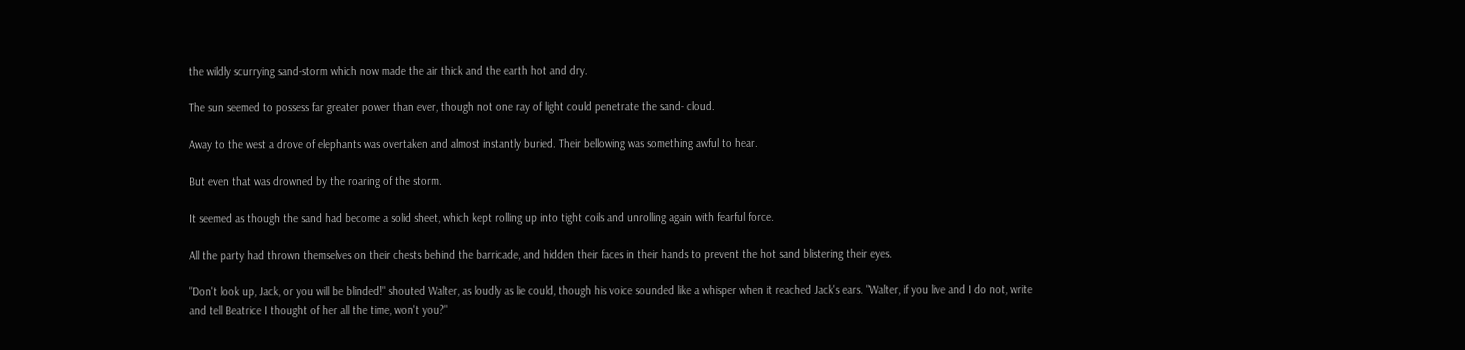the wildly scurrying sand-storm which now made the air thick and the earth hot and dry.

The sun seemed to possess far greater power than ever, though not one ray of light could penetrate the sand- cloud.

Away to the west a drove of elephants was overtaken and almost instantly buried. Their bellowing was something awful to hear.

But even that was drowned by the roaring of the storm.

It seemed as though the sand had become a solid sheet, which kept rolling up into tight coils and unrolling again with fearful force.

All the party had thrown themselves on their chests behind the barricade, and hidden their faces in their hands to prevent the hot sand blistering their eyes.

"Don't look up, Jack, or you will be blinded!" shouted Walter, as loudly as lie could, though his voice sounded like a whisper when it reached Jack's ears. "Walter, if you live and I do not, write and tell Beatrice I thought of her all the time, won't you?"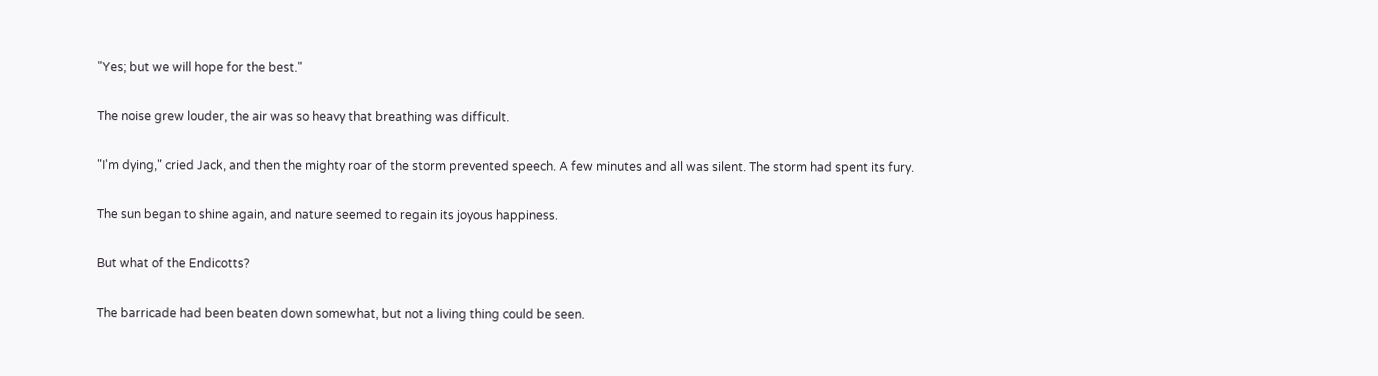"Yes; but we will hope for the best."

The noise grew louder, the air was so heavy that breathing was difficult.

"I'm dying," cried Jack, and then the mighty roar of the storm prevented speech. A few minutes and all was silent. The storm had spent its fury.

The sun began to shine again, and nature seemed to regain its joyous happiness.

But what of the Endicotts?

The barricade had been beaten down somewhat, but not a living thing could be seen.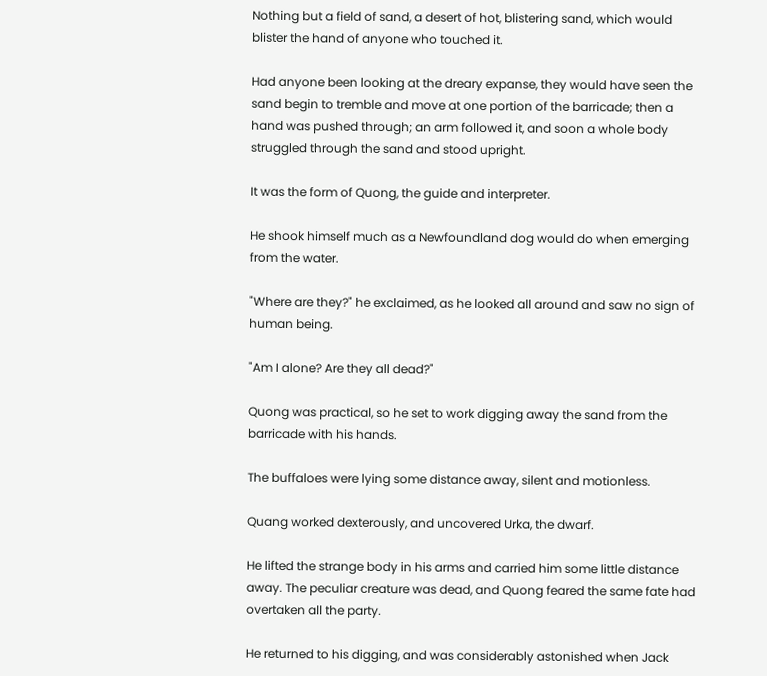Nothing but a field of sand, a desert of hot, blistering sand, which would blister the hand of anyone who touched it.

Had anyone been looking at the dreary expanse, they would have seen the sand begin to tremble and move at one portion of the barricade; then a hand was pushed through; an arm followed it, and soon a whole body struggled through the sand and stood upright.

It was the form of Quong, the guide and interpreter.

He shook himself much as a Newfoundland dog would do when emerging from the water.

"Where are they?" he exclaimed, as he looked all around and saw no sign of human being.

"Am I alone? Are they all dead?"

Quong was practical, so he set to work digging away the sand from the barricade with his hands.

The buffaloes were lying some distance away, silent and motionless.

Quang worked dexterously, and uncovered Urka, the dwarf.

He lifted the strange body in his arms and carried him some little distance away. The peculiar creature was dead, and Quong feared the same fate had overtaken all the party.

He returned to his digging, and was considerably astonished when Jack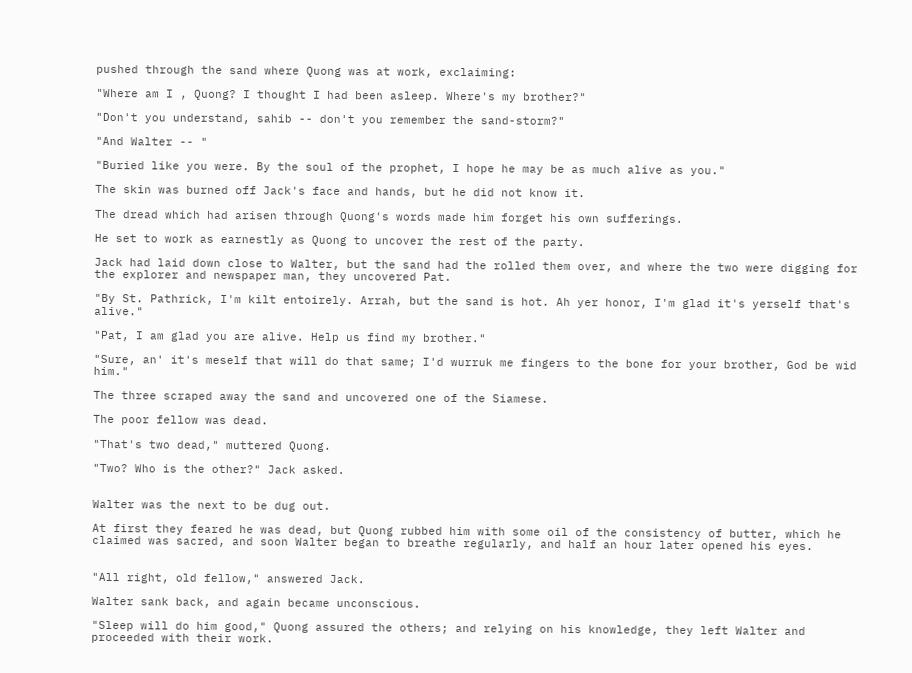pushed through the sand where Quong was at work, exclaiming:

"Where am I , Quong? I thought I had been asleep. Where's my brother?"

"Don't you understand, sahib -- don't you remember the sand-storm?"

"And Walter -- "

"Buried like you were. By the soul of the prophet, I hope he may be as much alive as you."

The skin was burned off Jack's face and hands, but he did not know it.

The dread which had arisen through Quong's words made him forget his own sufferings.

He set to work as earnestly as Quong to uncover the rest of the party.

Jack had laid down close to Walter, but the sand had the rolled them over, and where the two were digging for the explorer and newspaper man, they uncovered Pat.

"By St. Pathrick, I'm kilt entoirely. Arrah, but the sand is hot. Ah yer honor, I'm glad it's yerself that's alive."

"Pat, I am glad you are alive. Help us find my brother."

"Sure, an' it's meself that will do that same; I'd wurruk me fingers to the bone for your brother, God be wid him."

The three scraped away the sand and uncovered one of the Siamese.

The poor fellow was dead.

"That's two dead," muttered Quong.

"Two? Who is the other?" Jack asked.


Walter was the next to be dug out.

At first they feared he was dead, but Quong rubbed him with some oil of the consistency of butter, which he claimed was sacred, and soon Walter began to breathe regularly, and half an hour later opened his eyes.


"All right, old fellow," answered Jack.

Walter sank back, and again became unconscious.

"Sleep will do him good," Quong assured the others; and relying on his knowledge, they left Walter and proceeded with their work.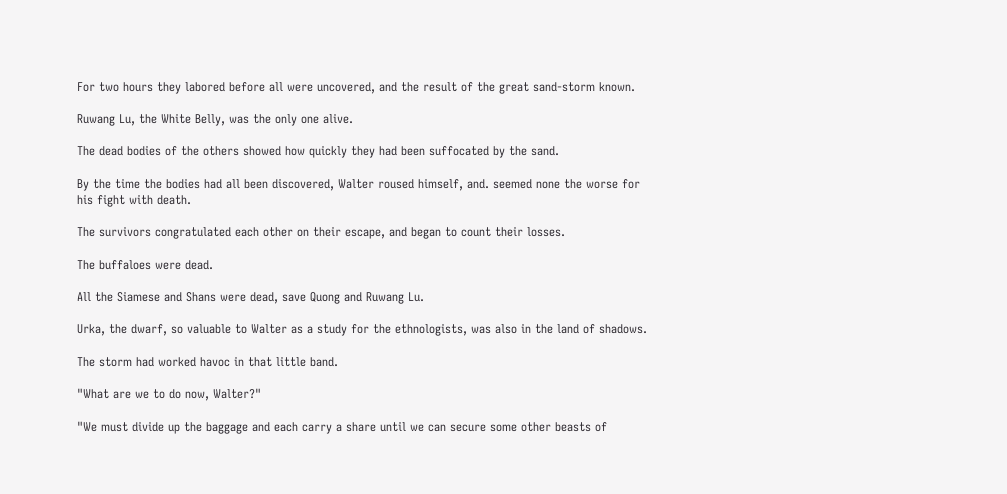For two hours they labored before all were uncovered, and the result of the great sand-storm known.

Ruwang Lu, the White Belly, was the only one alive.

The dead bodies of the others showed how quickly they had been suffocated by the sand.

By the time the bodies had all been discovered, Walter roused himself, and. seemed none the worse for his fight with death.

The survivors congratulated each other on their escape, and began to count their losses.

The buffaloes were dead.

All the Siamese and Shans were dead, save Quong and Ruwang Lu.

Urka, the dwarf, so valuable to Walter as a study for the ethnologists, was also in the land of shadows.

The storm had worked havoc in that little band.

"What are we to do now, Walter?"

"We must divide up the baggage and each carry a share until we can secure some other beasts of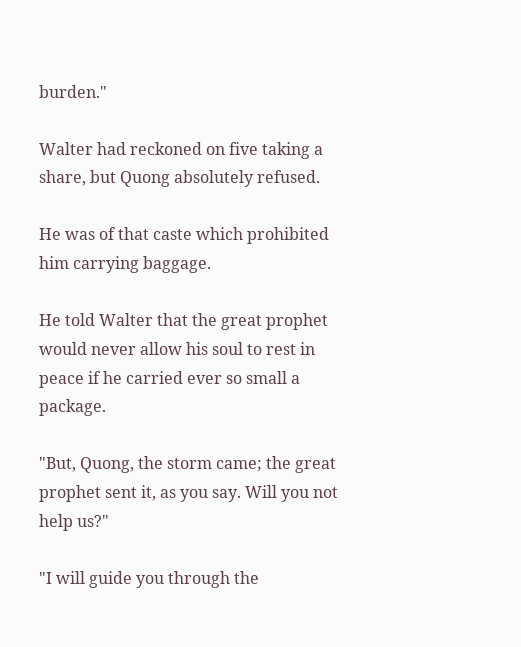burden."

Walter had reckoned on five taking a share, but Quong absolutely refused.

He was of that caste which prohibited him carrying baggage.

He told Walter that the great prophet would never allow his soul to rest in peace if he carried ever so small a package.

"But, Quong, the storm came; the great prophet sent it, as you say. Will you not help us?"

"I will guide you through the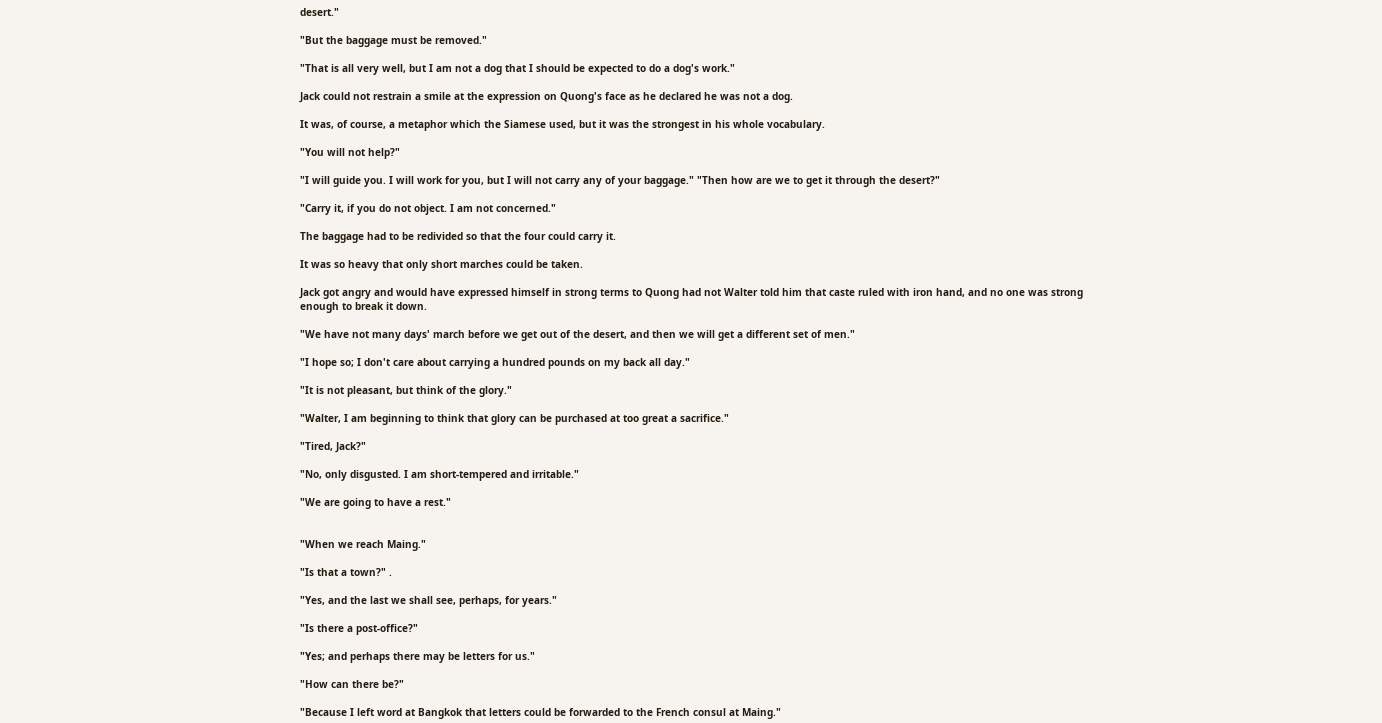desert."

"But the baggage must be removed."

"That is all very well, but I am not a dog that I should be expected to do a dog's work."

Jack could not restrain a smile at the expression on Quong's face as he declared he was not a dog.

It was, of course, a metaphor which the Siamese used, but it was the strongest in his whole vocabulary.

"You will not help?"

"I will guide you. I will work for you, but I will not carry any of your baggage." "Then how are we to get it through the desert?"

"Carry it, if you do not object. I am not concerned."

The baggage had to be redivided so that the four could carry it.

It was so heavy that only short marches could be taken.

Jack got angry and would have expressed himself in strong terms to Quong had not Walter told him that caste ruled with iron hand, and no one was strong enough to break it down.

"We have not many days' march before we get out of the desert, and then we will get a different set of men."

"I hope so; I don't care about carrying a hundred pounds on my back all day."

"It is not pleasant, but think of the glory."

"Walter, I am beginning to think that glory can be purchased at too great a sacrifice."

"Tired, Jack?"

"No, only disgusted. I am short-tempered and irritable."

"We are going to have a rest."


"When we reach Maing."

"Is that a town?" .

"Yes, and the last we shall see, perhaps, for years."

"Is there a post-office?"

"Yes; and perhaps there may be letters for us."

"How can there be?"

"Because I left word at Bangkok that letters could be forwarded to the French consul at Maing."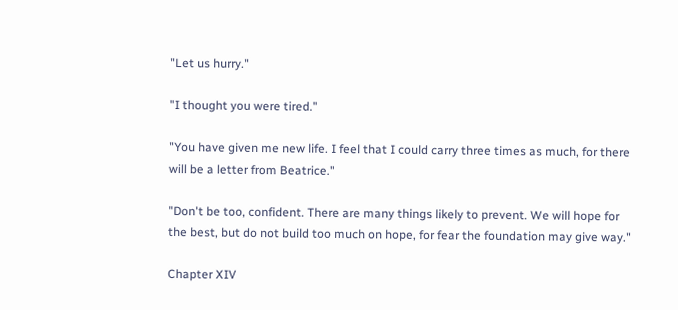"Let us hurry."

"I thought you were tired."

"You have given me new life. I feel that I could carry three times as much, for there will be a letter from Beatrice."

"Don't be too, confident. There are many things likely to prevent. We will hope for the best, but do not build too much on hope, for fear the foundation may give way."

Chapter XIV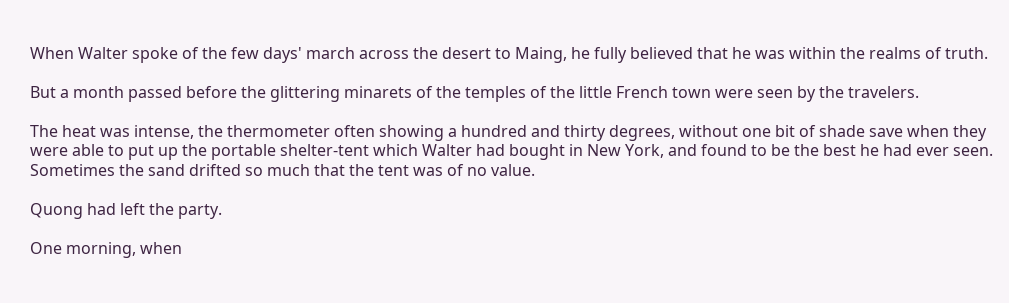When Walter spoke of the few days' march across the desert to Maing, he fully believed that he was within the realms of truth.

But a month passed before the glittering minarets of the temples of the little French town were seen by the travelers.

The heat was intense, the thermometer often showing a hundred and thirty degrees, without one bit of shade save when they were able to put up the portable shelter-tent which Walter had bought in New York, and found to be the best he had ever seen. Sometimes the sand drifted so much that the tent was of no value.

Quong had left the party.

One morning, when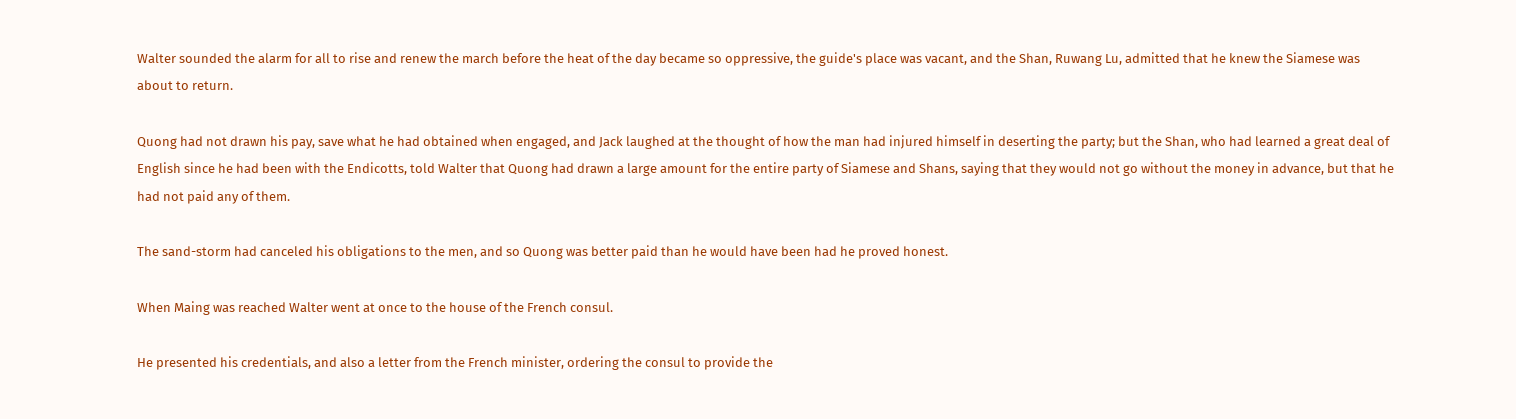Walter sounded the alarm for all to rise and renew the march before the heat of the day became so oppressive, the guide's place was vacant, and the Shan, Ruwang Lu, admitted that he knew the Siamese was about to return.

Quong had not drawn his pay, save what he had obtained when engaged, and Jack laughed at the thought of how the man had injured himself in deserting the party; but the Shan, who had learned a great deal of English since he had been with the Endicotts, told Walter that Quong had drawn a large amount for the entire party of Siamese and Shans, saying that they would not go without the money in advance, but that he had not paid any of them.

The sand-storm had canceled his obligations to the men, and so Quong was better paid than he would have been had he proved honest.

When Maing was reached Walter went at once to the house of the French consul.

He presented his credentials, and also a letter from the French minister, ordering the consul to provide the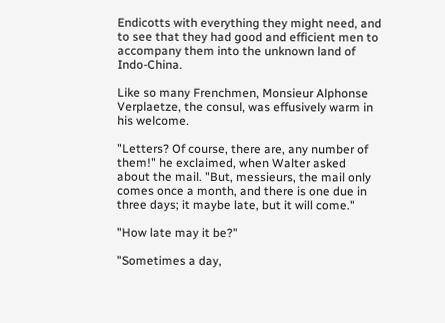Endicotts with everything they might need, and to see that they had good and efficient men to accompany them into the unknown land of Indo-China.

Like so many Frenchmen, Monsieur Alphonse Verplaetze, the consul, was effusively warm in his welcome.

"Letters? Of course, there are, any number of them!" he exclaimed, when Walter asked about the mail. "But, messieurs, the mail only comes once a month, and there is one due in three days; it maybe late, but it will come."

"How late may it be?"

"Sometimes a day,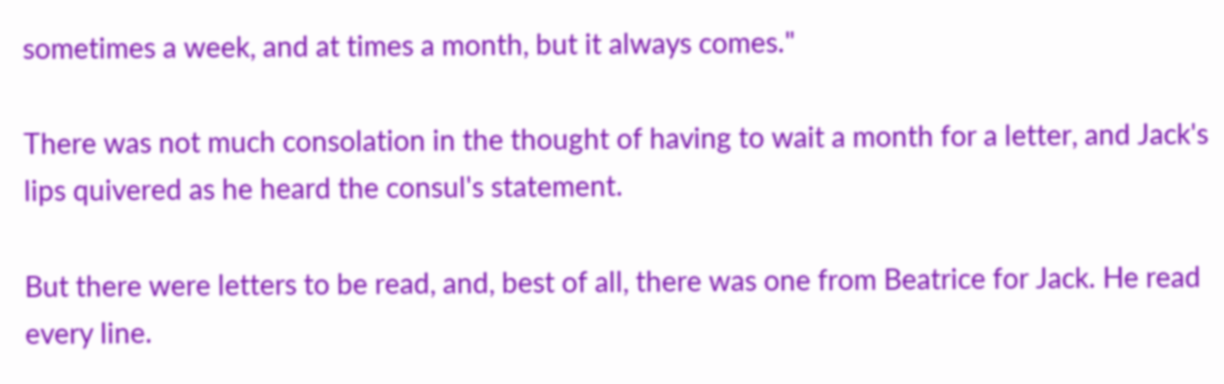sometimes a week, and at times a month, but it always comes."

There was not much consolation in the thought of having to wait a month for a letter, and Jack's lips quivered as he heard the consul's statement.

But there were letters to be read, and, best of all, there was one from Beatrice for Jack. He read every line.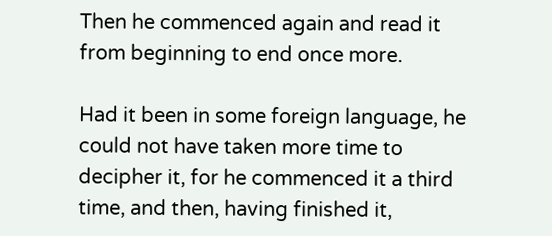Then he commenced again and read it from beginning to end once more.

Had it been in some foreign language, he could not have taken more time to decipher it, for he commenced it a third time, and then, having finished it,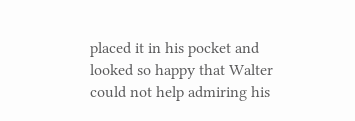placed it in his pocket and looked so happy that Walter could not help admiring his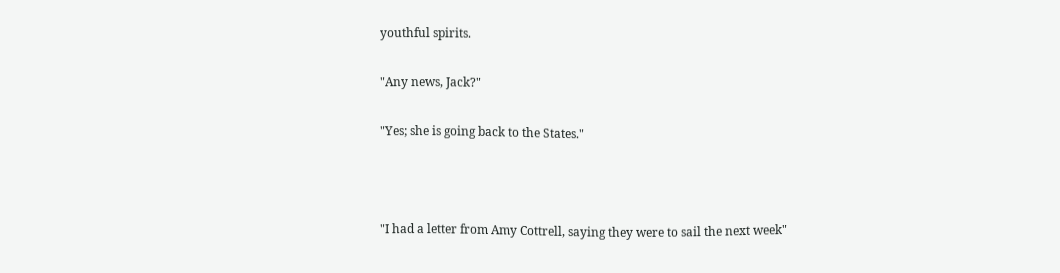youthful spirits.

"Any news, Jack?"

"Yes; she is going back to the States."



"I had a letter from Amy Cottrell, saying they were to sail the next week"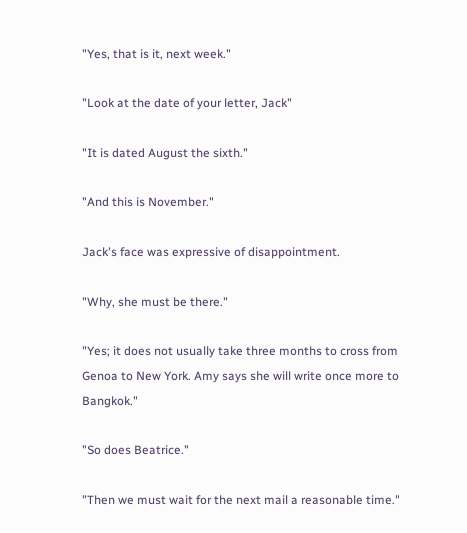"Yes, that is it, next week."

"Look at the date of your letter, Jack"

"It is dated August the sixth."

"And this is November."

Jack's face was expressive of disappointment.

"Why, she must be there."

"Yes; it does not usually take three months to cross from Genoa to New York. Amy says she will write once more to Bangkok."

"So does Beatrice."

"Then we must wait for the next mail a reasonable time."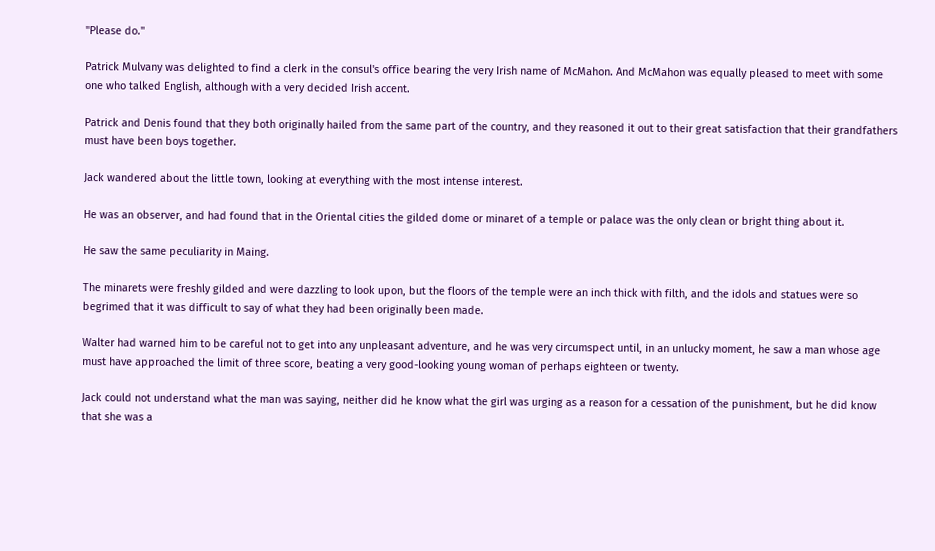"Please do."

Patrick Mulvany was delighted to find a clerk in the consul's office bearing the very Irish name of McMahon. And McMahon was equally pleased to meet with some one who talked English, although with a very decided Irish accent.

Patrick and Denis found that they both originally hailed from the same part of the country, and they reasoned it out to their great satisfaction that their grandfathers must have been boys together.

Jack wandered about the little town, looking at everything with the most intense interest.

He was an observer, and had found that in the Oriental cities the gilded dome or minaret of a temple or palace was the only clean or bright thing about it.

He saw the same peculiarity in Maing.

The minarets were freshly gilded and were dazzling to look upon, but the floors of the temple were an inch thick with filth, and the idols and statues were so begrimed that it was difficult to say of what they had been originally been made.

Walter had warned him to be careful not to get into any unpleasant adventure, and he was very circumspect until, in an unlucky moment, he saw a man whose age must have approached the limit of three score, beating a very good-looking young woman of perhaps eighteen or twenty.

Jack could not understand what the man was saying, neither did he know what the girl was urging as a reason for a cessation of the punishment, but he did know that she was a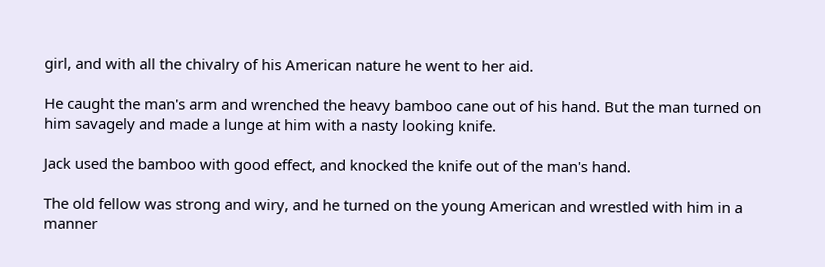girl, and with all the chivalry of his American nature he went to her aid.

He caught the man's arm and wrenched the heavy bamboo cane out of his hand. But the man turned on him savagely and made a lunge at him with a nasty looking knife.

Jack used the bamboo with good effect, and knocked the knife out of the man's hand.

The old fellow was strong and wiry, and he turned on the young American and wrestled with him in a manner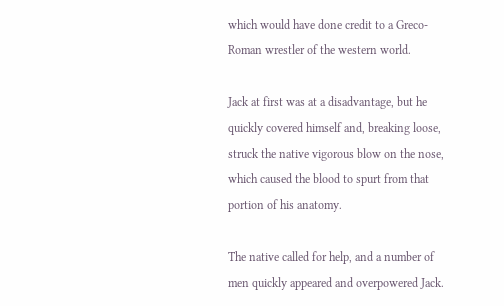which would have done credit to a Greco-Roman wrestler of the western world.

Jack at first was at a disadvantage, but he quickly covered himself and, breaking loose, struck the native vigorous blow on the nose, which caused the blood to spurt from that portion of his anatomy.

The native called for help, and a number of men quickly appeared and overpowered Jack.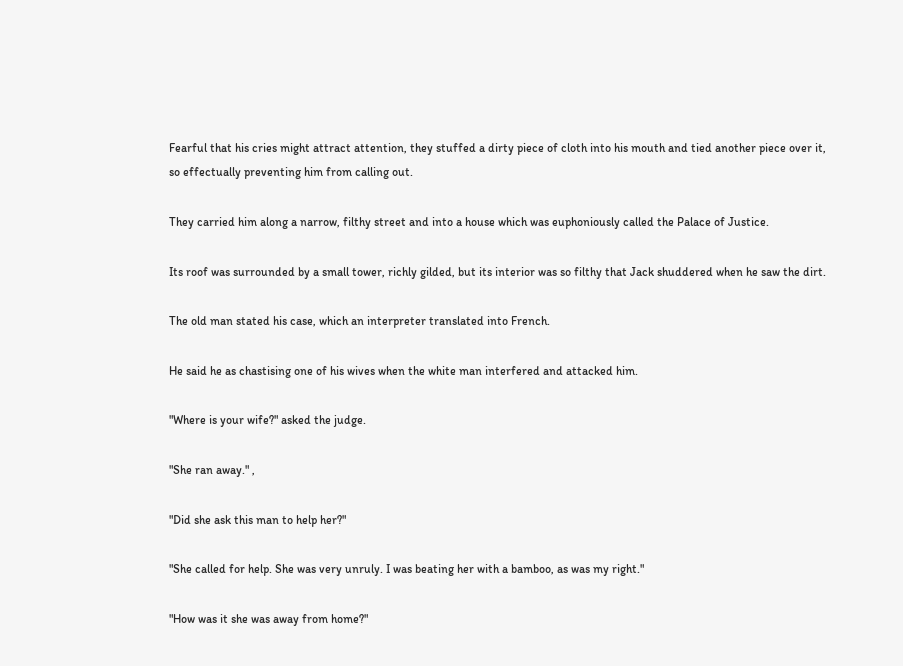Fearful that his cries might attract attention, they stuffed a dirty piece of cloth into his mouth and tied another piece over it, so effectually preventing him from calling out.

They carried him along a narrow, filthy street and into a house which was euphoniously called the Palace of Justice.

Its roof was surrounded by a small tower, richly gilded, but its interior was so filthy that Jack shuddered when he saw the dirt.

The old man stated his case, which an interpreter translated into French.

He said he as chastising one of his wives when the white man interfered and attacked him.

"Where is your wife?" asked the judge.

"She ran away." ,

"Did she ask this man to help her?"

"She called for help. She was very unruly. I was beating her with a bamboo, as was my right."

"How was it she was away from home?"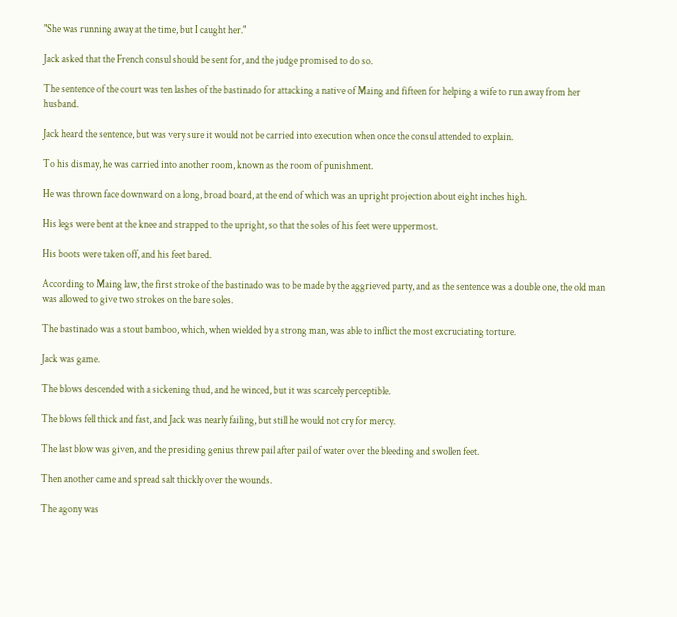"She was running away at the time, but I caught her."

Jack asked that the French consul should be sent for, and the judge promised to do so.

The sentence of the court was ten lashes of the bastinado for attacking a native of Maing and fifteen for helping a wife to run away from her husband.

Jack heard the sentence, but was very sure it would not be carried into execution when once the consul attended to explain.

To his dismay, he was carried into another room, known as the room of punishment.

He was thrown face downward on a long, broad board, at the end of which was an upright projection about eight inches high.

His legs were bent at the knee and strapped to the upright, so that the soles of his feet were uppermost.

His boots were taken off, and his feet bared.

According to Maing law, the first stroke of the bastinado was to be made by the aggrieved party, and as the sentence was a double one, the old man was allowed to give two strokes on the bare soles.

The bastinado was a stout bamboo, which, when wielded by a strong man, was able to inflict the most excruciating torture.

Jack was game.

The blows descended with a sickening thud, and he winced, but it was scarcely perceptible.

The blows fell thick and fast, and Jack was nearly failing, but still he would not cry for mercy.

The last blow was given, and the presiding genius threw pail after pail of water over the bleeding and swollen feet.

Then another came and spread salt thickly over the wounds.

The agony was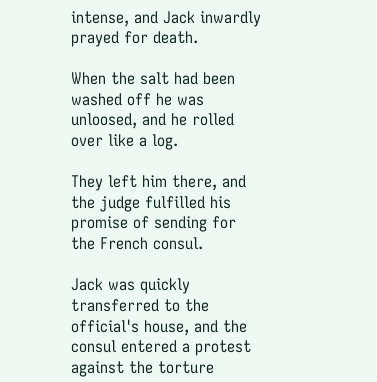intense, and Jack inwardly prayed for death.

When the salt had been washed off he was unloosed, and he rolled over like a log.

They left him there, and the judge fulfilled his promise of sending for the French consul.

Jack was quickly transferred to the official's house, and the consul entered a protest against the torture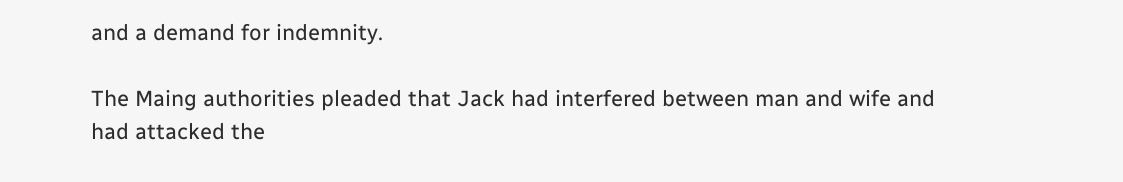and a demand for indemnity.

The Maing authorities pleaded that Jack had interfered between man and wife and had attacked the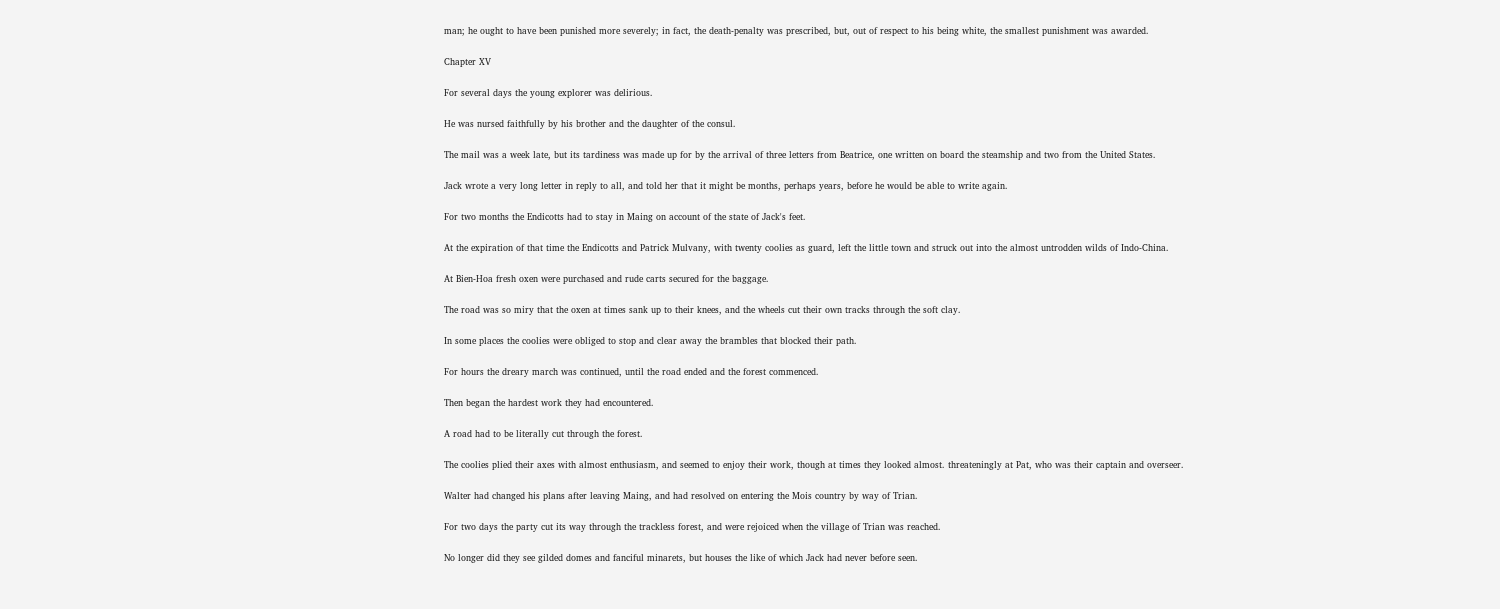man; he ought to have been punished more severely; in fact, the death-penalty was prescribed, but, out of respect to his being white, the smallest punishment was awarded.

Chapter XV

For several days the young explorer was delirious.

He was nursed faithfully by his brother and the daughter of the consul.

The mail was a week late, but its tardiness was made up for by the arrival of three letters from Beatrice, one written on board the steamship and two from the United States.

Jack wrote a very long letter in reply to all, and told her that it might be months, perhaps years, before he would be able to write again.

For two months the Endicotts had to stay in Maing on account of the state of Jack's feet.

At the expiration of that time the Endicotts and Patrick Mulvany, with twenty coolies as guard, left the little town and struck out into the almost untrodden wilds of Indo-China.

At Bien-Hoa fresh oxen were purchased and rude carts secured for the baggage.

The road was so miry that the oxen at times sank up to their knees, and the wheels cut their own tracks through the soft clay.

In some places the coolies were obliged to stop and clear away the brambles that blocked their path.

For hours the dreary march was continued, until the road ended and the forest commenced.

Then began the hardest work they had encountered.

A road had to be literally cut through the forest.

The coolies plied their axes with almost enthusiasm, and seemed to enjoy their work, though at times they looked almost. threateningly at Pat, who was their captain and overseer.

Walter had changed his plans after leaving Maing, and had resolved on entering the Mois country by way of Trian.

For two days the party cut its way through the trackless forest, and were rejoiced when the village of Trian was reached.

No longer did they see gilded domes and fanciful minarets, but houses the like of which Jack had never before seen.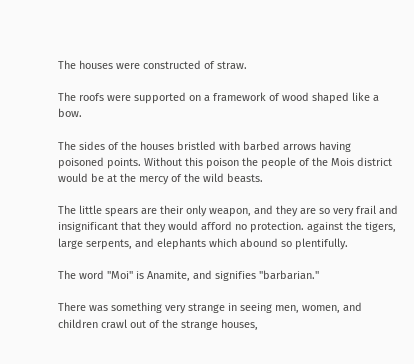The houses were constructed of straw.

The roofs were supported on a framework of wood shaped like a bow.

The sides of the houses bristled with barbed arrows having poisoned points. Without this poison the people of the Mois district would be at the mercy of the wild beasts.

The little spears are their only weapon, and they are so very frail and insignificant that they would afford no protection. against the tigers, large serpents, and elephants which abound so plentifully.

The word "Moi" is Anamite, and signifies "barbarian."

There was something very strange in seeing men, women, and children crawl out of the strange houses,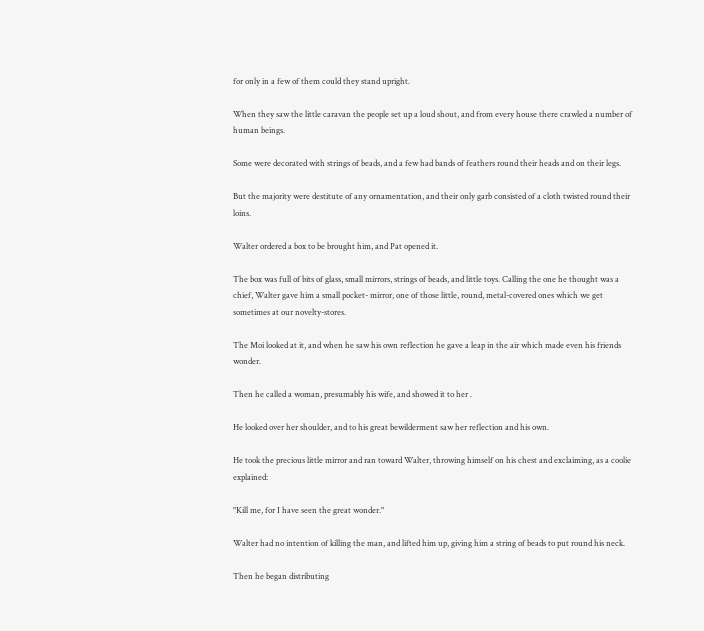for only in a few of them could they stand upright.

When they saw the little caravan the people set up a loud shout, and from every house there crawled a number of human beings.

Some were decorated with strings of beads, and a few had bands of feathers round their heads and on their legs.

But the majority were destitute of any ornamentation, and their only garb consisted of a cloth twisted round their loins.

Walter ordered a box to be brought him, and Pat opened it.

The box was full of bits of glass, small mirrors, strings of beads, and little toys. Calling the one he thought was a chief, Walter gave him a small pocket- mirror, one of those little, round, metal-covered ones which we get sometimes at our novelty-stores.

The Moi looked at it, and when he saw his own reflection he gave a leap in the air which made even his friends wonder.

Then he called a woman, presumably his wife, and showed it to her .

He looked over her shoulder, and to his great bewilderment saw her reflection and his own.

He took the precious little mirror and ran toward Walter, throwing himself on his chest and exclaiming, as a coolie explained:

"Kill me, for I have seen the great wonder."

Walter had no intention of killing the man, and lifted him up, giving him a string of beads to put round his neck.

Then he began distributing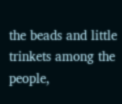the beads and little trinkets among the people,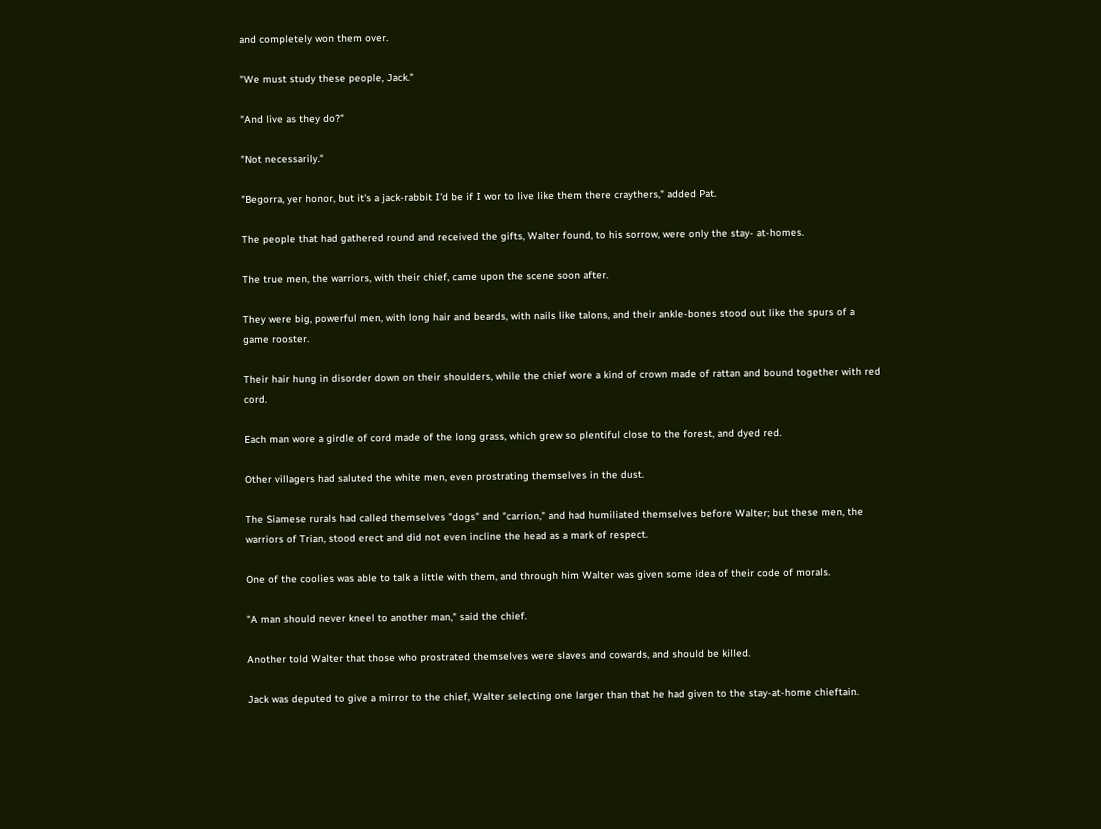and completely won them over.

"We must study these people, Jack."

"And live as they do?"

"Not necessarily."

"Begorra, yer honor, but it's a jack-rabbit I'd be if I wor to live like them there craythers," added Pat.

The people that had gathered round and received the gifts, Walter found, to his sorrow, were only the stay- at-homes.

The true men, the warriors, with their chief, came upon the scene soon after.

They were big, powerful men, with long hair and beards, with nails like talons, and their ankle-bones stood out like the spurs of a game rooster.

Their hair hung in disorder down on their shoulders, while the chief wore a kind of crown made of rattan and bound together with red cord.

Each man wore a girdle of cord made of the long grass, which grew so plentiful close to the forest, and dyed red.

Other villagers had saluted the white men, even prostrating themselves in the dust.

The Siamese rurals had called themselves "dogs" and "carrion," and had humiliated themselves before Walter; but these men, the warriors of Trian, stood erect and did not even incline the head as a mark of respect.

One of the coolies was able to talk a little with them, and through him Walter was given some idea of their code of morals.

"A man should never kneel to another man," said the chief.

Another told Walter that those who prostrated themselves were slaves and cowards, and should be killed.

Jack was deputed to give a mirror to the chief, Walter selecting one larger than that he had given to the stay-at-home chieftain.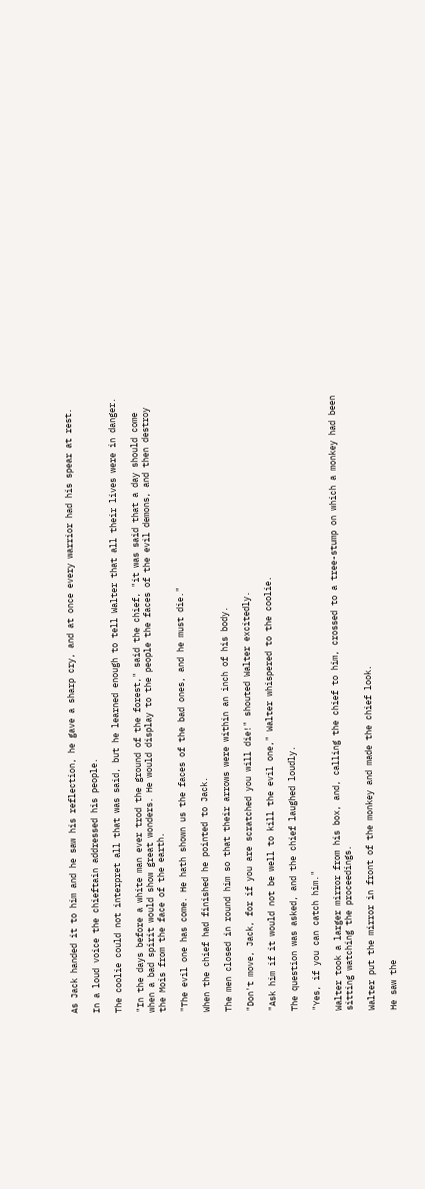As Jack handed it to him and he saw his reflection, he gave a sharp cry, and at once every warrior had his spear at rest.

In a loud voice the chieftain addressed his people.

The coolie could not interpret all that was said, but he learned enough to tell Walter that all their lives were in danger.

"In the days before a white man ever trod the ground of the forest," said the chief, "it was said that a day should come when a bad spirit would show great wonders. He would display to the people the faces of the evil demons, and then destroy the Mois from the face of the earth.

"The evil one has come. He hath shown us the faces of the bad ones, and he must die."

When the chief had finished he pointed to Jack.

The men closed in round him so that their arrows were within an inch of his body.

"Don't move, Jack, for if you are scratched you will die!" shouted Walter excitedly.

"Ask him if it would not be well to kill the evil one," Walter whispered to the coolie.

The question was asked, and the chief laughed loudly.

"Yes, if you can catch him."

Walter took a larger mirror from his box, and, calling the chief to him, crossed to a tree-stump on which a monkey had been sitting watching the proceedings.

Walter put the mirror in front of the monkey and made the chief look.

He saw the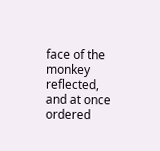face of the monkey reflected, and at once ordered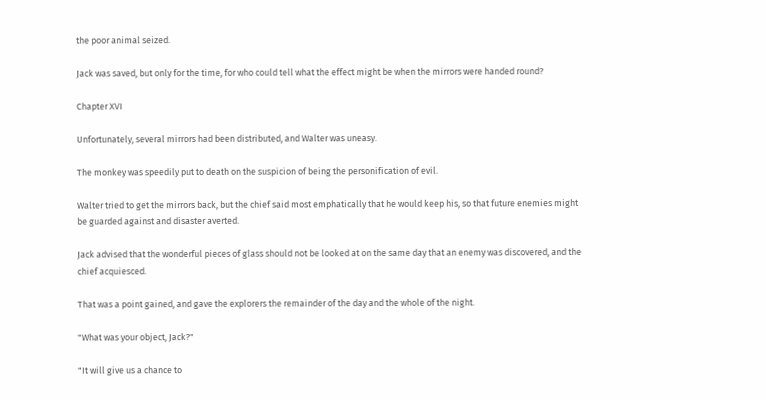the poor animal seized.

Jack was saved, but only for the time, for who could tell what the effect might be when the mirrors were handed round?

Chapter XVI

Unfortunately, several mirrors had been distributed, and Walter was uneasy.

The monkey was speedily put to death on the suspicion of being the personification of evil.

Walter tried to get the mirrors back, but the chief said most emphatically that he would keep his, so that future enemies might be guarded against and disaster averted.

Jack advised that the wonderful pieces of glass should not be looked at on the same day that an enemy was discovered, and the chief acquiesced.

That was a point gained, and gave the explorers the remainder of the day and the whole of the night.

"What was your object, Jack?"

"It will give us a chance to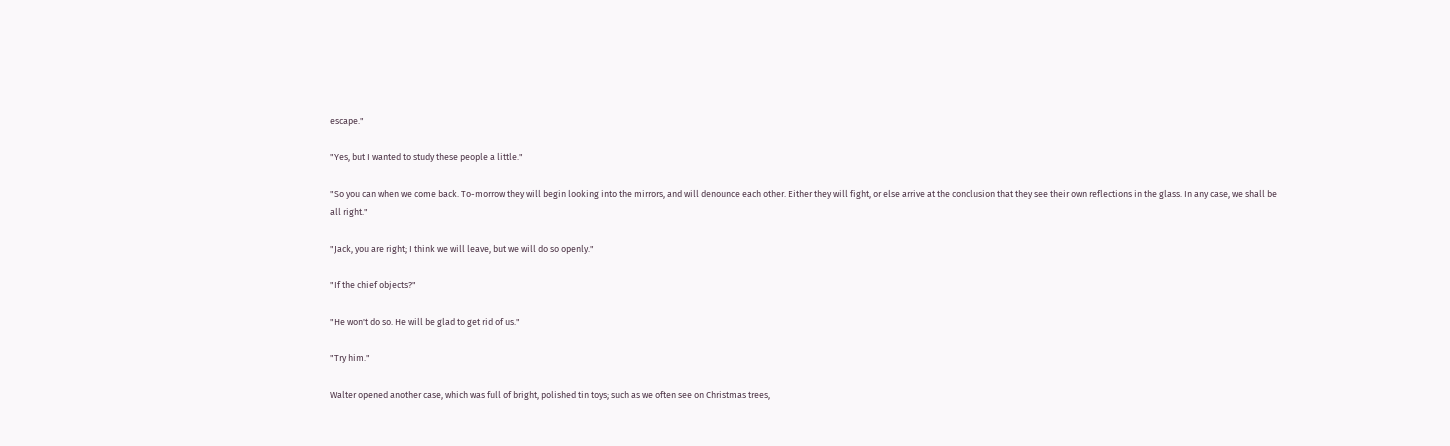escape."

"Yes, but I wanted to study these people a little."

"So you can when we come back. To-morrow they will begin looking into the mirrors, and will denounce each other. Either they will fight, or else arrive at the conclusion that they see their own reflections in the glass. In any case, we shall be all right."

"Jack, you are right; I think we will leave, but we will do so openly."

"If the chief objects?"

"He won't do so. He will be glad to get rid of us."

"Try him."

Walter opened another case, which was full of bright, polished tin toys; such as we often see on Christmas trees,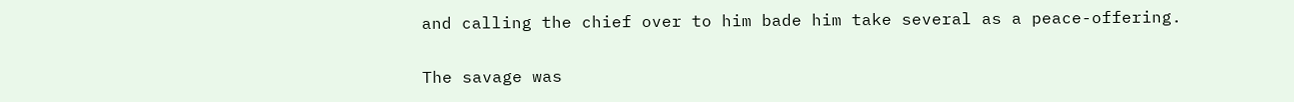and calling the chief over to him bade him take several as a peace-offering.

The savage was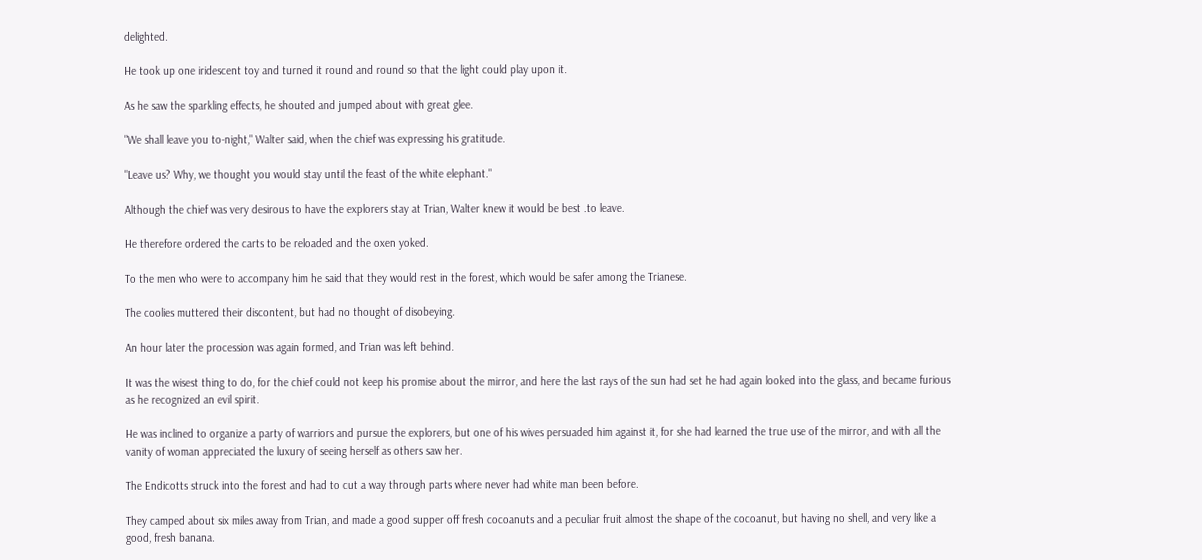delighted.

He took up one iridescent toy and turned it round and round so that the light could play upon it.

As he saw the sparkling effects, he shouted and jumped about with great glee.

"We shall leave you to-night," Walter said, when the chief was expressing his gratitude.

"Leave us? Why, we thought you would stay until the feast of the white elephant."

Although the chief was very desirous to have the explorers stay at Trian, Walter knew it would be best .to leave.

He therefore ordered the carts to be reloaded and the oxen yoked.

To the men who were to accompany him he said that they would rest in the forest, which would be safer among the Trianese.

The coolies muttered their discontent, but had no thought of disobeying.

An hour later the procession was again formed, and Trian was left behind.

It was the wisest thing to do, for the chief could not keep his promise about the mirror, and here the last rays of the sun had set he had again looked into the glass, and became furious as he recognized an evil spirit.

He was inclined to organize a party of warriors and pursue the explorers, but one of his wives persuaded him against it, for she had learned the true use of the mirror, and with all the vanity of woman appreciated the luxury of seeing herself as others saw her.

The Endicotts struck into the forest and had to cut a way through parts where never had white man been before.

They camped about six miles away from Trian, and made a good supper off fresh cocoanuts and a peculiar fruit almost the shape of the cocoanut, but having no shell, and very like a good, fresh banana.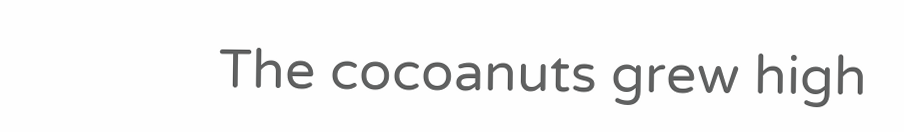The cocoanuts grew high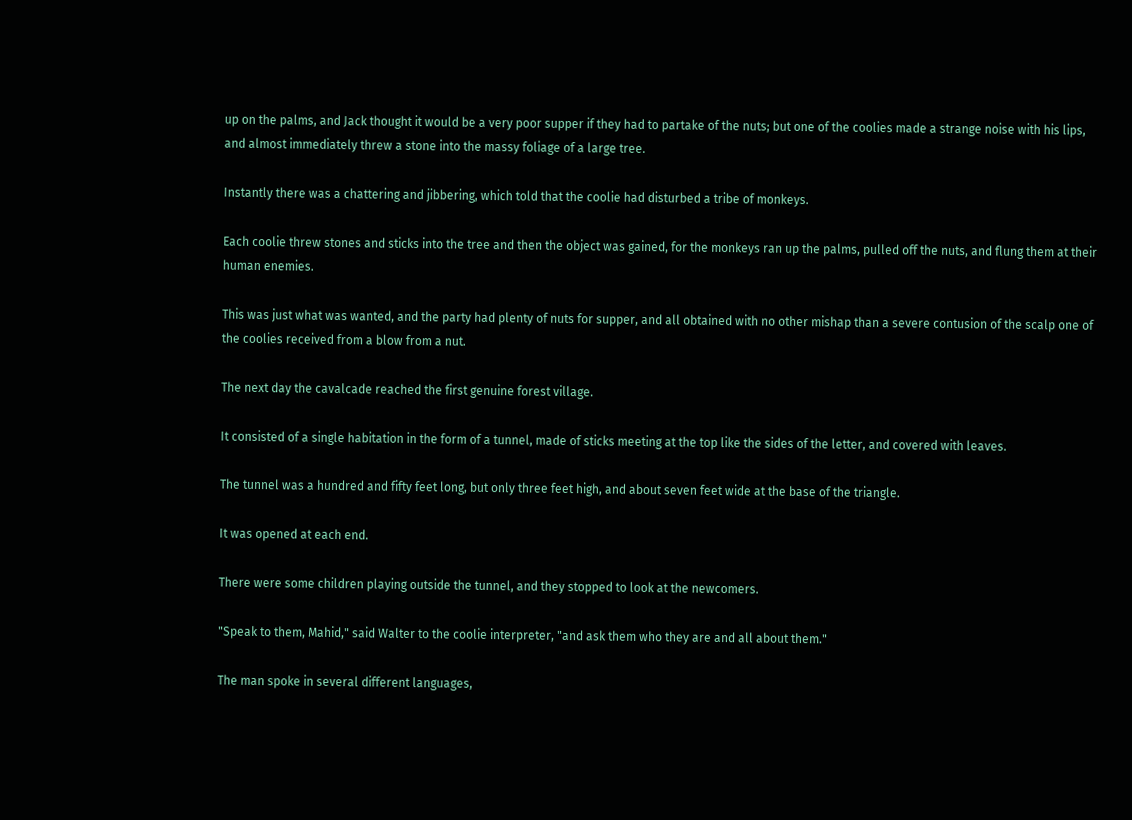up on the palms, and Jack thought it would be a very poor supper if they had to partake of the nuts; but one of the coolies made a strange noise with his lips, and almost immediately threw a stone into the massy foliage of a large tree.

Instantly there was a chattering and jibbering, which told that the coolie had disturbed a tribe of monkeys.

Each coolie threw stones and sticks into the tree and then the object was gained, for the monkeys ran up the palms, pulled off the nuts, and flung them at their human enemies.

This was just what was wanted, and the party had plenty of nuts for supper, and all obtained with no other mishap than a severe contusion of the scalp one of the coolies received from a blow from a nut.

The next day the cavalcade reached the first genuine forest village.

It consisted of a single habitation in the form of a tunnel, made of sticks meeting at the top like the sides of the letter, and covered with leaves.

The tunnel was a hundred and fifty feet long, but only three feet high, and about seven feet wide at the base of the triangle.

It was opened at each end.

There were some children playing outside the tunnel, and they stopped to look at the newcomers.

"Speak to them, Mahid," said Walter to the coolie interpreter, "and ask them who they are and all about them."

The man spoke in several different languages,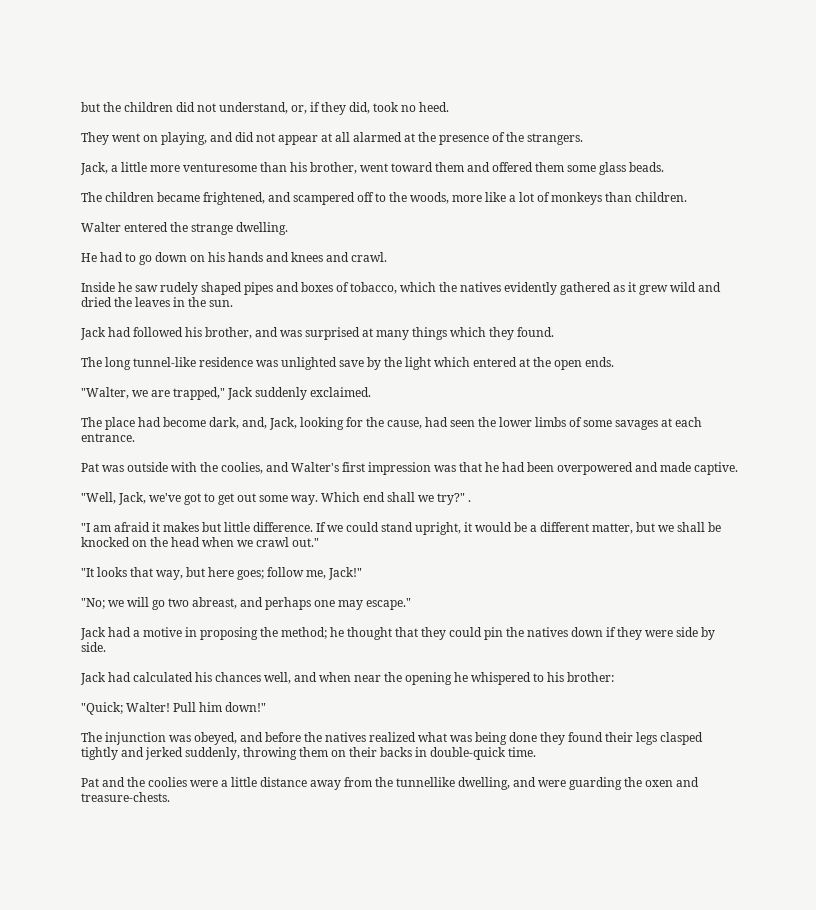but the children did not understand, or, if they did, took no heed.

They went on playing, and did not appear at all alarmed at the presence of the strangers.

Jack, a little more venturesome than his brother, went toward them and offered them some glass beads.

The children became frightened, and scampered off to the woods, more like a lot of monkeys than children.

Walter entered the strange dwelling.

He had to go down on his hands and knees and crawl.

Inside he saw rudely shaped pipes and boxes of tobacco, which the natives evidently gathered as it grew wild and dried the leaves in the sun.

Jack had followed his brother, and was surprised at many things which they found.

The long tunnel-like residence was unlighted save by the light which entered at the open ends.

"Walter, we are trapped," Jack suddenly exclaimed.

The place had become dark, and, Jack, looking for the cause, had seen the lower limbs of some savages at each entrance.

Pat was outside with the coolies, and Walter's first impression was that he had been overpowered and made captive.

"Well, Jack, we've got to get out some way. Which end shall we try?" .

"I am afraid it makes but little difference. If we could stand upright, it would be a different matter, but we shall be knocked on the head when we crawl out."

"It looks that way, but here goes; follow me, Jack!"

"No; we will go two abreast, and perhaps one may escape."

Jack had a motive in proposing the method; he thought that they could pin the natives down if they were side by side.

Jack had calculated his chances well, and when near the opening he whispered to his brother:

"Quick; Walter! Pull him down!"

The injunction was obeyed, and before the natives realized what was being done they found their legs clasped tightly and jerked suddenly, throwing them on their backs in double-quick time.

Pat and the coolies were a little distance away from the tunnellike dwelling, and were guarding the oxen and treasure-chests.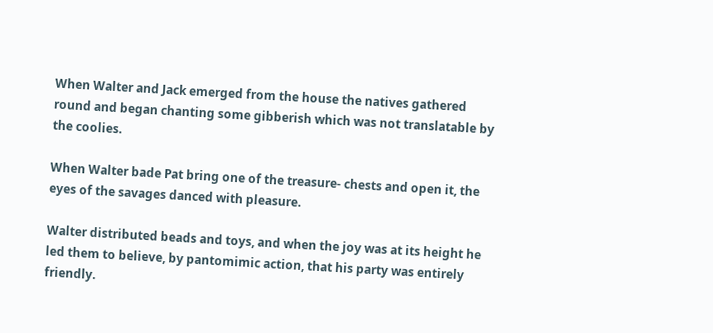When Walter and Jack emerged from the house the natives gathered round and began chanting some gibberish which was not translatable by the coolies.

When Walter bade Pat bring one of the treasure- chests and open it, the eyes of the savages danced with pleasure.

Walter distributed beads and toys, and when the joy was at its height he led them to believe, by pantomimic action, that his party was entirely friendly.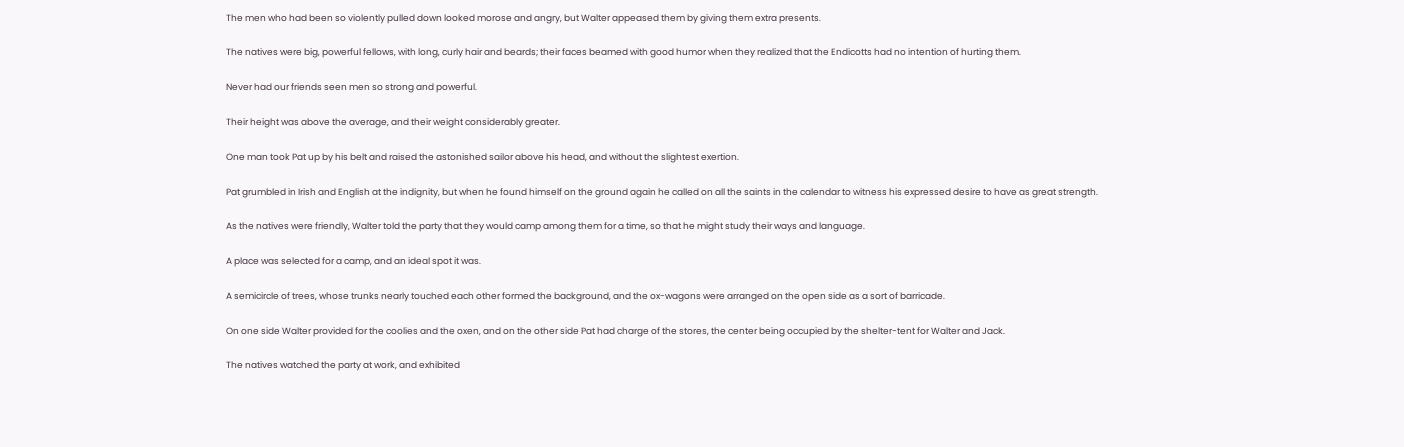The men who had been so violently pulled down looked morose and angry, but Walter appeased them by giving them extra presents.

The natives were big, powerful fellows, with long, curly hair and beards; their faces beamed with good humor when they realized that the Endicotts had no intention of hurting them.

Never had our friends seen men so strong and powerful.

Their height was above the average, and their weight considerably greater.

One man took Pat up by his belt and raised the astonished sailor above his head, and without the slightest exertion.

Pat grumbled in Irish and English at the indignity, but when he found himself on the ground again he called on all the saints in the calendar to witness his expressed desire to have as great strength.

As the natives were friendly, Walter told the party that they would camp among them for a time, so that he might study their ways and language.

A place was selected for a camp, and an ideal spot it was.

A semicircle of trees, whose trunks nearly touched each other formed the background, and the ox-wagons were arranged on the open side as a sort of barricade.

On one side Walter provided for the coolies and the oxen, and on the other side Pat had charge of the stores, the center being occupied by the shelter-tent for Walter and Jack.

The natives watched the party at work, and exhibited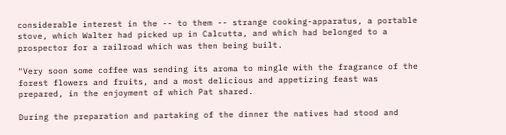considerable interest in the -- to them -- strange cooking-apparatus, a portable stove, which Walter had picked up in Calcutta, and which had belonged to a prospector for a railroad which was then being built.

"Very soon some coffee was sending its aroma to mingle with the fragrance of the forest flowers and fruits, and a most delicious and appetizing feast was prepared, in the enjoyment of which Pat shared.

During the preparation and partaking of the dinner the natives had stood and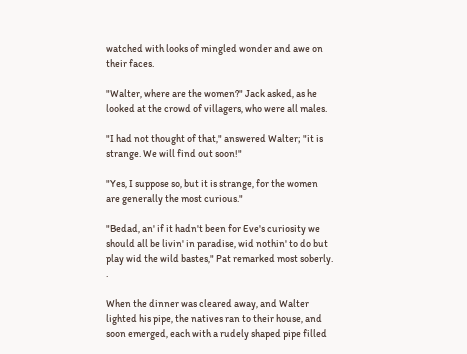watched with looks of mingled wonder and awe on their faces.

"Walter, where are the women?" Jack asked, as he looked at the crowd of villagers, who were all males.

"I had not thought of that," answered Walter; "it is strange. We will find out soon!"

"Yes, I suppose so, but it is strange, for the women are generally the most curious."

"Bedad, an' if it hadn't been for Eve's curiosity we should all be livin' in paradise, wid nothin' to do but play wid the wild bastes," Pat remarked most soberly. .

When the dinner was cleared away, and Walter lighted his pipe, the natives ran to their house, and soon emerged, each with a rudely shaped pipe filled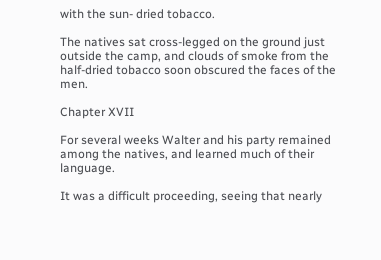with the sun- dried tobacco.

The natives sat cross-legged on the ground just outside the camp, and clouds of smoke from the half-dried tobacco soon obscured the faces of the men.

Chapter XVII

For several weeks Walter and his party remained among the natives, and learned much of their language.

It was a difficult proceeding, seeing that nearly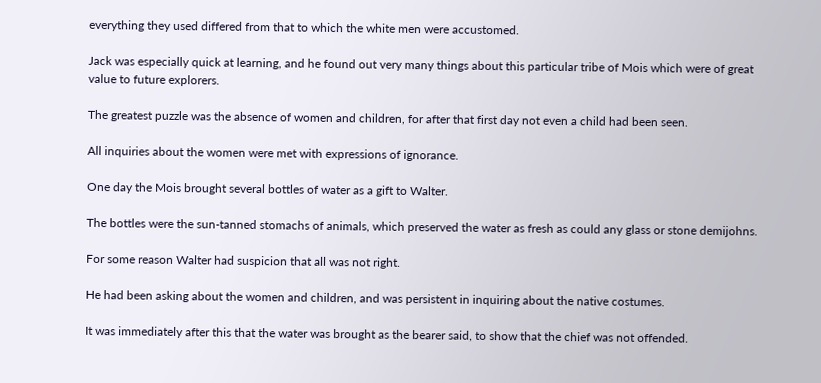everything they used differed from that to which the white men were accustomed.

Jack was especially quick at learning, and he found out very many things about this particular tribe of Mois which were of great value to future explorers.

The greatest puzzle was the absence of women and children, for after that first day not even a child had been seen.

All inquiries about the women were met with expressions of ignorance.

One day the Mois brought several bottles of water as a gift to Walter.

The bottles were the sun-tanned stomachs of animals, which preserved the water as fresh as could any glass or stone demijohns.

For some reason Walter had suspicion that all was not right.

He had been asking about the women and children, and was persistent in inquiring about the native costumes.

It was immediately after this that the water was brought as the bearer said, to show that the chief was not offended.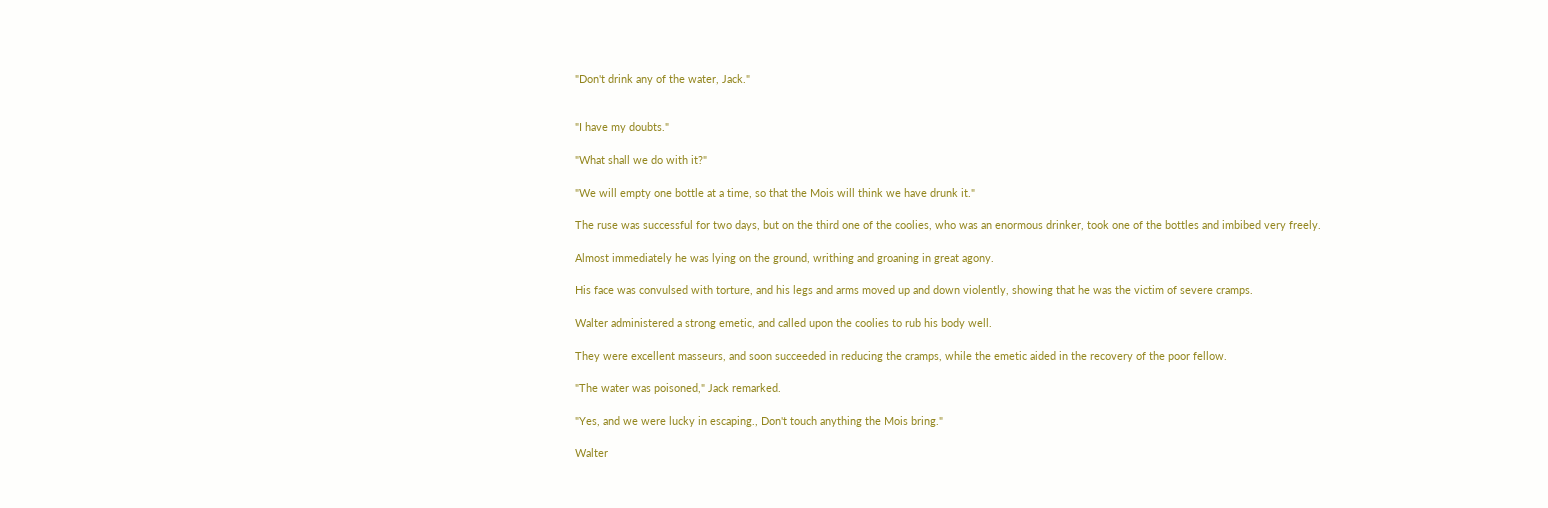"Don't drink any of the water, Jack."


"I have my doubts."

"What shall we do with it?"

"We will empty one bottle at a time, so that the Mois will think we have drunk it."

The ruse was successful for two days, but on the third one of the coolies, who was an enormous drinker, took one of the bottles and imbibed very freely.

Almost immediately he was lying on the ground, writhing and groaning in great agony.

His face was convulsed with torture, and his legs and arms moved up and down violently, showing that he was the victim of severe cramps.

Walter administered a strong emetic, and called upon the coolies to rub his body well.

They were excellent masseurs, and soon succeeded in reducing the cramps, while the emetic aided in the recovery of the poor fellow.

"The water was poisoned," Jack remarked.

"Yes, and we were lucky in escaping., Don't touch anything the Mois bring."

Walter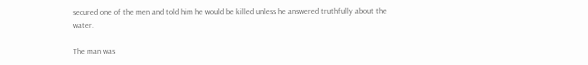secured one of the men and told him he would be killed unless he answered truthfully about the water.

The man was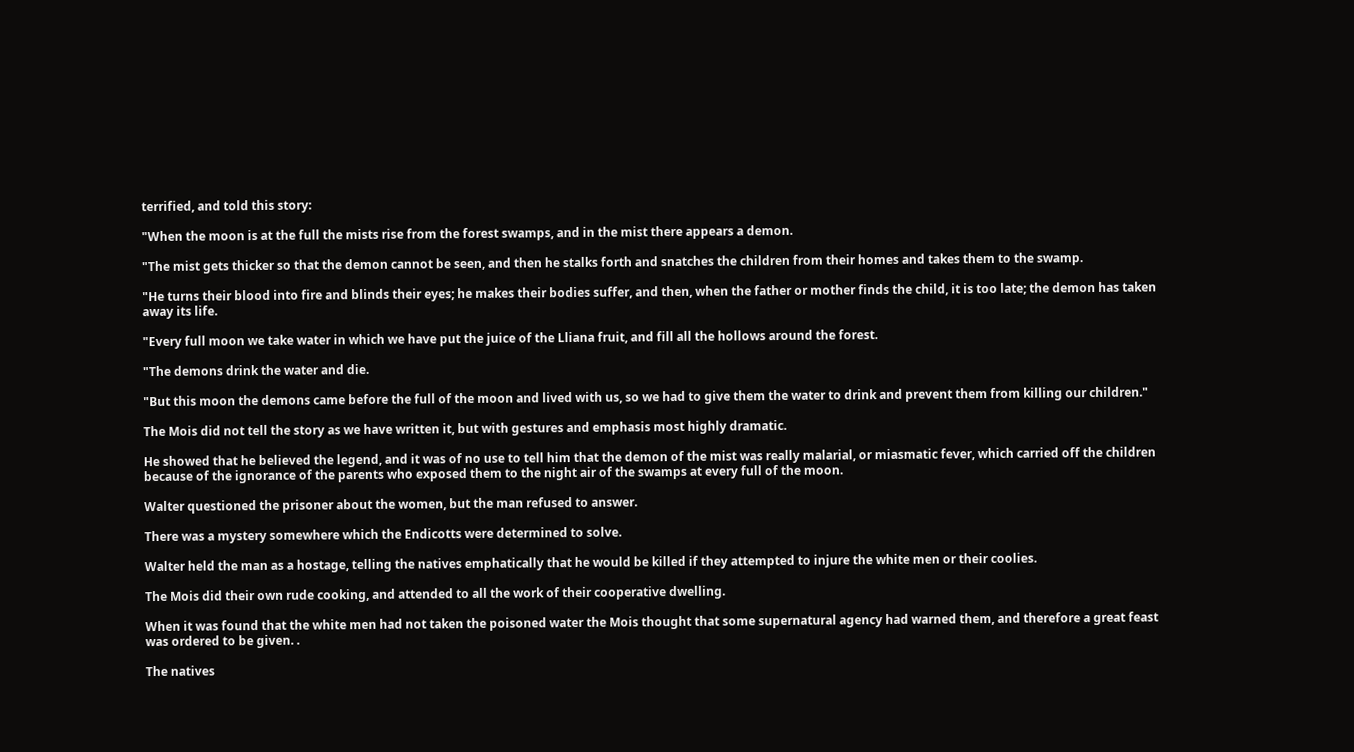terrified, and told this story:

"When the moon is at the full the mists rise from the forest swamps, and in the mist there appears a demon.

"The mist gets thicker so that the demon cannot be seen, and then he stalks forth and snatches the children from their homes and takes them to the swamp.

"He turns their blood into fire and blinds their eyes; he makes their bodies suffer, and then, when the father or mother finds the child, it is too late; the demon has taken away its life.

"Every full moon we take water in which we have put the juice of the Lliana fruit, and fill all the hollows around the forest.

"The demons drink the water and die.

"But this moon the demons came before the full of the moon and lived with us, so we had to give them the water to drink and prevent them from killing our children."

The Mois did not tell the story as we have written it, but with gestures and emphasis most highly dramatic.

He showed that he believed the legend, and it was of no use to tell him that the demon of the mist was really malarial, or miasmatic fever, which carried off the children because of the ignorance of the parents who exposed them to the night air of the swamps at every full of the moon.

Walter questioned the prisoner about the women, but the man refused to answer.

There was a mystery somewhere which the Endicotts were determined to solve.

Walter held the man as a hostage, telling the natives emphatically that he would be killed if they attempted to injure the white men or their coolies.

The Mois did their own rude cooking, and attended to all the work of their cooperative dwelling.

When it was found that the white men had not taken the poisoned water the Mois thought that some supernatural agency had warned them, and therefore a great feast was ordered to be given. .

The natives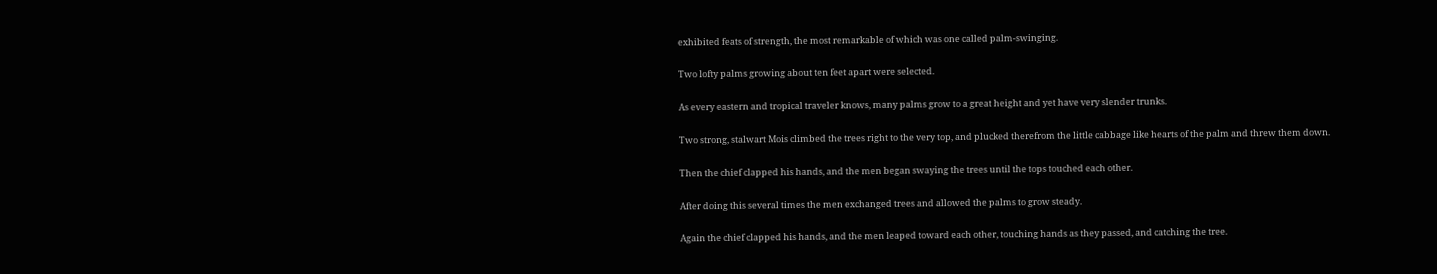exhibited feats of strength, the most remarkable of which was one called palm-swinging.

Two lofty palms growing about ten feet apart were selected.

As every eastern and tropical traveler knows, many palms grow to a great height and yet have very slender trunks.

Two strong, stalwart Mois climbed the trees right to the very top, and plucked therefrom the little cabbage like hearts of the palm and threw them down.

Then the chief clapped his hands, and the men began swaying the trees until the tops touched each other.

After doing this several times the men exchanged trees and allowed the palms to grow steady.

Again the chief clapped his hands, and the men leaped toward each other, touching hands as they passed, and catching the tree.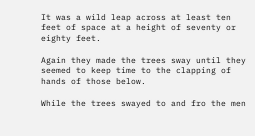It was a wild leap across at least ten feet of space at a height of seventy or eighty feet.

Again they made the trees sway until they seemed to keep time to the clapping of hands of those below.

While the trees swayed to and fro the men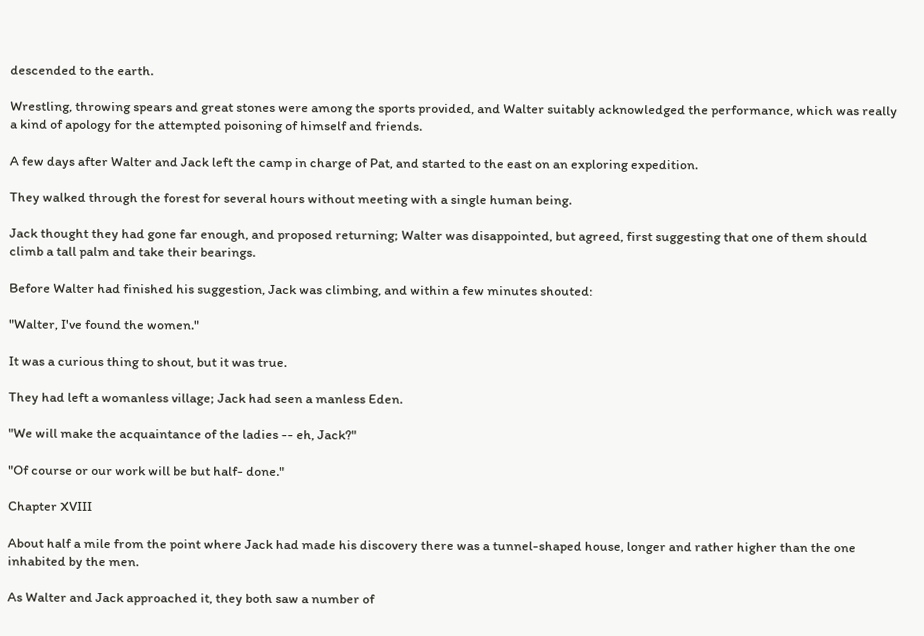descended to the earth.

Wrestling, throwing spears and great stones were among the sports provided, and Walter suitably acknowledged the performance, which was really a kind of apology for the attempted poisoning of himself and friends.

A few days after Walter and Jack left the camp in charge of Pat, and started to the east on an exploring expedition.

They walked through the forest for several hours without meeting with a single human being.

Jack thought they had gone far enough, and proposed returning; Walter was disappointed, but agreed, first suggesting that one of them should climb a tall palm and take their bearings.

Before Walter had finished his suggestion, Jack was climbing, and within a few minutes shouted:

"Walter, I've found the women."

It was a curious thing to shout, but it was true.

They had left a womanless village; Jack had seen a manless Eden.

"We will make the acquaintance of the ladies -- eh, Jack?"

"Of course or our work will be but half- done."

Chapter XVIII

About half a mile from the point where Jack had made his discovery there was a tunnel-shaped house, longer and rather higher than the one inhabited by the men.

As Walter and Jack approached it, they both saw a number of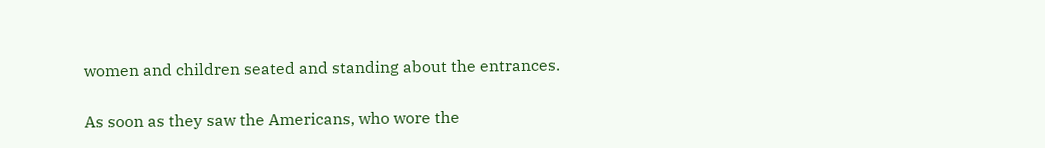women and children seated and standing about the entrances.

As soon as they saw the Americans, who wore the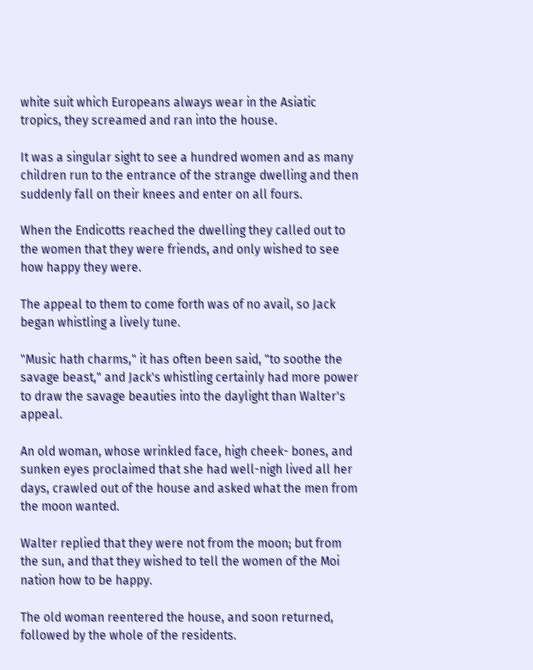white suit which Europeans always wear in the Asiatic tropics, they screamed and ran into the house.

It was a singular sight to see a hundred women and as many children run to the entrance of the strange dwelling and then suddenly fall on their knees and enter on all fours.

When the Endicotts reached the dwelling they called out to the women that they were friends, and only wished to see how happy they were.

The appeal to them to come forth was of no avail, so Jack began whistling a lively tune.

"Music hath charms," it has often been said, "to soothe the savage beast," and Jack's whistling certainly had more power to draw the savage beauties into the daylight than Walter's appeal.

An old woman, whose wrinkled face, high cheek- bones, and sunken eyes proclaimed that she had well-nigh lived all her days, crawled out of the house and asked what the men from the moon wanted.

Walter replied that they were not from the moon; but from the sun, and that they wished to tell the women of the Moi nation how to be happy.

The old woman reentered the house, and soon returned, followed by the whole of the residents.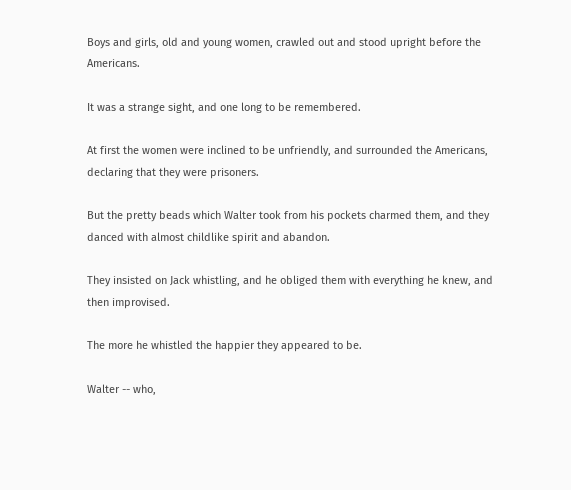Boys and girls, old and young women, crawled out and stood upright before the Americans.

It was a strange sight, and one long to be remembered.

At first the women were inclined to be unfriendly, and surrounded the Americans, declaring that they were prisoners.

But the pretty beads which Walter took from his pockets charmed them, and they danced with almost childlike spirit and abandon.

They insisted on Jack whistling, and he obliged them with everything he knew, and then improvised.

The more he whistled the happier they appeared to be.

Walter -- who,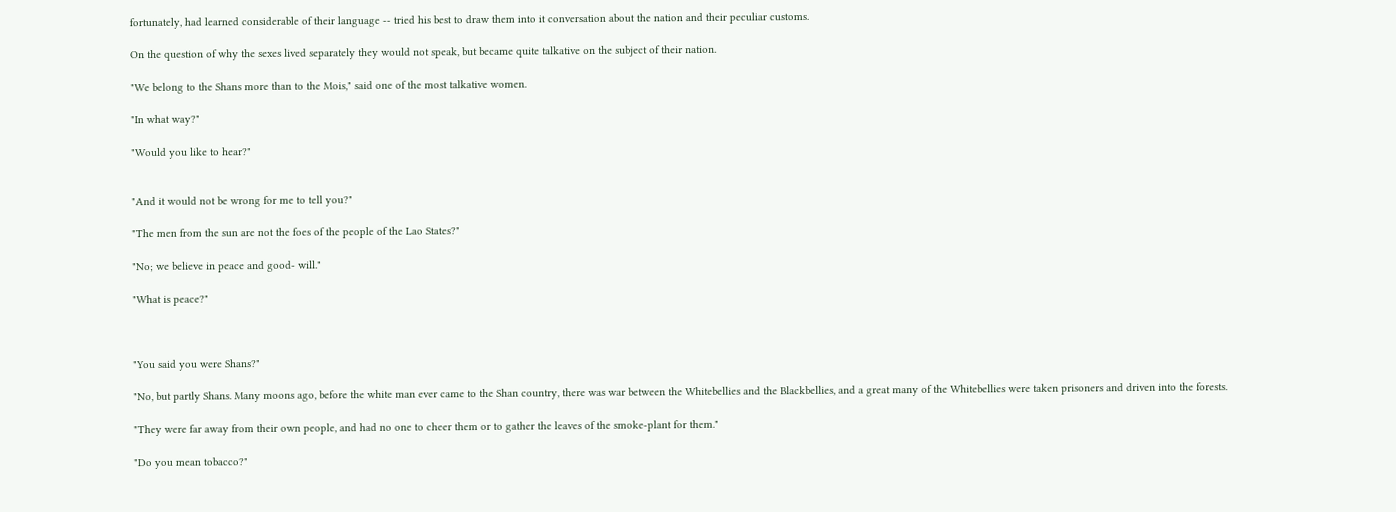fortunately, had learned considerable of their language -- tried his best to draw them into it conversation about the nation and their peculiar customs.

On the question of why the sexes lived separately they would not speak, but became quite talkative on the subject of their nation.

"We belong to the Shans more than to the Mois," said one of the most talkative women.

"In what way?"

"Would you like to hear?"


"And it would not be wrong for me to tell you?"

"The men from the sun are not the foes of the people of the Lao States?"

"No; we believe in peace and good- will."

"What is peace?"



"You said you were Shans?"

"No, but partly Shans. Many moons ago, before the white man ever came to the Shan country, there was war between the Whitebellies and the Blackbellies, and a great many of the Whitebellies were taken prisoners and driven into the forests.

"They were far away from their own people, and had no one to cheer them or to gather the leaves of the smoke-plant for them."

"Do you mean tobacco?"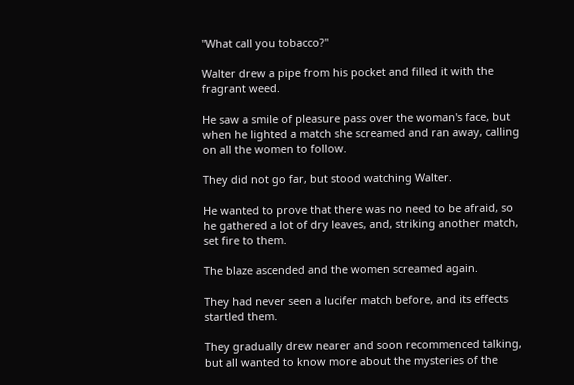"What call you tobacco?"

Walter drew a pipe from his pocket and filled it with the fragrant weed.

He saw a smile of pleasure pass over the woman's face, but when he lighted a match she screamed and ran away, calling on all the women to follow.

They did not go far, but stood watching Walter.

He wanted to prove that there was no need to be afraid, so he gathered a lot of dry leaves, and, striking another match, set fire to them.

The blaze ascended and the women screamed again.

They had never seen a lucifer match before, and its effects startled them.

They gradually drew nearer and soon recommenced talking, but all wanted to know more about the mysteries of the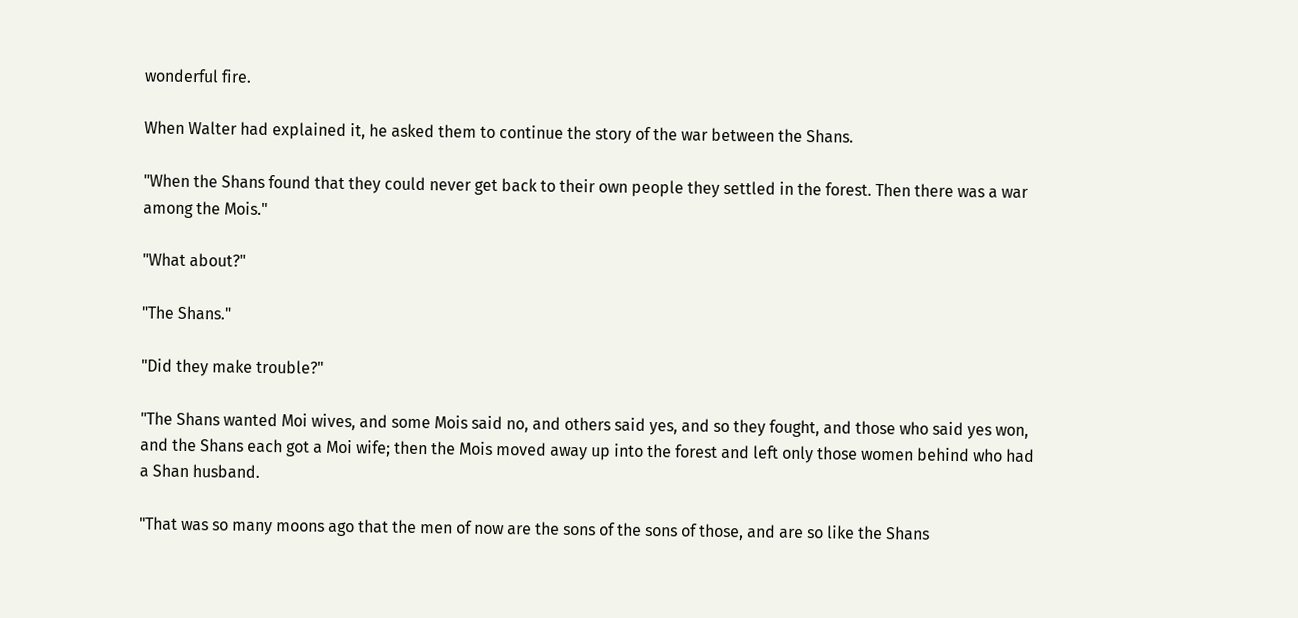wonderful fire.

When Walter had explained it, he asked them to continue the story of the war between the Shans.

"When the Shans found that they could never get back to their own people they settled in the forest. Then there was a war among the Mois."

"What about?"

"The Shans."

"Did they make trouble?"

"The Shans wanted Moi wives, and some Mois said no, and others said yes, and so they fought, and those who said yes won, and the Shans each got a Moi wife; then the Mois moved away up into the forest and left only those women behind who had a Shan husband.

"That was so many moons ago that the men of now are the sons of the sons of those, and are so like the Shans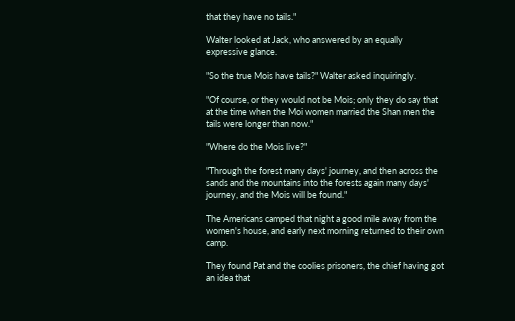that they have no tails."

Walter looked at Jack, who answered by an equally expressive glance.

"So the true Mois have tails?" Walter asked inquiringly.

"Of course, or they would not be Mois; only they do say that at the time when the Moi women married the Shan men the tails were longer than now."

"Where do the Mois live?"

"Through the forest many days' journey, and then across the sands and the mountains into the forests again many days' journey, and the Mois will be found."

The Americans camped that night a good mile away from the women's house, and early next morning returned to their own camp.

They found Pat and the coolies prisoners, the chief having got an idea that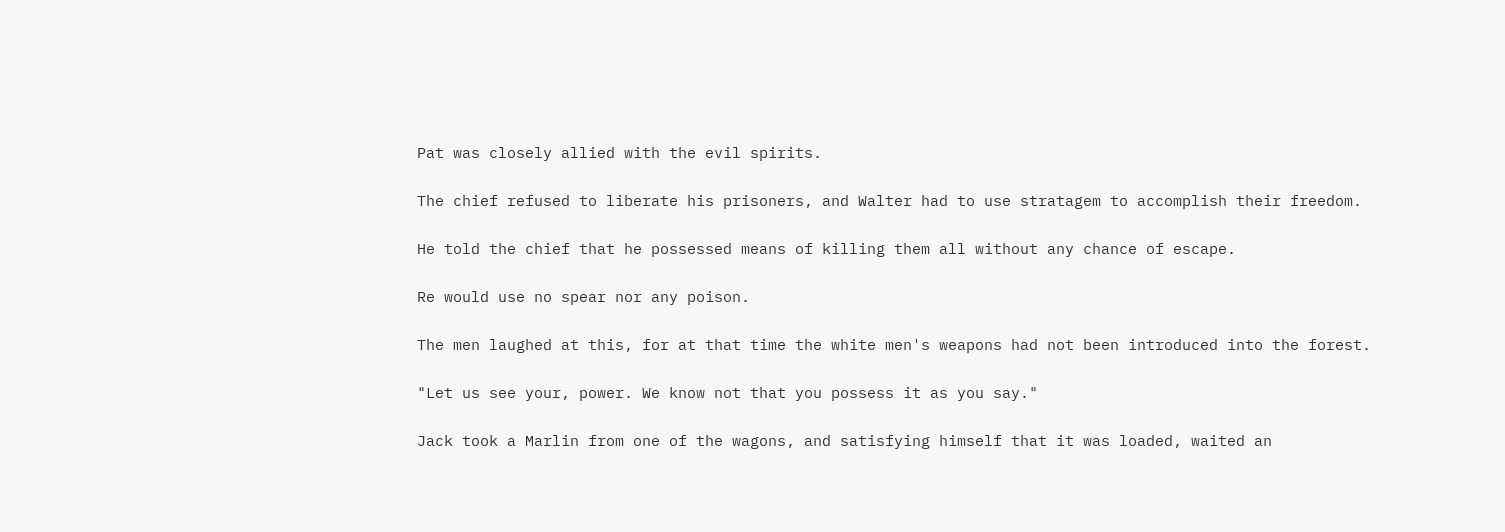Pat was closely allied with the evil spirits.

The chief refused to liberate his prisoners, and Walter had to use stratagem to accomplish their freedom.

He told the chief that he possessed means of killing them all without any chance of escape.

Re would use no spear nor any poison.

The men laughed at this, for at that time the white men's weapons had not been introduced into the forest.

"Let us see your, power. We know not that you possess it as you say."

Jack took a Marlin from one of the wagons, and satisfying himself that it was loaded, waited an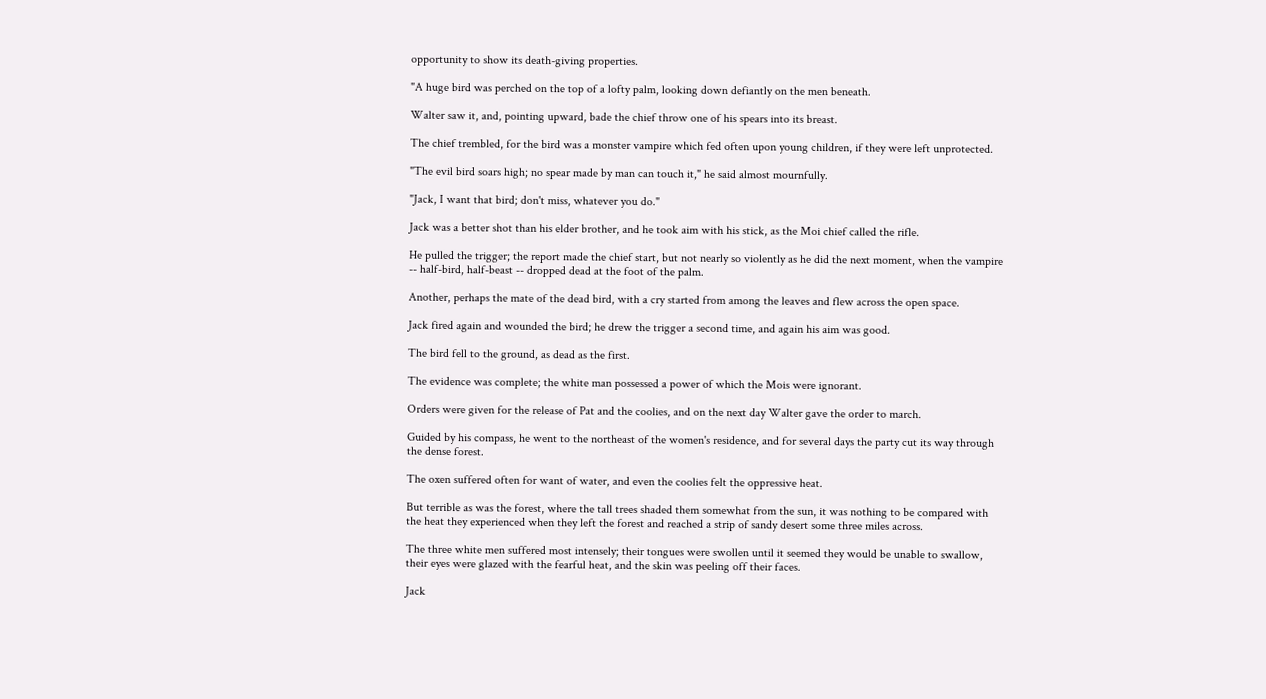opportunity to show its death-giving properties.

"A huge bird was perched on the top of a lofty palm, looking down defiantly on the men beneath.

Walter saw it, and, pointing upward, bade the chief throw one of his spears into its breast.

The chief trembled, for the bird was a monster vampire which fed often upon young children, if they were left unprotected.

"The evil bird soars high; no spear made by man can touch it," he said almost mournfully.

"Jack, I want that bird; don't miss, whatever you do."

Jack was a better shot than his elder brother, and he took aim with his stick, as the Moi chief called the rifle.

He pulled the trigger; the report made the chief start, but not nearly so violently as he did the next moment, when the vampire -- half-bird, half-beast -- dropped dead at the foot of the palm.

Another, perhaps the mate of the dead bird, with a cry started from among the leaves and flew across the open space.

Jack fired again and wounded the bird; he drew the trigger a second time, and again his aim was good.

The bird fell to the ground, as dead as the first.

The evidence was complete; the white man possessed a power of which the Mois were ignorant.

Orders were given for the release of Pat and the coolies, and on the next day Walter gave the order to march.

Guided by his compass, he went to the northeast of the women's residence, and for several days the party cut its way through the dense forest.

The oxen suffered often for want of water, and even the coolies felt the oppressive heat.

But terrible as was the forest, where the tall trees shaded them somewhat from the sun, it was nothing to be compared with the heat they experienced when they left the forest and reached a strip of sandy desert some three miles across.

The three white men suffered most intensely; their tongues were swollen until it seemed they would be unable to swallow, their eyes were glazed with the fearful heat, and the skin was peeling off their faces.

Jack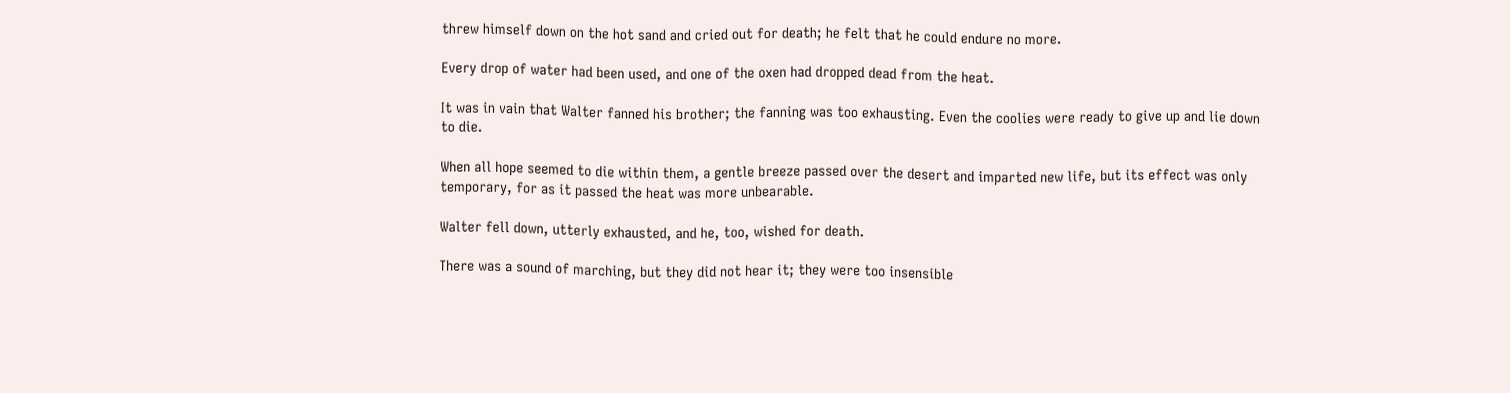threw himself down on the hot sand and cried out for death; he felt that he could endure no more.

Every drop of water had been used, and one of the oxen had dropped dead from the heat.

It was in vain that Walter fanned his brother; the fanning was too exhausting. Even the coolies were ready to give up and lie down to die.

When all hope seemed to die within them, a gentle breeze passed over the desert and imparted new life, but its effect was only temporary, for as it passed the heat was more unbearable.

Walter fell down, utterly exhausted, and he, too, wished for death.

There was a sound of marching, but they did not hear it; they were too insensible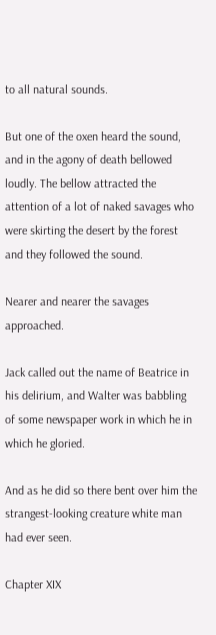to all natural sounds.

But one of the oxen heard the sound, and in the agony of death bellowed loudly. The bellow attracted the attention of a lot of naked savages who were skirting the desert by the forest and they followed the sound.

Nearer and nearer the savages approached.

Jack called out the name of Beatrice in his delirium, and Walter was babbling of some newspaper work in which he in which he gloried.

And as he did so there bent over him the strangest-looking creature white man had ever seen.

Chapter XIX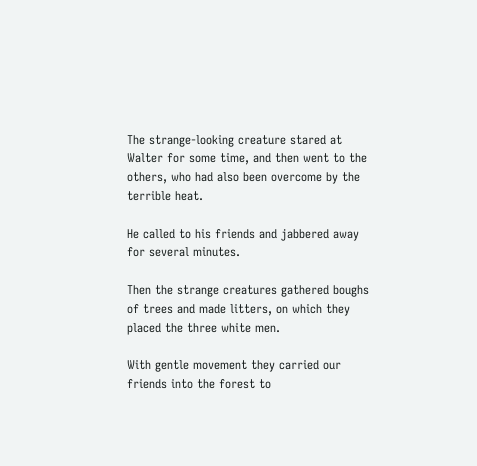The strange-looking creature stared at Walter for some time, and then went to the others, who had also been overcome by the terrible heat.

He called to his friends and jabbered away for several minutes.

Then the strange creatures gathered boughs of trees and made litters, on which they placed the three white men.

With gentle movement they carried our friends into the forest to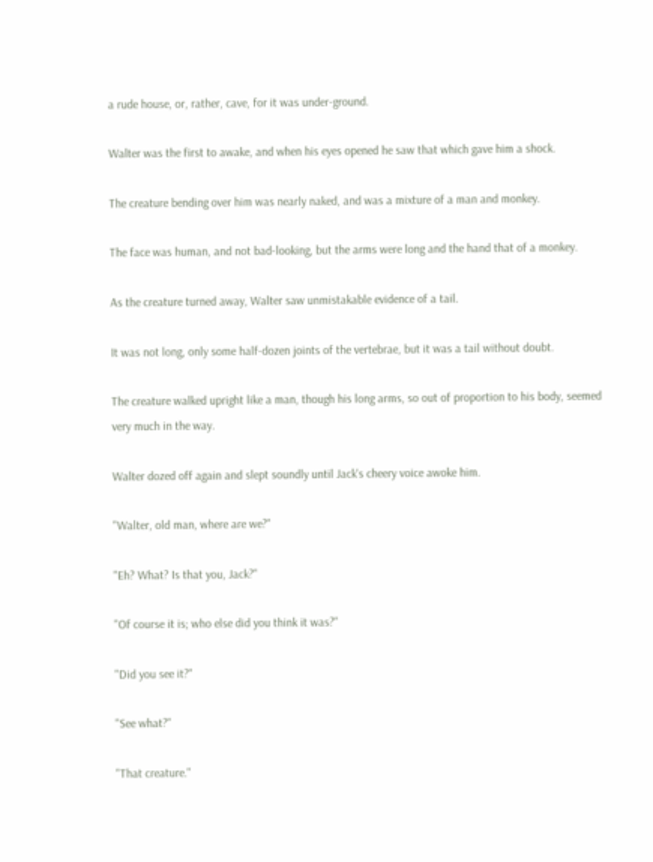a rude house, or, rather, cave, for it was under-ground.

Walter was the first to awake, and when his eyes opened he saw that which gave him a shock.

The creature bending over him was nearly naked, and was a mixture of a man and monkey.

The face was human, and not bad-looking, but the arms were long and the hand that of a monkey.

As the creature turned away, Walter saw unmistakable evidence of a tail.

It was not long, only some half-dozen joints of the vertebrae, but it was a tail without doubt.

The creature walked upright like a man, though his long arms, so out of proportion to his body, seemed very much in the way.

Walter dozed off again and slept soundly until Jack's cheery voice awoke him.

"Walter, old man, where are we?"

"Eh? What? Is that you, Jack?"

"Of course it is; who else did you think it was?"

"Did you see it?"

"See what?"

"That creature."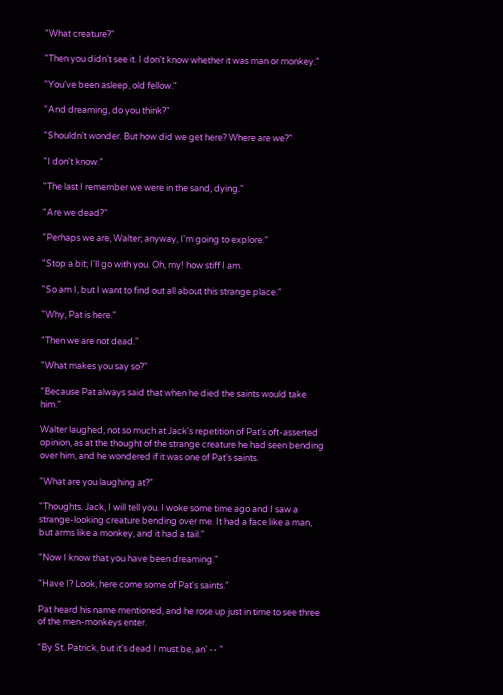"What creature?"

"Then you didn't see it. I don't know whether it was man or monkey."

"You've been asleep, old fellow."

"And dreaming, do you think?"

"Shouldn't wonder. But how did we get here? Where are we?"

"I don't know."

"The last I remember we were in the sand, dying."

"Are we dead?"

"Perhaps we are, Walter; anyway, I'm going to explore."

"Stop a bit; I'll go with you. Oh, my! how stiff I am.

"So am I, but I want to find out all about this strange place."

"Why, Pat is here."

"Then we are not dead."

"What makes you say so?"

"Because Pat always said that when he died the saints would take him."

Walter laughed, not so much at Jack's repetition of Pat's oft-asserted opinion, as at the thought of the strange creature he had seen bending over him, and he wondered if it was one of Pat's saints.

"What are you laughing at?"

"Thoughts. Jack, I will tell you. I woke some time ago and I saw a strange-looking creature bending over me. It had a face like a man, but arms like a monkey, and it had a tail."

"Now I know that you have been dreaming."

"Have I? Look, here come some of Pat's saints."

Pat heard his name mentioned, and he rose up just in time to see three of the men-monkeys enter.

"By St. Patrick, but it's dead I must be, an' -- "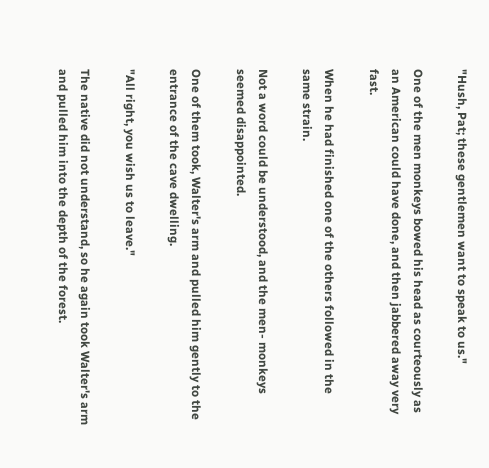"Hush, Pat; these gentlemen want to speak to us."

One of the men monkeys bowed his head as courteously as an American could have done, and then jabbered away very fast.

When he had finished one of the others followed in the same strain.

Not a word could be understood, and the men- monkeys seemed disappointed.

One of them took, Walter's arm and pulled him gently to the entrance of the cave dwelling.

"All right, you wish us to leave."

The native did not understand, so he again took Walter's arm and pulled him into the depth of the forest.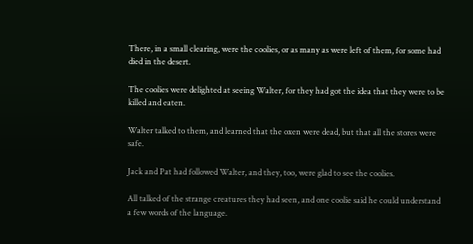There, in a small clearing, were the coolies, or as many as were left of them, for some had died in the desert.

The coolies were delighted at seeing Walter, for they had got the idea that they were to be killed and eaten.

Walter talked to them, and learned that the oxen were dead, but that all the stores were safe.

Jack and Pat had followed Walter, and they, too, were glad to see the coolies.

All talked of the strange creatures they had seen, and one coolie said he could understand a few words of the language.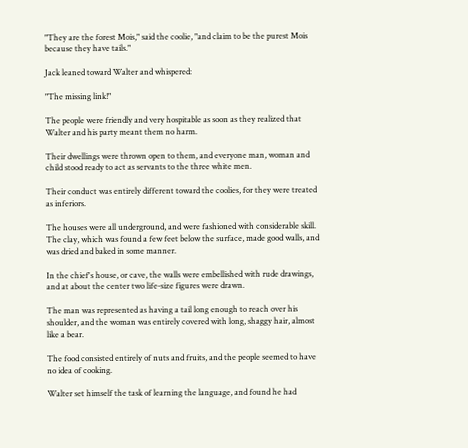"They are the forest Mois," said the coolie, "and claim to be the purest Mois because they have tails."

Jack leaned toward Walter and whispered:

"The missing link!"

The people were friendly and very hospitable as soon as they realized that Walter and his party meant them no harm.

Their dwellings were thrown open to them, and everyone man, woman and child stood ready to act as servants to the three white men.

Their conduct was entirely different toward the coolies, for they were treated as inferiors.

The houses were all underground, and were fashioned with considerable skill. The clay, which was found a few feet below the surface, made good walls, and was dried and baked in some manner.

In the chief's house, or cave, the walls were embellished with rude drawings, and at about the center two life-size figures were drawn.

The man was represented as having a tail long enough to reach over his shoulder, and the woman was entirely covered with long, shaggy hair, almost like a bear.

The food consisted entirely of nuts and fruits, and the people seemed to have no idea of cooking.

Walter set himself the task of learning the language, and found he had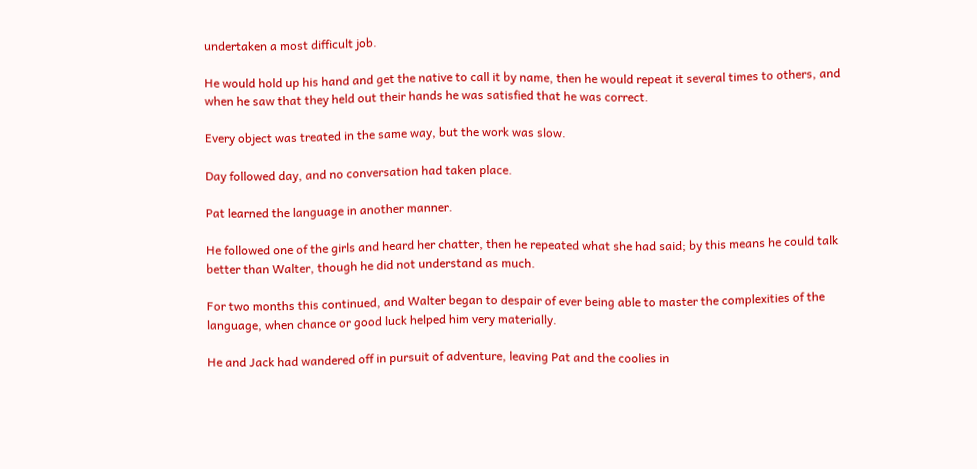undertaken a most difficult job.

He would hold up his hand and get the native to call it by name, then he would repeat it several times to others, and when he saw that they held out their hands he was satisfied that he was correct.

Every object was treated in the same way, but the work was slow.

Day followed day, and no conversation had taken place.

Pat learned the language in another manner.

He followed one of the girls and heard her chatter, then he repeated what she had said; by this means he could talk better than Walter, though he did not understand as much.

For two months this continued, and Walter began to despair of ever being able to master the complexities of the language, when chance or good luck helped him very materially.

He and Jack had wandered off in pursuit of adventure, leaving Pat and the coolies in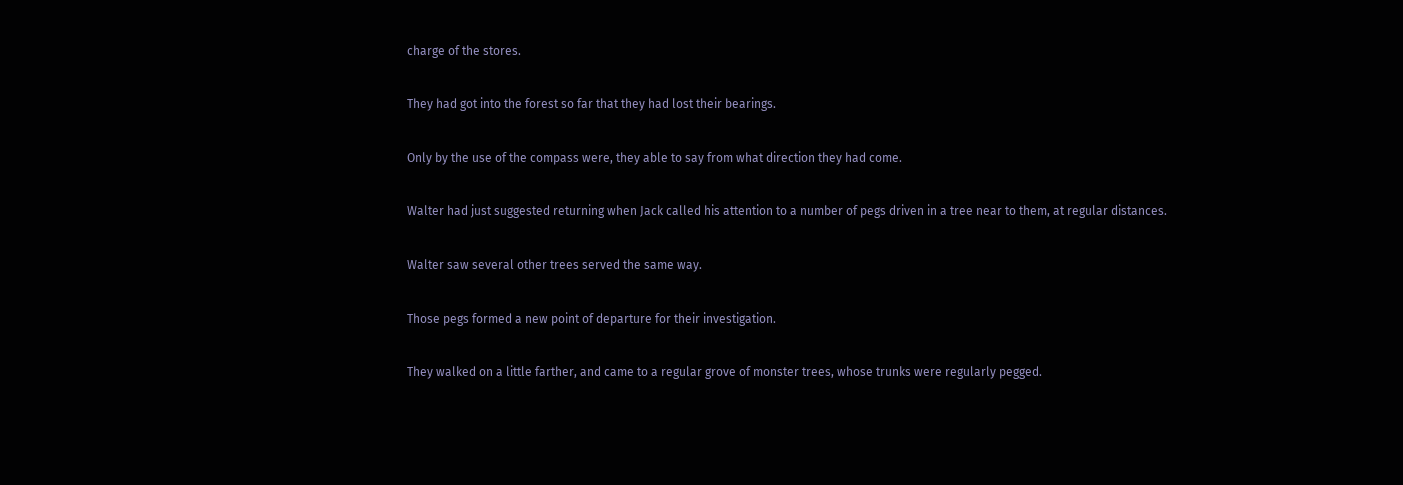charge of the stores.

They had got into the forest so far that they had lost their bearings.

Only by the use of the compass were, they able to say from what direction they had come.

Walter had just suggested returning when Jack called his attention to a number of pegs driven in a tree near to them, at regular distances.

Walter saw several other trees served the same way.

Those pegs formed a new point of departure for their investigation.

They walked on a little farther, and came to a regular grove of monster trees, whose trunks were regularly pegged.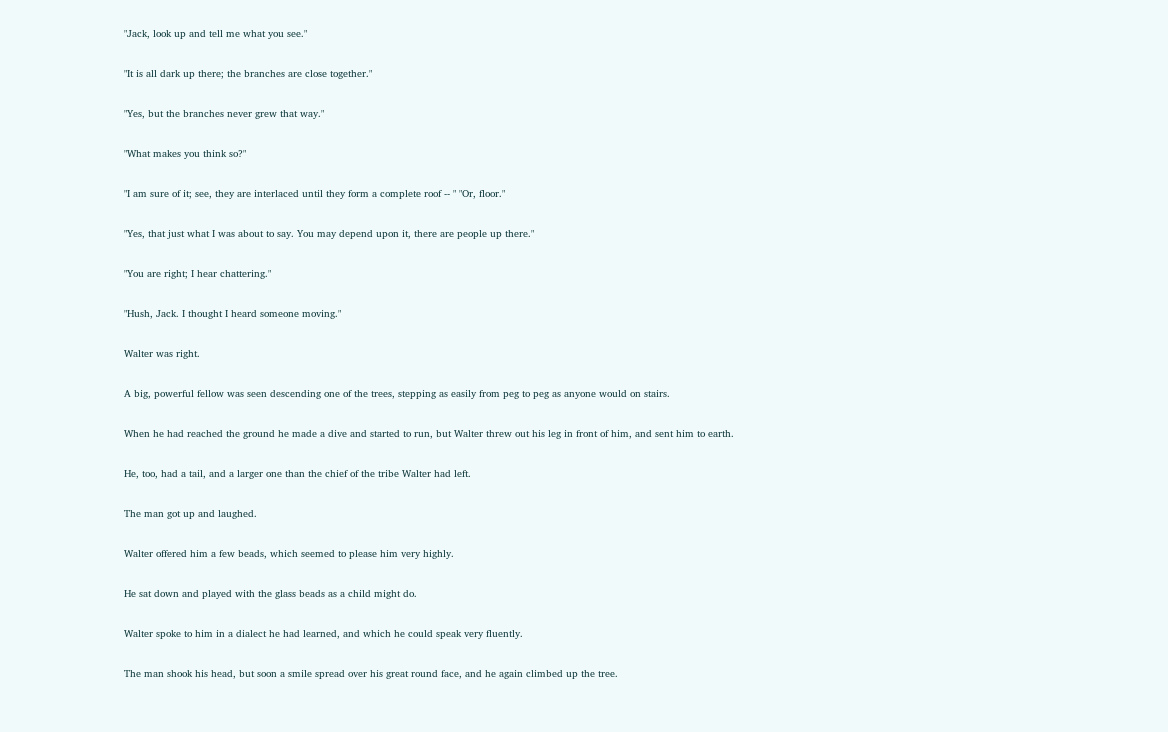"Jack, look up and tell me what you see."

"It is all dark up there; the branches are close together."

"Yes, but the branches never grew that way."

"What makes you think so?"

"I am sure of it; see, they are interlaced until they form a complete roof -- " "Or, floor."

"Yes, that just what I was about to say. You may depend upon it, there are people up there."

"You are right; I hear chattering."

"Hush, Jack. I thought I heard someone moving."

Walter was right.

A big, powerful fellow was seen descending one of the trees, stepping as easily from peg to peg as anyone would on stairs.

When he had reached the ground he made a dive and started to run, but Walter threw out his leg in front of him, and sent him to earth.

He, too, had a tail, and a larger one than the chief of the tribe Walter had left.

The man got up and laughed.

Walter offered him a few beads, which seemed to please him very highly.

He sat down and played with the glass beads as a child might do.

Walter spoke to him in a dialect he had learned, and which he could speak very fluently.

The man shook his head, but soon a smile spread over his great round face, and he again climbed up the tree.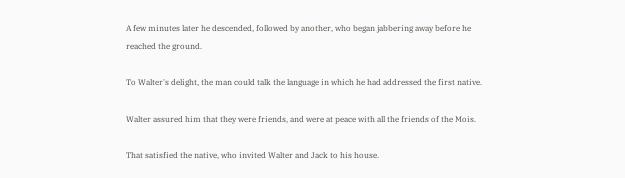A few minutes later he descended, followed by another, who began jabbering away before he reached the ground.

To Walter's delight, the man could talk the language in which he had addressed the first native.

Walter assured him that they were friends, and were at peace with all the friends of the Mois.

That satisfied the native, who invited Walter and Jack to his house.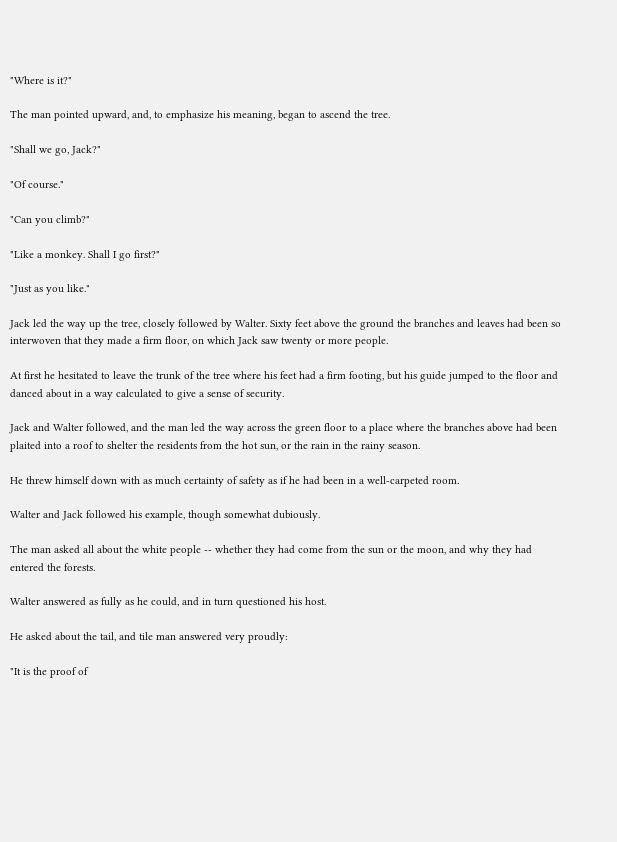"Where is it?"

The man pointed upward, and, to emphasize his meaning, began to ascend the tree.

"Shall we go, Jack?"

"Of course."

"Can you climb?"

"Like a monkey. Shall I go first?"

"Just as you like."

Jack led the way up the tree, closely followed by Walter. Sixty feet above the ground the branches and leaves had been so interwoven that they made a firm floor, on which Jack saw twenty or more people.

At first he hesitated to leave the trunk of the tree where his feet had a firm footing, but his guide jumped to the floor and danced about in a way calculated to give a sense of security.

Jack and Walter followed, and the man led the way across the green floor to a place where the branches above had been plaited into a roof to shelter the residents from the hot sun, or the rain in the rainy season.

He threw himself down with as much certainty of safety as if he had been in a well-carpeted room.

Walter and Jack followed his example, though somewhat dubiously.

The man asked all about the white people -- whether they had come from the sun or the moon, and why they had entered the forests.

Walter answered as fully as he could, and in turn questioned his host.

He asked about the tail, and tile man answered very proudly:

"It is the proof of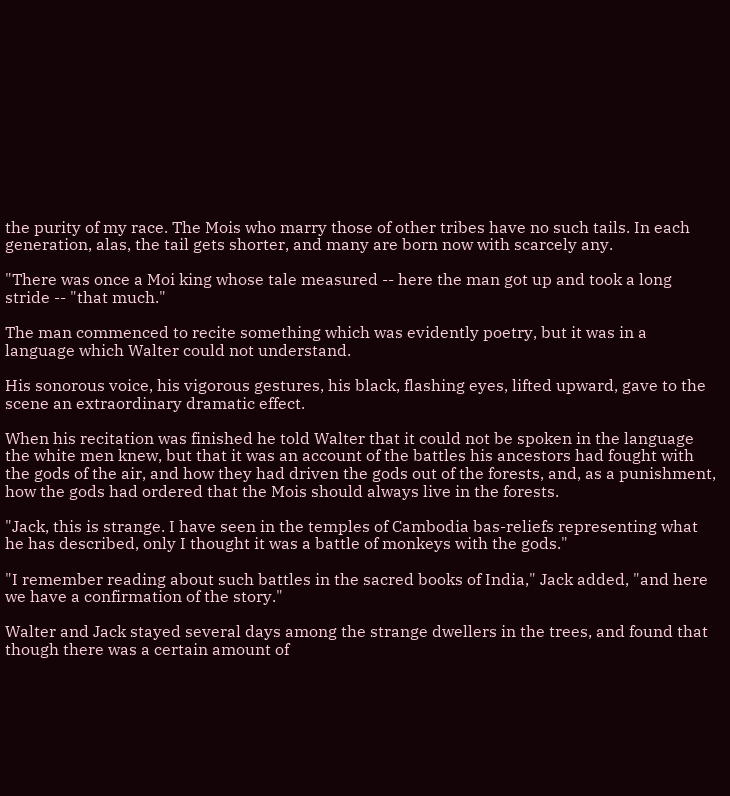the purity of my race. The Mois who marry those of other tribes have no such tails. In each generation, alas, the tail gets shorter, and many are born now with scarcely any.

"There was once a Moi king whose tale measured -- here the man got up and took a long stride -- "that much."

The man commenced to recite something which was evidently poetry, but it was in a language which Walter could not understand.

His sonorous voice, his vigorous gestures, his black, flashing eyes, lifted upward, gave to the scene an extraordinary dramatic effect.

When his recitation was finished he told Walter that it could not be spoken in the language the white men knew, but that it was an account of the battles his ancestors had fought with the gods of the air, and how they had driven the gods out of the forests, and, as a punishment, how the gods had ordered that the Mois should always live in the forests.

"Jack, this is strange. I have seen in the temples of Cambodia bas-reliefs representing what he has described, only I thought it was a battle of monkeys with the gods."

"I remember reading about such battles in the sacred books of India," Jack added, "and here we have a confirmation of the story."

Walter and Jack stayed several days among the strange dwellers in the trees, and found that though there was a certain amount of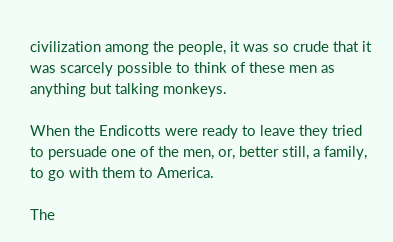civilization among the people, it was so crude that it was scarcely possible to think of these men as anything but talking monkeys.

When the Endicotts were ready to leave they tried to persuade one of the men, or, better still, a family, to go with them to America.

The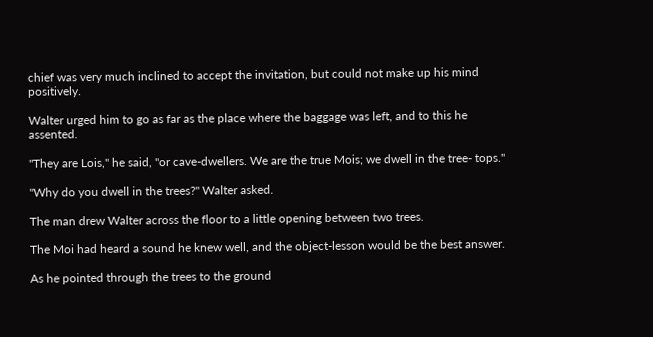chief was very much inclined to accept the invitation, but could not make up his mind positively.

Walter urged him to go as far as the place where the baggage was left, and to this he assented.

"They are Lois," he said, "or cave-dwellers. We are the true Mois; we dwell in the tree- tops."

"Why do you dwell in the trees?" Walter asked.

The man drew Walter across the floor to a little opening between two trees.

The Moi had heard a sound he knew well, and the object-lesson would be the best answer.

As he pointed through the trees to the ground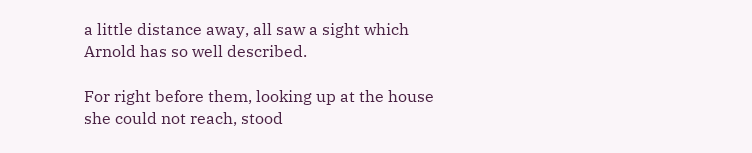a little distance away, all saw a sight which Arnold has so well described.

For right before them, looking up at the house she could not reach, stood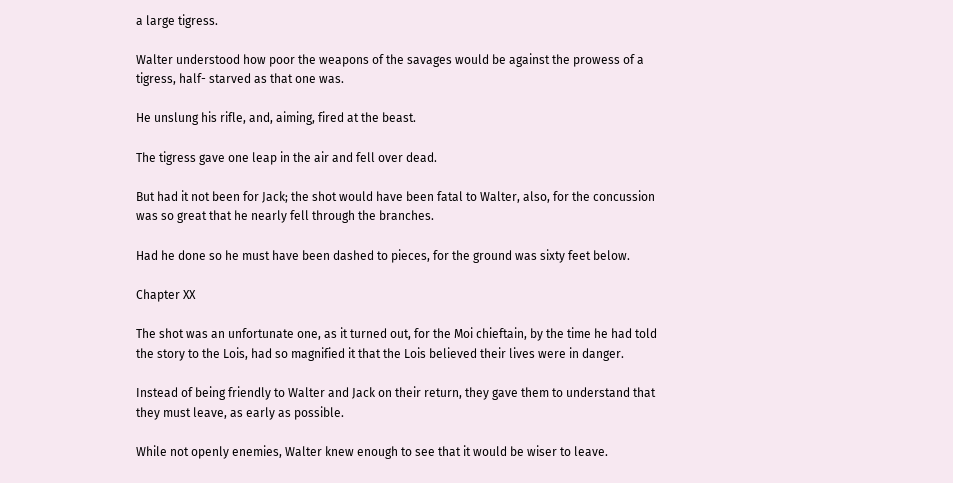a large tigress.

Walter understood how poor the weapons of the savages would be against the prowess of a tigress, half- starved as that one was.

He unslung his rifle, and, aiming, fired at the beast.

The tigress gave one leap in the air and fell over dead.

But had it not been for Jack; the shot would have been fatal to Walter, also, for the concussion was so great that he nearly fell through the branches.

Had he done so he must have been dashed to pieces, for the ground was sixty feet below.

Chapter XX

The shot was an unfortunate one, as it turned out, for the Moi chieftain, by the time he had told the story to the Lois, had so magnified it that the Lois believed their lives were in danger.

Instead of being friendly to Walter and Jack on their return, they gave them to understand that they must leave, as early as possible.

While not openly enemies, Walter knew enough to see that it would be wiser to leave.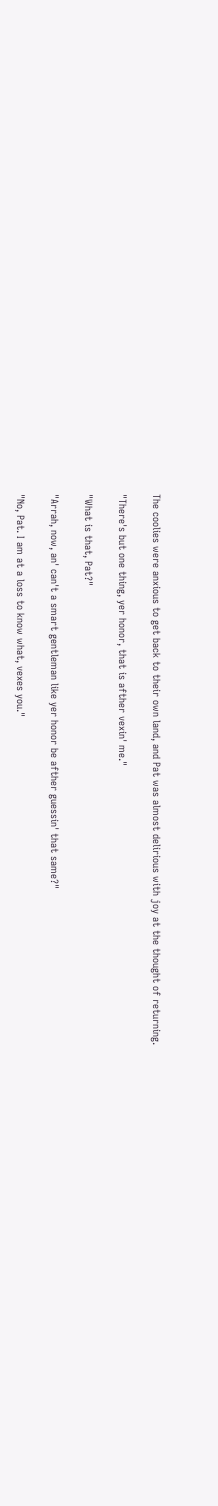The coolies were anxious to get back to their own land, and Pat was almost delirious with joy at the thought of returning.

"There's but one thing, yer honor, that is afther vexin' me."

"What is that, Pat?"

"Arrah, now, an' can't a smart gentleman like yer honor be afther guessin' that same?"

"No, Pat. I am at a loss to know what, vexes you."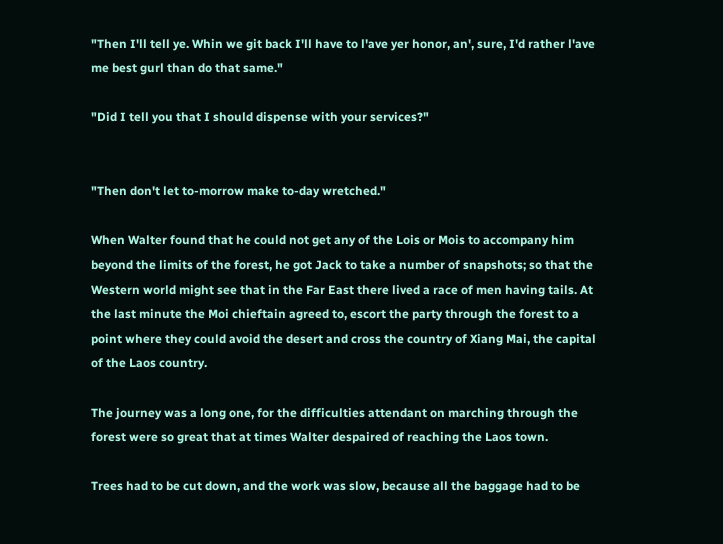"Then I'll tell ye. Whin we git back I'll have to l'ave yer honor, an', sure, I'd rather l'ave me best gurl than do that same."

"Did I tell you that I should dispense with your services?"


"Then don't let to-morrow make to-day wretched."

When Walter found that he could not get any of the Lois or Mois to accompany him beyond the limits of the forest, he got Jack to take a number of snapshots; so that the Western world might see that in the Far East there lived a race of men having tails. At the last minute the Moi chieftain agreed to, escort the party through the forest to a point where they could avoid the desert and cross the country of Xiang Mai, the capital of the Laos country.

The journey was a long one, for the difficulties attendant on marching through the forest were so great that at times Walter despaired of reaching the Laos town.

Trees had to be cut down, and the work was slow, because all the baggage had to be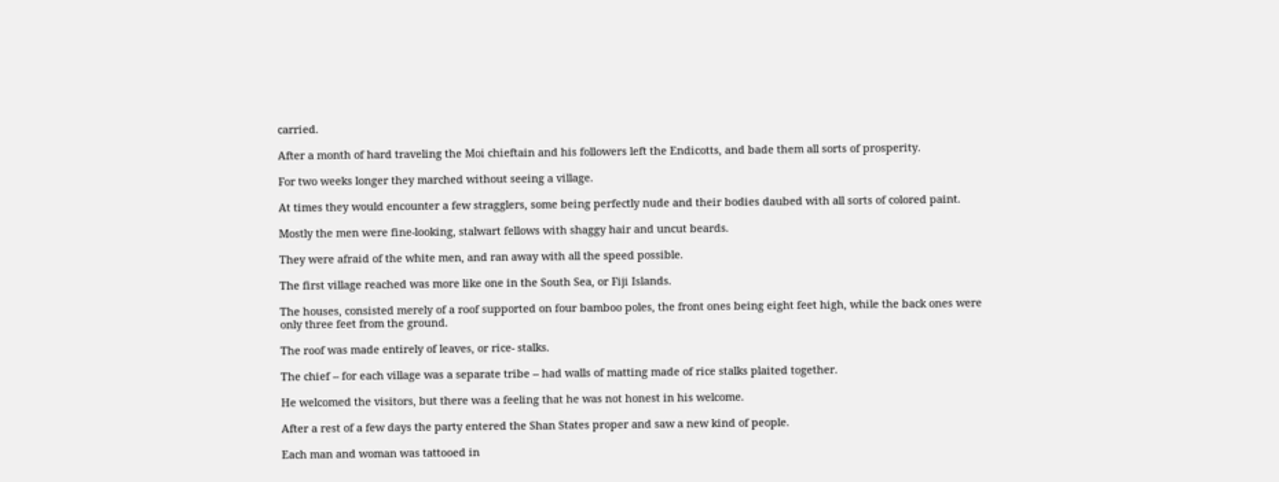carried.

After a month of hard traveling the Moi chieftain and his followers left the Endicotts, and bade them all sorts of prosperity.

For two weeks longer they marched without seeing a village.

At times they would encounter a few stragglers, some being perfectly nude and their bodies daubed with all sorts of colored paint.

Mostly the men were fine-looking, stalwart fellows with shaggy hair and uncut beards.

They were afraid of the white men, and ran away with all the speed possible.

The first village reached was more like one in the South Sea, or Fiji Islands.

The houses, consisted merely of a roof supported on four bamboo poles, the front ones being eight feet high, while the back ones were only three feet from the ground.

The roof was made entirely of leaves, or rice- stalks.

The chief -- for each village was a separate tribe -- had walls of matting made of rice stalks plaited together.

He welcomed the visitors, but there was a feeling that he was not honest in his welcome.

After a rest of a few days the party entered the Shan States proper and saw a new kind of people.

Each man and woman was tattooed in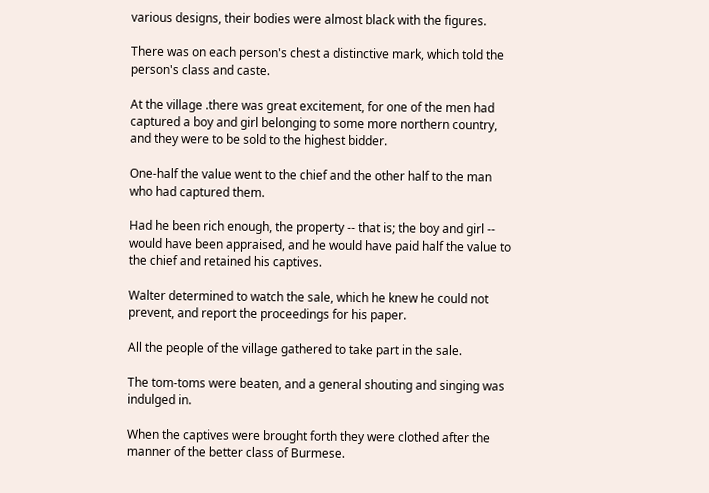various designs, their bodies were almost black with the figures.

There was on each person's chest a distinctive mark, which told the person's class and caste.

At the village .there was great excitement, for one of the men had captured a boy and girl belonging to some more northern country, and they were to be sold to the highest bidder.

One-half the value went to the chief and the other half to the man who had captured them.

Had he been rich enough, the property -- that is; the boy and girl -- would have been appraised, and he would have paid half the value to the chief and retained his captives.

Walter determined to watch the sale, which he knew he could not prevent, and report the proceedings for his paper.

All the people of the village gathered to take part in the sale.

The tom-toms were beaten, and a general shouting and singing was indulged in.

When the captives were brought forth they were clothed after the manner of the better class of Burmese.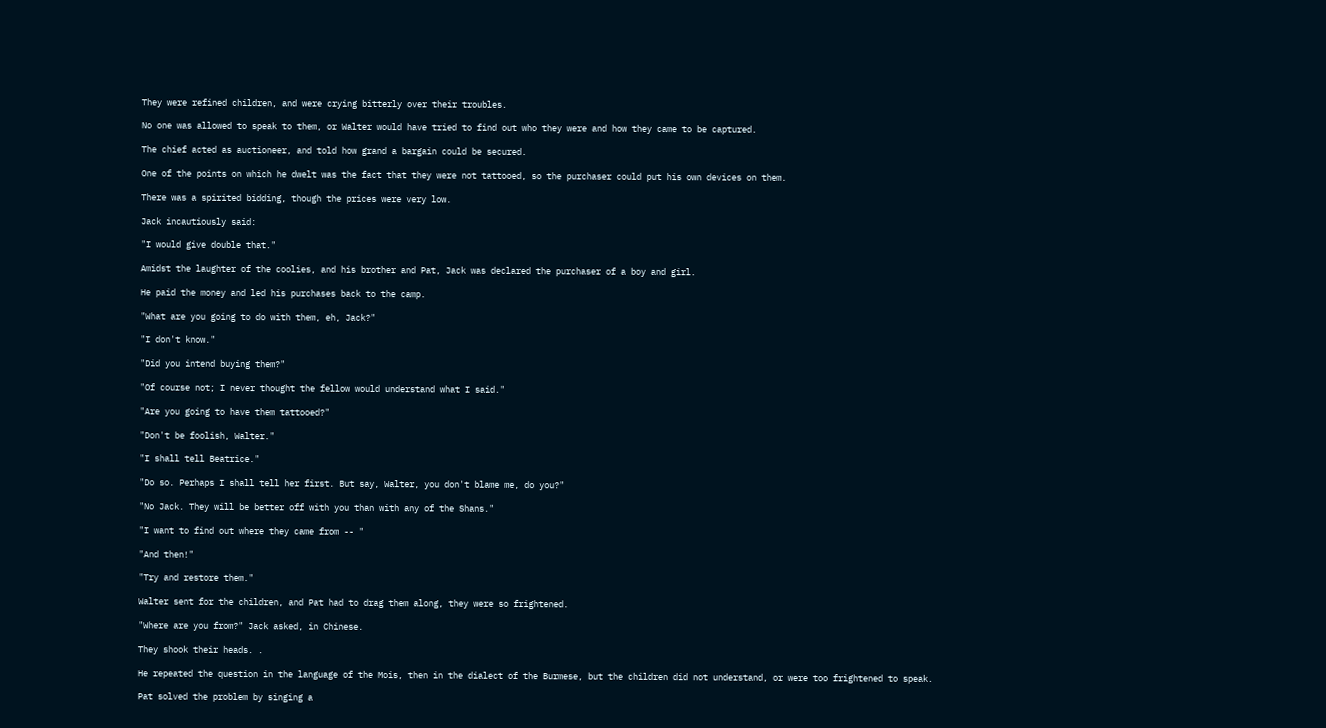They were refined children, and were crying bitterly over their troubles.

No one was allowed to speak to them, or Walter would have tried to find out who they were and how they came to be captured.

The chief acted as auctioneer, and told how grand a bargain could be secured.

One of the points on which he dwelt was the fact that they were not tattooed, so the purchaser could put his own devices on them.

There was a spirited bidding, though the prices were very low.

Jack incautiously said:

"I would give double that."

Amidst the laughter of the coolies, and his brother and Pat, Jack was declared the purchaser of a boy and girl.

He paid the money and led his purchases back to the camp.

"What are you going to do with them, eh, Jack?"

"I don't know."

"Did you intend buying them?"

"Of course not; I never thought the fellow would understand what I said."

"Are you going to have them tattooed?"

"Don't be foolish, Walter."

"I shall tell Beatrice."

"Do so. Perhaps I shall tell her first. But say, Walter, you don't blame me, do you?"

"No Jack. They will be better off with you than with any of the Shans."

"I want to find out where they came from -- "

"And then!"

"Try and restore them."

Walter sent for the children, and Pat had to drag them along, they were so frightened.

"Where are you from?" Jack asked, in Chinese.

They shook their heads. .

He repeated the question in the language of the Mois, then in the dialect of the Burmese, but the children did not understand, or were too frightened to speak.

Pat solved the problem by singing a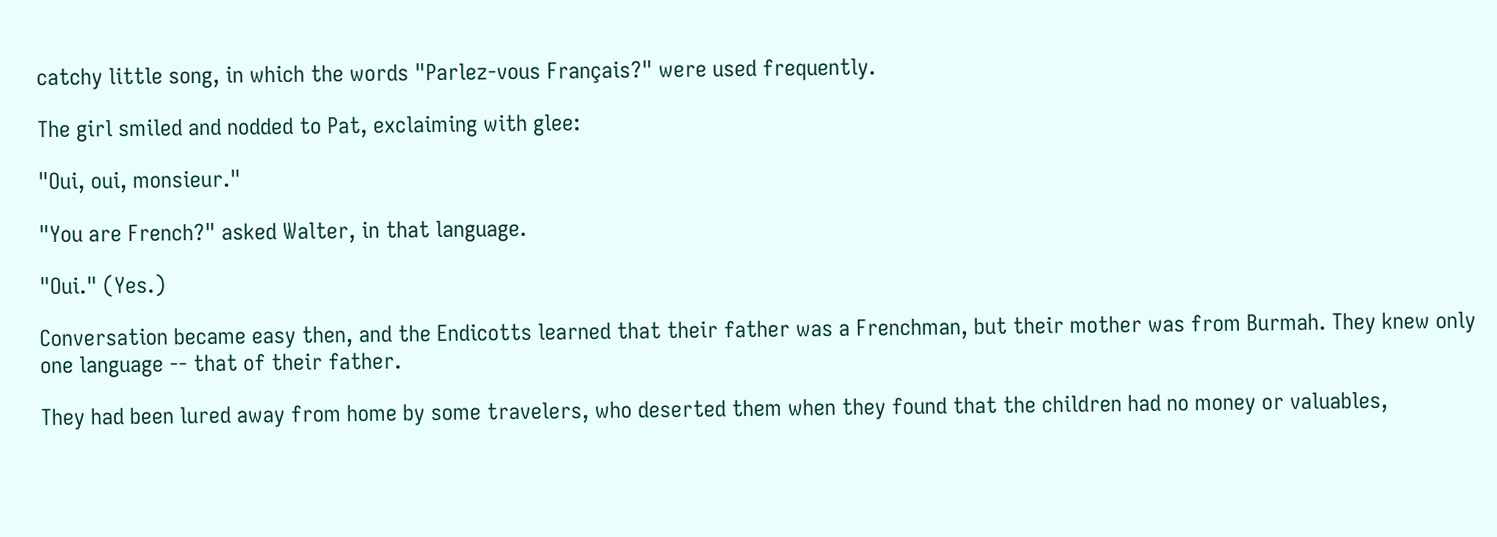catchy little song, in which the words "Parlez-vous Français?" were used frequently.

The girl smiled and nodded to Pat, exclaiming with glee:

"Oui, oui, monsieur."

"You are French?" asked Walter, in that language.

"Oui." (Yes.)

Conversation became easy then, and the Endicotts learned that their father was a Frenchman, but their mother was from Burmah. They knew only one language -- that of their father.

They had been lured away from home by some travelers, who deserted them when they found that the children had no money or valuables,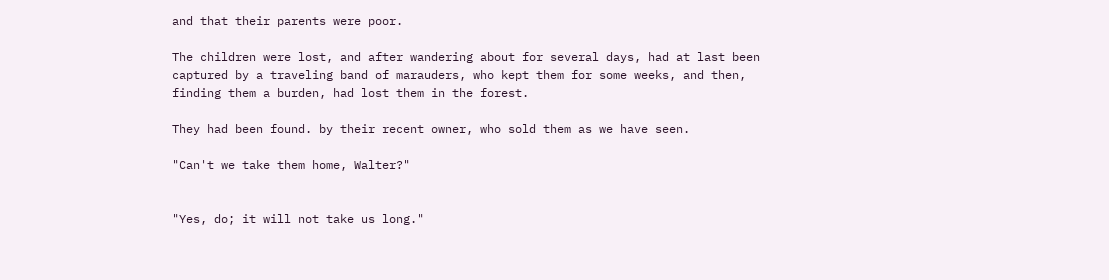and that their parents were poor.

The children were lost, and after wandering about for several days, had at last been captured by a traveling band of marauders, who kept them for some weeks, and then, finding them a burden, had lost them in the forest.

They had been found. by their recent owner, who sold them as we have seen.

"Can't we take them home, Walter?"


"Yes, do; it will not take us long."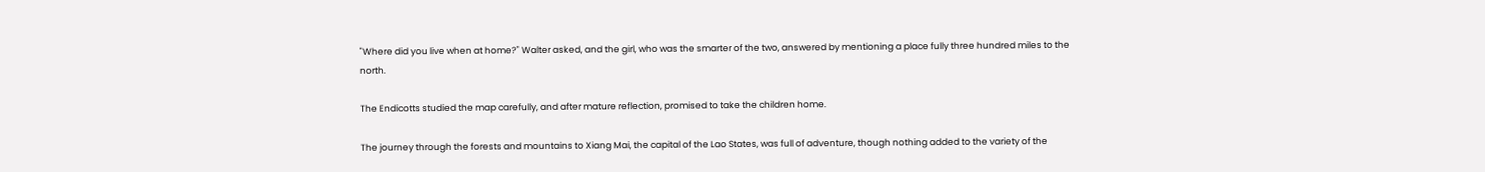"Where did you live when at home?" Walter asked, and the girl, who was the smarter of the two, answered by mentioning a place fully three hundred miles to the north.

The Endicotts studied the map carefully, and after mature reflection, promised to take the children home.

The journey through the forests and mountains to Xiang Mai, the capital of the Lao States, was full of adventure, though nothing added to the variety of the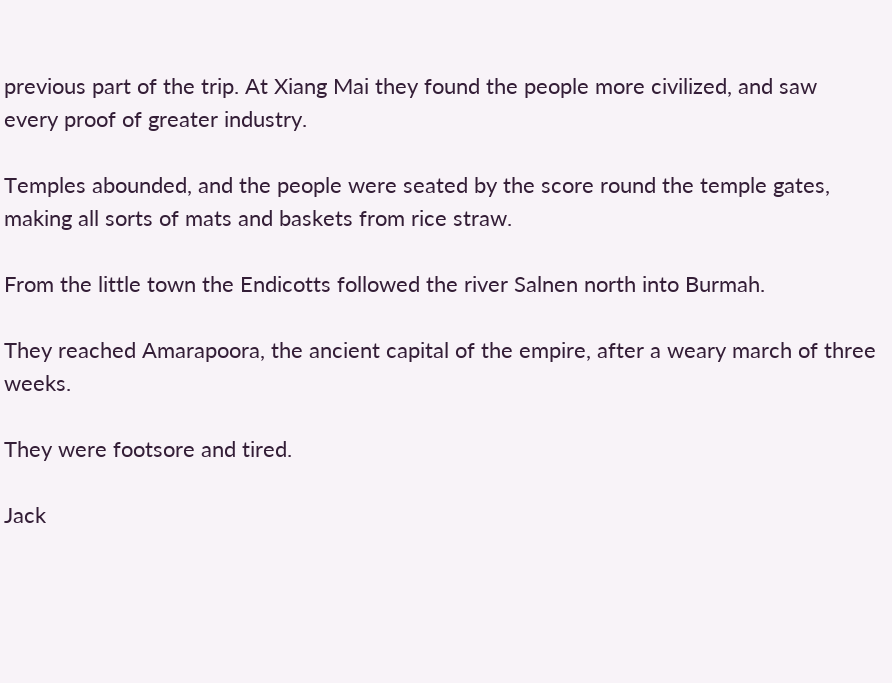previous part of the trip. At Xiang Mai they found the people more civilized, and saw every proof of greater industry.

Temples abounded, and the people were seated by the score round the temple gates, making all sorts of mats and baskets from rice straw.

From the little town the Endicotts followed the river Salnen north into Burmah.

They reached Amarapoora, the ancient capital of the empire, after a weary march of three weeks.

They were footsore and tired.

Jack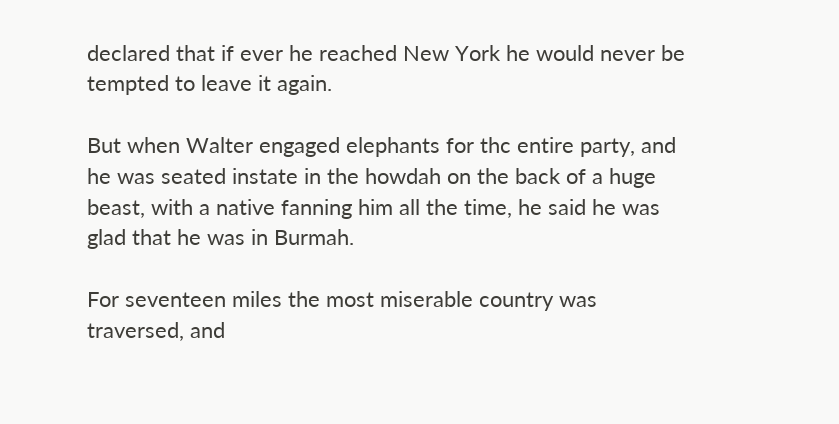declared that if ever he reached New York he would never be tempted to leave it again.

But when Walter engaged elephants for thc entire party, and he was seated instate in the howdah on the back of a huge beast, with a native fanning him all the time, he said he was glad that he was in Burmah.

For seventeen miles the most miserable country was traversed, and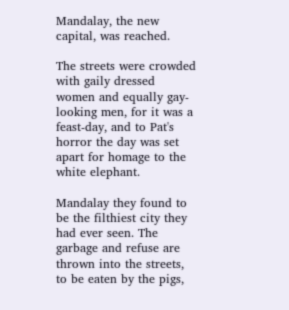Mandalay, the new capital, was reached.

The streets were crowded with gaily dressed women and equally gay-looking men, for it was a feast-day, and to Pat's horror the day was set apart for homage to the white elephant.

Mandalay they found to be the filthiest city they had ever seen. The garbage and refuse are thrown into the streets, to be eaten by the pigs,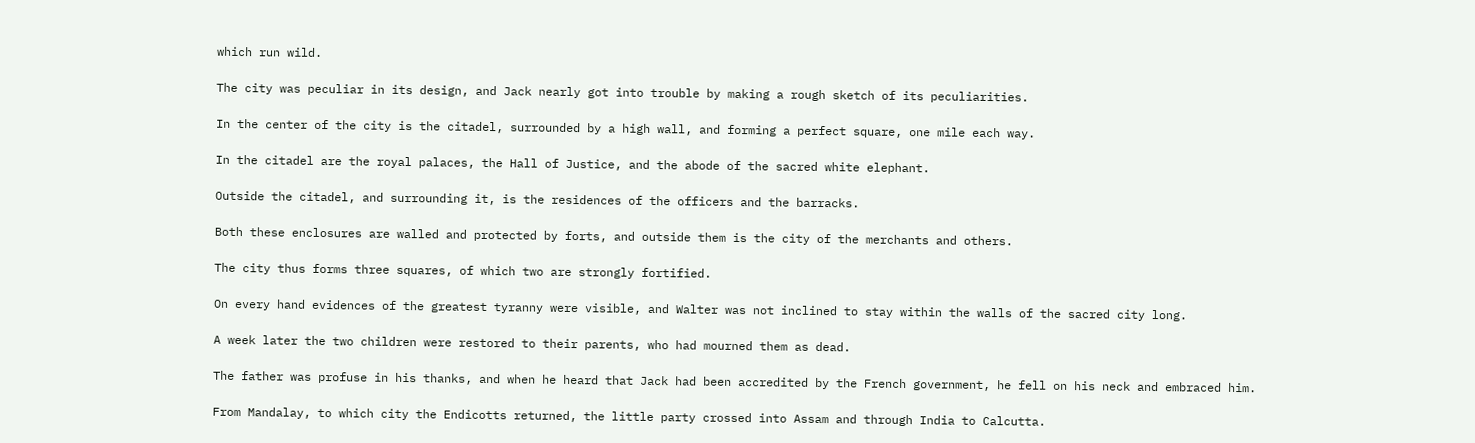which run wild.

The city was peculiar in its design, and Jack nearly got into trouble by making a rough sketch of its peculiarities.

In the center of the city is the citadel, surrounded by a high wall, and forming a perfect square, one mile each way.

In the citadel are the royal palaces, the Hall of Justice, and the abode of the sacred white elephant.

Outside the citadel, and surrounding it, is the residences of the officers and the barracks.

Both these enclosures are walled and protected by forts, and outside them is the city of the merchants and others.

The city thus forms three squares, of which two are strongly fortified.

On every hand evidences of the greatest tyranny were visible, and Walter was not inclined to stay within the walls of the sacred city long.

A week later the two children were restored to their parents, who had mourned them as dead.

The father was profuse in his thanks, and when he heard that Jack had been accredited by the French government, he fell on his neck and embraced him.

From Mandalay, to which city the Endicotts returned, the little party crossed into Assam and through India to Calcutta.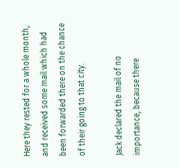Here they rested for a whole month, and received some mail which had been forwarded there on the chance of their going to that city.

Jack declared the mail of no importance, because there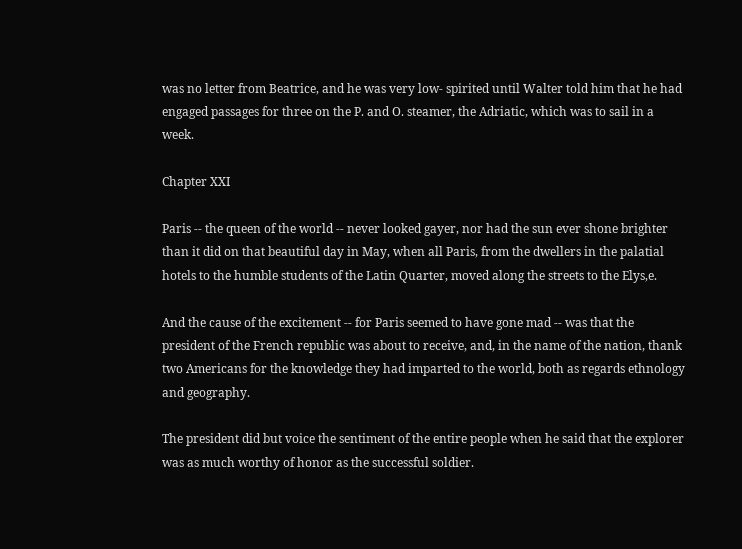was no letter from Beatrice, and he was very low- spirited until Walter told him that he had engaged passages for three on the P. and O. steamer, the Adriatic, which was to sail in a week.

Chapter XXI

Paris -- the queen of the world -- never looked gayer, nor had the sun ever shone brighter than it did on that beautiful day in May, when all Paris, from the dwellers in the palatial hotels to the humble students of the Latin Quarter, moved along the streets to the Elys‚e.

And the cause of the excitement -- for Paris seemed to have gone mad -- was that the president of the French republic was about to receive, and, in the name of the nation, thank two Americans for the knowledge they had imparted to the world, both as regards ethnology and geography.

The president did but voice the sentiment of the entire people when he said that the explorer was as much worthy of honor as the successful soldier.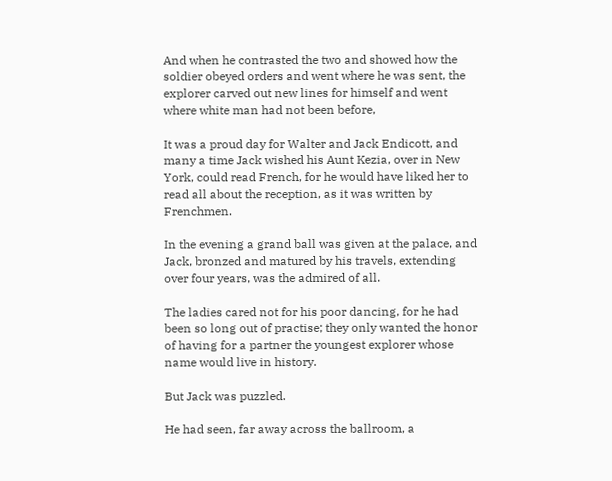And when he contrasted the two and showed how the soldier obeyed orders and went where he was sent, the explorer carved out new lines for himself and went where white man had not been before,

It was a proud day for Walter and Jack Endicott, and many a time Jack wished his Aunt Kezia, over in New York, could read French, for he would have liked her to read all about the reception, as it was written by Frenchmen.

In the evening a grand ball was given at the palace, and Jack, bronzed and matured by his travels, extending over four years, was the admired of all.

The ladies cared not for his poor dancing, for he had been so long out of practise; they only wanted the honor of having for a partner the youngest explorer whose name would live in history.

But Jack was puzzled.

He had seen, far away across the ballroom, a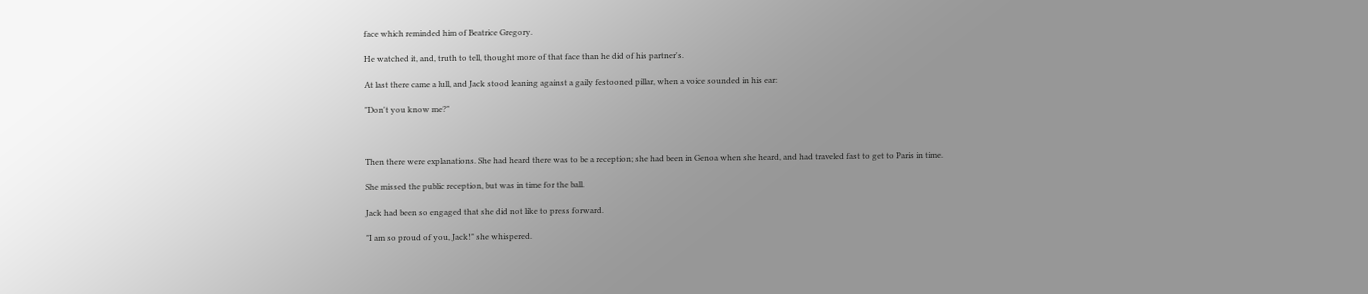face which reminded him of Beatrice Gregory.

He watched it, and, truth to tell, thought more of that face than he did of his partner's.

At last there came a lull, and Jack stood leaning against a gaily festooned pillar, when a voice sounded in his ear:

"Don't you know me?"



Then there were explanations. She had heard there was to be a reception; she had been in Genoa when she heard, and had traveled fast to get to Paris in time.

She missed the public reception, but was in time for the ball.

Jack had been so engaged that she did not like to press forward.

"I am so proud of you, Jack!" she whispered.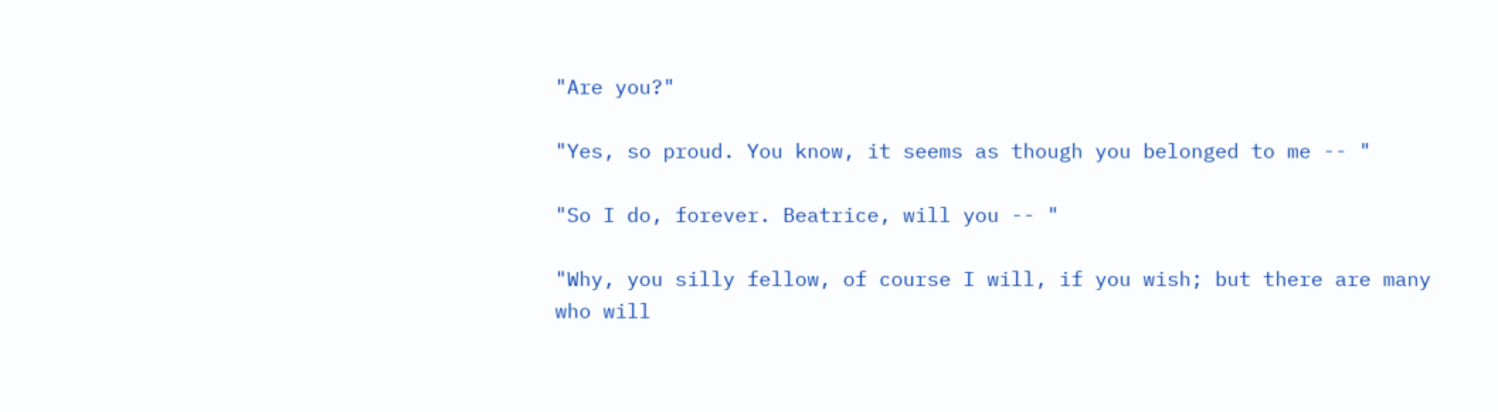"Are you?"

"Yes, so proud. You know, it seems as though you belonged to me -- "

"So I do, forever. Beatrice, will you -- "

"Why, you silly fellow, of course I will, if you wish; but there are many who will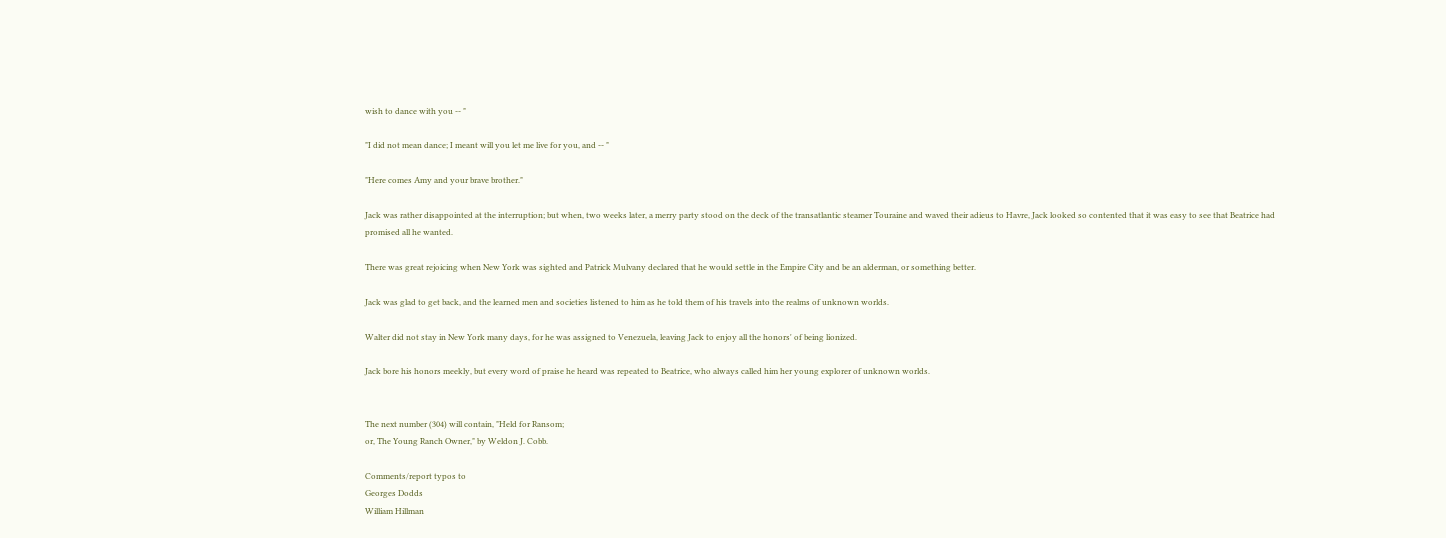wish to dance with you -- "

"I did not mean dance; I meant will you let me live for you, and -- "

"Here comes Amy and your brave brother."

Jack was rather disappointed at the interruption; but when, two weeks later, a merry party stood on the deck of the transatlantic steamer Touraine and waved their adieus to Havre, Jack looked so contented that it was easy to see that Beatrice had promised all he wanted.

There was great rejoicing when New York was sighted and Patrick Mulvany declared that he would settle in the Empire City and be an alderman, or something better.

Jack was glad to get back, and the learned men and societies listened to him as he told them of his travels into the realms of unknown worlds.

Walter did not stay in New York many days, for he was assigned to Venezuela, leaving Jack to enjoy all the honors' of being lionized.

Jack bore his honors meekly, but every word of praise he heard was repeated to Beatrice, who always called him her young explorer of unknown worlds.


The next number (304) will contain, "Held for Ransom;
or, The Young Ranch Owner," by Weldon J. Cobb.

Comments/report typos to
Georges Dodds
William Hillman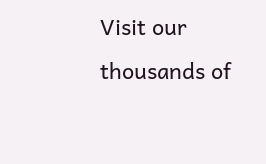Visit our thousands of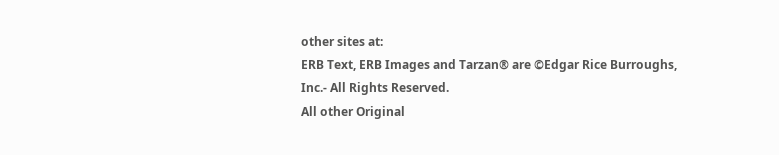other sites at:
ERB Text, ERB Images and Tarzan® are ©Edgar Rice Burroughs, Inc.- All Rights Reserved.
All other Original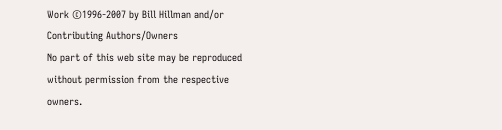Work ©1996-2007 by Bill Hillman and/or Contributing Authors/Owners
No part of this web site may be reproduced without permission from the respective owners.